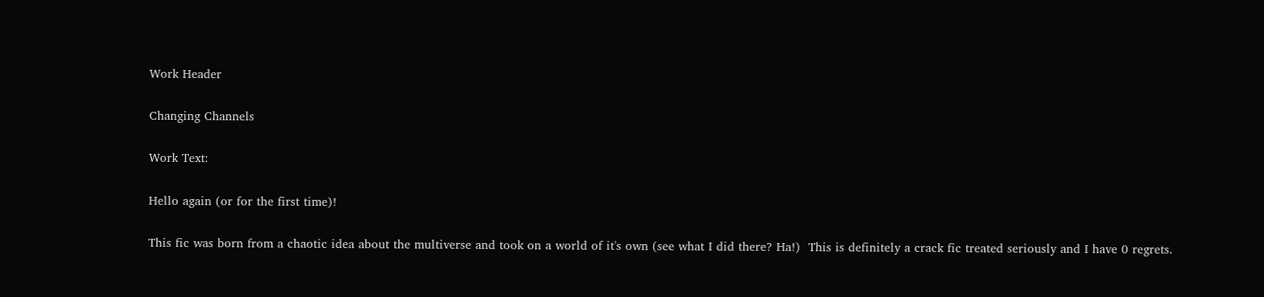Work Header

Changing Channels

Work Text:

Hello again (or for the first time)!

This fic was born from a chaotic idea about the multiverse and took on a world of it's own (see what I did there? Ha!)  This is definitely a crack fic treated seriously and I have 0 regrets.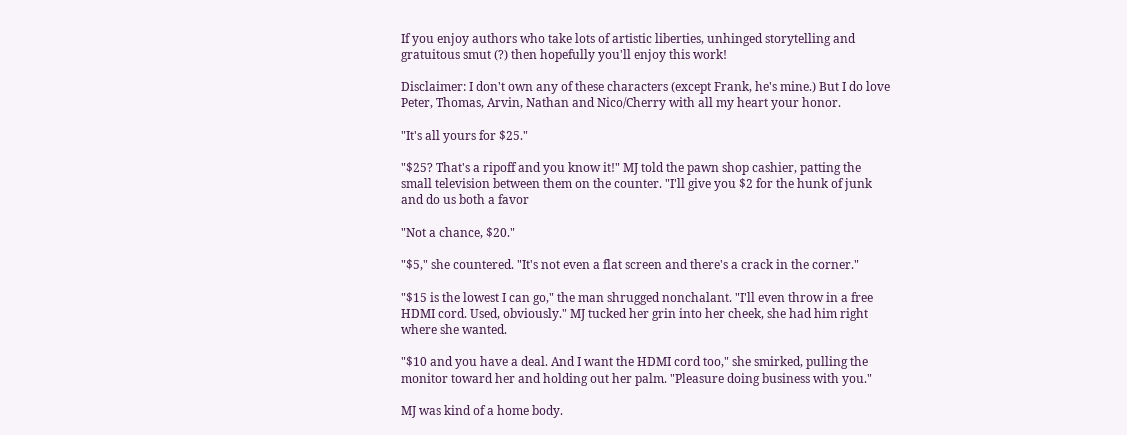If you enjoy authors who take lots of artistic liberties, unhinged storytelling and gratuitous smut (?) then hopefully you'll enjoy this work!

Disclaimer: I don't own any of these characters (except Frank, he's mine.) But I do love Peter, Thomas, Arvin, Nathan and Nico/Cherry with all my heart your honor.

"It's all yours for $25."

"$25? That's a ripoff and you know it!" MJ told the pawn shop cashier, patting the small television between them on the counter. "I'll give you $2 for the hunk of junk and do us both a favor

"Not a chance, $20."

"$5," she countered. "It's not even a flat screen and there's a crack in the corner."

"$15 is the lowest I can go," the man shrugged nonchalant. "I'll even throw in a free HDMI cord. Used, obviously." MJ tucked her grin into her cheek, she had him right where she wanted.

"$10 and you have a deal. And I want the HDMI cord too," she smirked, pulling the monitor toward her and holding out her palm. "Pleasure doing business with you."

MJ was kind of a home body.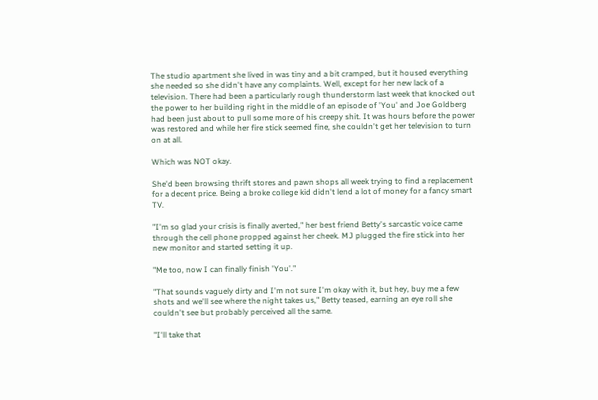The studio apartment she lived in was tiny and a bit cramped, but it housed everything she needed so she didn't have any complaints. Well, except for her new lack of a television. There had been a particularly rough thunderstorm last week that knocked out the power to her building right in the middle of an episode of 'You' and Joe Goldberg had been just about to pull some more of his creepy shit. It was hours before the power was restored and while her fire stick seemed fine, she couldn't get her television to turn on at all.

Which was NOT okay.

She'd been browsing thrift stores and pawn shops all week trying to find a replacement for a decent price. Being a broke college kid didn't lend a lot of money for a fancy smart TV.

"I'm so glad your crisis is finally averted," her best friend Betty's sarcastic voice came through the cell phone propped against her cheek. MJ plugged the fire stick into her new monitor and started setting it up.

"Me too, now I can finally finish 'You'."

"That sounds vaguely dirty and I'm not sure I'm okay with it, but hey, buy me a few shots and we'll see where the night takes us," Betty teased, earning an eye roll she couldn't see but probably perceived all the same.

"I'll take that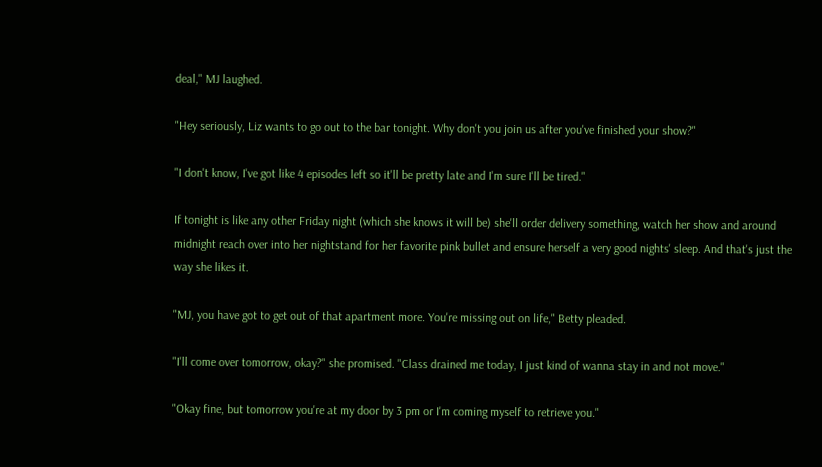deal," MJ laughed.

"Hey seriously, Liz wants to go out to the bar tonight. Why don't you join us after you've finished your show?"

"I don't know, I've got like 4 episodes left so it'll be pretty late and I'm sure I'll be tired."

If tonight is like any other Friday night (which she knows it will be) she'll order delivery something, watch her show and around midnight reach over into her nightstand for her favorite pink bullet and ensure herself a very good nights' sleep. And that's just the way she likes it.

"MJ, you have got to get out of that apartment more. You're missing out on life," Betty pleaded.

"I'll come over tomorrow, okay?" she promised. "Class drained me today, I just kind of wanna stay in and not move."

"Okay fine, but tomorrow you're at my door by 3 pm or I'm coming myself to retrieve you."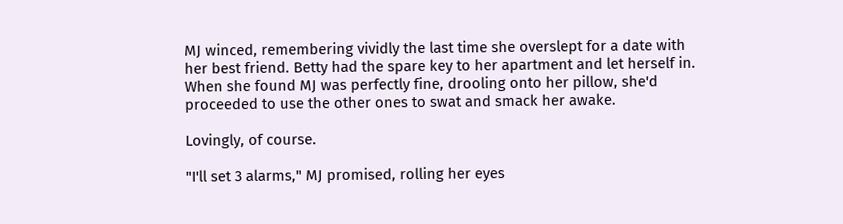MJ winced, remembering vividly the last time she overslept for a date with her best friend. Betty had the spare key to her apartment and let herself in. When she found MJ was perfectly fine, drooling onto her pillow, she'd proceeded to use the other ones to swat and smack her awake.

Lovingly, of course.

"I'll set 3 alarms," MJ promised, rolling her eyes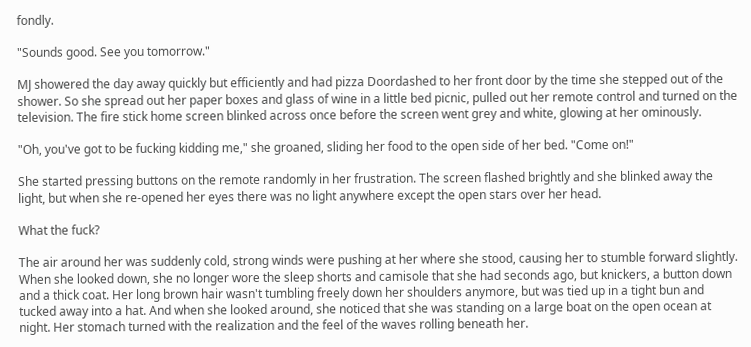fondly.

"Sounds good. See you tomorrow."

MJ showered the day away quickly but efficiently and had pizza Doordashed to her front door by the time she stepped out of the shower. So she spread out her paper boxes and glass of wine in a little bed picnic, pulled out her remote control and turned on the television. The fire stick home screen blinked across once before the screen went grey and white, glowing at her ominously.

"Oh, you've got to be fucking kidding me," she groaned, sliding her food to the open side of her bed. "Come on!"

She started pressing buttons on the remote randomly in her frustration. The screen flashed brightly and she blinked away the light, but when she re-opened her eyes there was no light anywhere except the open stars over her head.

What the fuck?

The air around her was suddenly cold, strong winds were pushing at her where she stood, causing her to stumble forward slightly. When she looked down, she no longer wore the sleep shorts and camisole that she had seconds ago, but knickers, a button down and a thick coat. Her long brown hair wasn't tumbling freely down her shoulders anymore, but was tied up in a tight bun and tucked away into a hat. And when she looked around, she noticed that she was standing on a large boat on the open ocean at night. Her stomach turned with the realization and the feel of the waves rolling beneath her.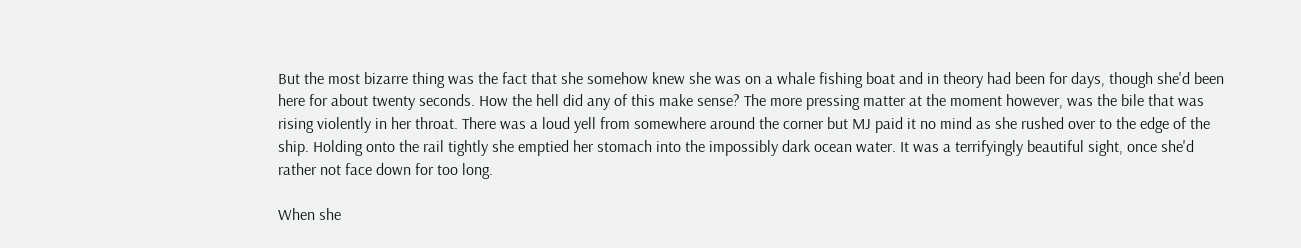But the most bizarre thing was the fact that she somehow knew she was on a whale fishing boat and in theory had been for days, though she'd been here for about twenty seconds. How the hell did any of this make sense? The more pressing matter at the moment however, was the bile that was rising violently in her throat. There was a loud yell from somewhere around the corner but MJ paid it no mind as she rushed over to the edge of the ship. Holding onto the rail tightly she emptied her stomach into the impossibly dark ocean water. It was a terrifyingly beautiful sight, once she'd rather not face down for too long.

When she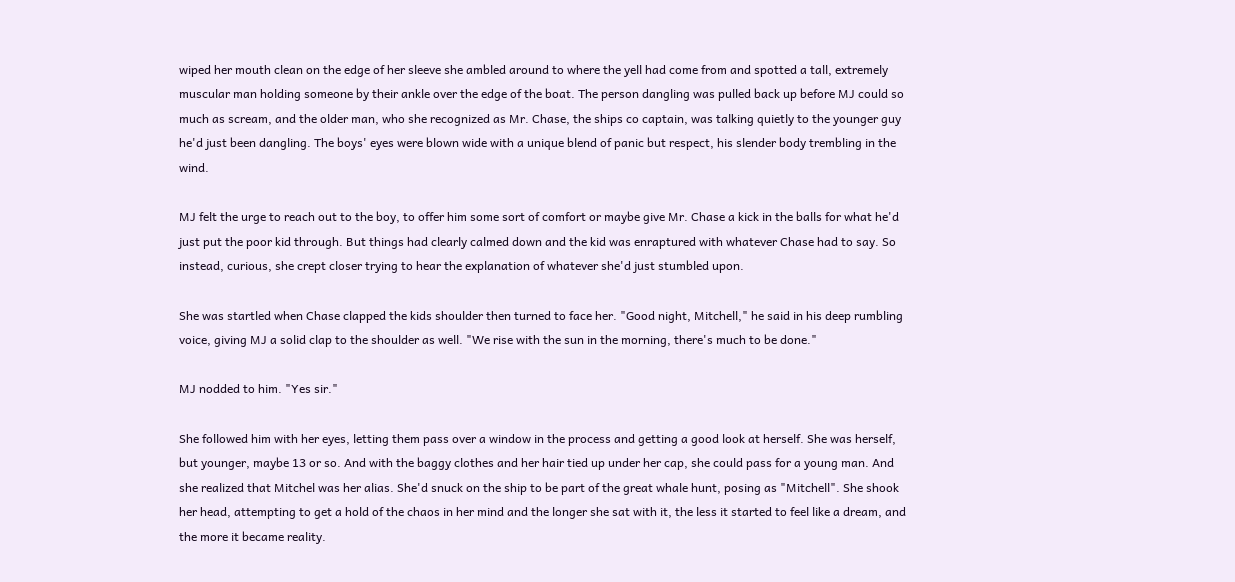wiped her mouth clean on the edge of her sleeve she ambled around to where the yell had come from and spotted a tall, extremely muscular man holding someone by their ankle over the edge of the boat. The person dangling was pulled back up before MJ could so much as scream, and the older man, who she recognized as Mr. Chase, the ships co captain, was talking quietly to the younger guy he'd just been dangling. The boys' eyes were blown wide with a unique blend of panic but respect, his slender body trembling in the wind.

MJ felt the urge to reach out to the boy, to offer him some sort of comfort or maybe give Mr. Chase a kick in the balls for what he'd just put the poor kid through. But things had clearly calmed down and the kid was enraptured with whatever Chase had to say. So instead, curious, she crept closer trying to hear the explanation of whatever she'd just stumbled upon.

She was startled when Chase clapped the kids shoulder then turned to face her. "Good night, Mitchell," he said in his deep rumbling voice, giving MJ a solid clap to the shoulder as well. "We rise with the sun in the morning, there's much to be done."

MJ nodded to him. "Yes sir."

She followed him with her eyes, letting them pass over a window in the process and getting a good look at herself. She was herself, but younger, maybe 13 or so. And with the baggy clothes and her hair tied up under her cap, she could pass for a young man. And she realized that Mitchel was her alias. She'd snuck on the ship to be part of the great whale hunt, posing as "Mitchell". She shook her head, attempting to get a hold of the chaos in her mind and the longer she sat with it, the less it started to feel like a dream, and the more it became reality.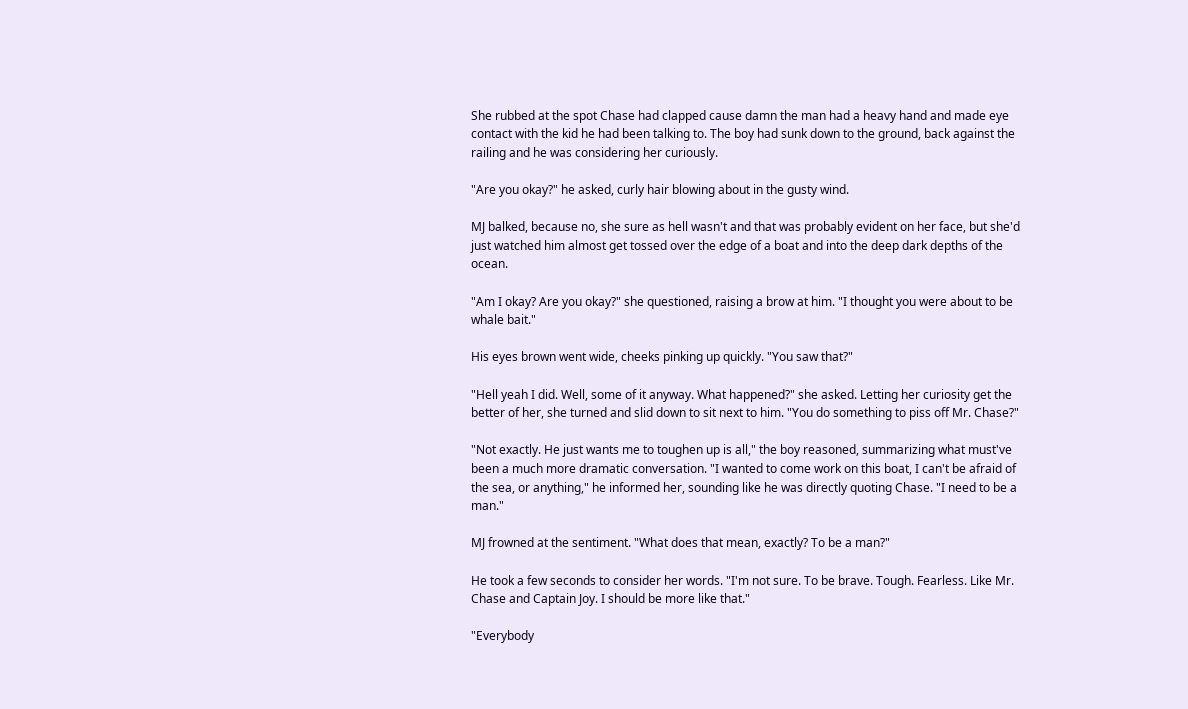She rubbed at the spot Chase had clapped cause damn the man had a heavy hand and made eye contact with the kid he had been talking to. The boy had sunk down to the ground, back against the railing and he was considering her curiously.

"Are you okay?" he asked, curly hair blowing about in the gusty wind.

MJ balked, because no, she sure as hell wasn't and that was probably evident on her face, but she'd just watched him almost get tossed over the edge of a boat and into the deep dark depths of the ocean.

"Am I okay? Are you okay?" she questioned, raising a brow at him. "I thought you were about to be whale bait."

His eyes brown went wide, cheeks pinking up quickly. "You saw that?"

"Hell yeah I did. Well, some of it anyway. What happened?" she asked. Letting her curiosity get the better of her, she turned and slid down to sit next to him. "You do something to piss off Mr. Chase?"

"Not exactly. He just wants me to toughen up is all," the boy reasoned, summarizing what must've been a much more dramatic conversation. "I wanted to come work on this boat, I can't be afraid of the sea, or anything," he informed her, sounding like he was directly quoting Chase. "I need to be a man."

MJ frowned at the sentiment. "What does that mean, exactly? To be a man?"

He took a few seconds to consider her words. "I'm not sure. To be brave. Tough. Fearless. Like Mr. Chase and Captain Joy. I should be more like that."

"Everybody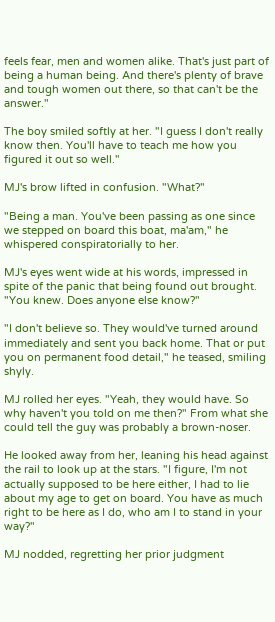feels fear, men and women alike. That's just part of being a human being. And there's plenty of brave and tough women out there, so that can't be the answer."

The boy smiled softly at her. "I guess I don't really know then. You'll have to teach me how you figured it out so well."

MJ's brow lifted in confusion. "What?"

"Being a man. You've been passing as one since we stepped on board this boat, ma'am," he whispered conspiratorially to her.

MJ's eyes went wide at his words, impressed in spite of the panic that being found out brought. "You knew. Does anyone else know?"

"I don't believe so. They would've turned around immediately and sent you back home. That or put you on permanent food detail," he teased, smiling shyly.

MJ rolled her eyes. "Yeah, they would have. So why haven't you told on me then?" From what she could tell the guy was probably a brown-noser.

He looked away from her, leaning his head against the rail to look up at the stars. "I figure, I'm not actually supposed to be here either, I had to lie about my age to get on board. You have as much right to be here as I do, who am I to stand in your way?"

MJ nodded, regretting her prior judgment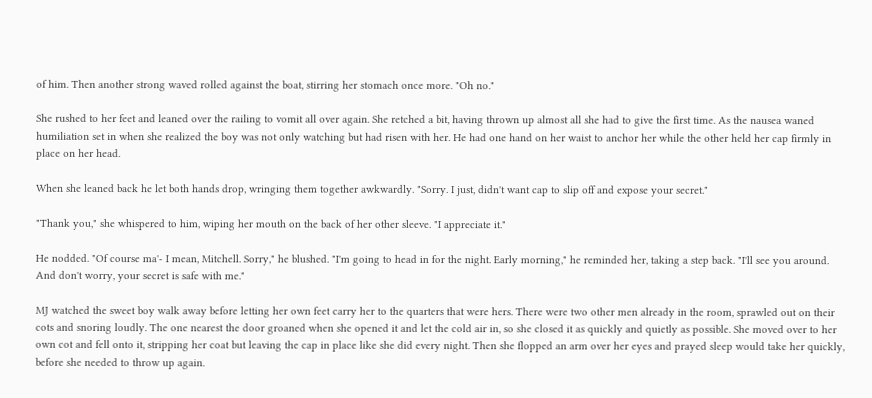of him. Then another strong waved rolled against the boat, stirring her stomach once more. "Oh no."

She rushed to her feet and leaned over the railing to vomit all over again. She retched a bit, having thrown up almost all she had to give the first time. As the nausea waned humiliation set in when she realized the boy was not only watching but had risen with her. He had one hand on her waist to anchor her while the other held her cap firmly in place on her head.

When she leaned back he let both hands drop, wringing them together awkwardly. "Sorry. I just, didn't want cap to slip off and expose your secret."

"Thank you," she whispered to him, wiping her mouth on the back of her other sleeve. "I appreciate it."

He nodded. "Of course ma'- I mean, Mitchell. Sorry," he blushed. "I'm going to head in for the night. Early morning," he reminded her, taking a step back. "I'll see you around. And don't worry, your secret is safe with me."

MJ watched the sweet boy walk away before letting her own feet carry her to the quarters that were hers. There were two other men already in the room, sprawled out on their cots and snoring loudly. The one nearest the door groaned when she opened it and let the cold air in, so she closed it as quickly and quietly as possible. She moved over to her own cot and fell onto it, stripping her coat but leaving the cap in place like she did every night. Then she flopped an arm over her eyes and prayed sleep would take her quickly, before she needed to throw up again.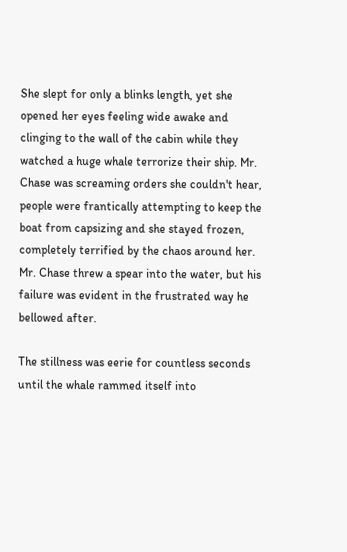She slept for only a blinks length, yet she opened her eyes feeling wide awake and clinging to the wall of the cabin while they watched a huge whale terrorize their ship. Mr. Chase was screaming orders she couldn't hear, people were frantically attempting to keep the boat from capsizing and she stayed frozen, completely terrified by the chaos around her. Mr. Chase threw a spear into the water, but his failure was evident in the frustrated way he bellowed after.

The stillness was eerie for countless seconds until the whale rammed itself into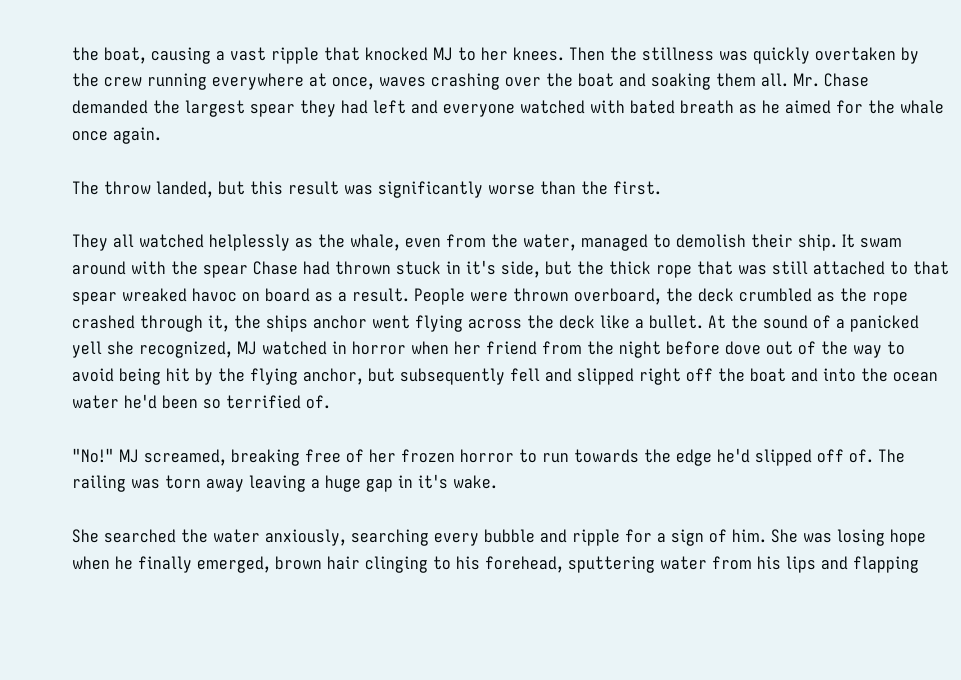the boat, causing a vast ripple that knocked MJ to her knees. Then the stillness was quickly overtaken by the crew running everywhere at once, waves crashing over the boat and soaking them all. Mr. Chase demanded the largest spear they had left and everyone watched with bated breath as he aimed for the whale once again.

The throw landed, but this result was significantly worse than the first.

They all watched helplessly as the whale, even from the water, managed to demolish their ship. It swam around with the spear Chase had thrown stuck in it's side, but the thick rope that was still attached to that spear wreaked havoc on board as a result. People were thrown overboard, the deck crumbled as the rope crashed through it, the ships anchor went flying across the deck like a bullet. At the sound of a panicked yell she recognized, MJ watched in horror when her friend from the night before dove out of the way to avoid being hit by the flying anchor, but subsequently fell and slipped right off the boat and into the ocean water he'd been so terrified of.

"No!" MJ screamed, breaking free of her frozen horror to run towards the edge he'd slipped off of. The railing was torn away leaving a huge gap in it's wake.

She searched the water anxiously, searching every bubble and ripple for a sign of him. She was losing hope when he finally emerged, brown hair clinging to his forehead, sputtering water from his lips and flapping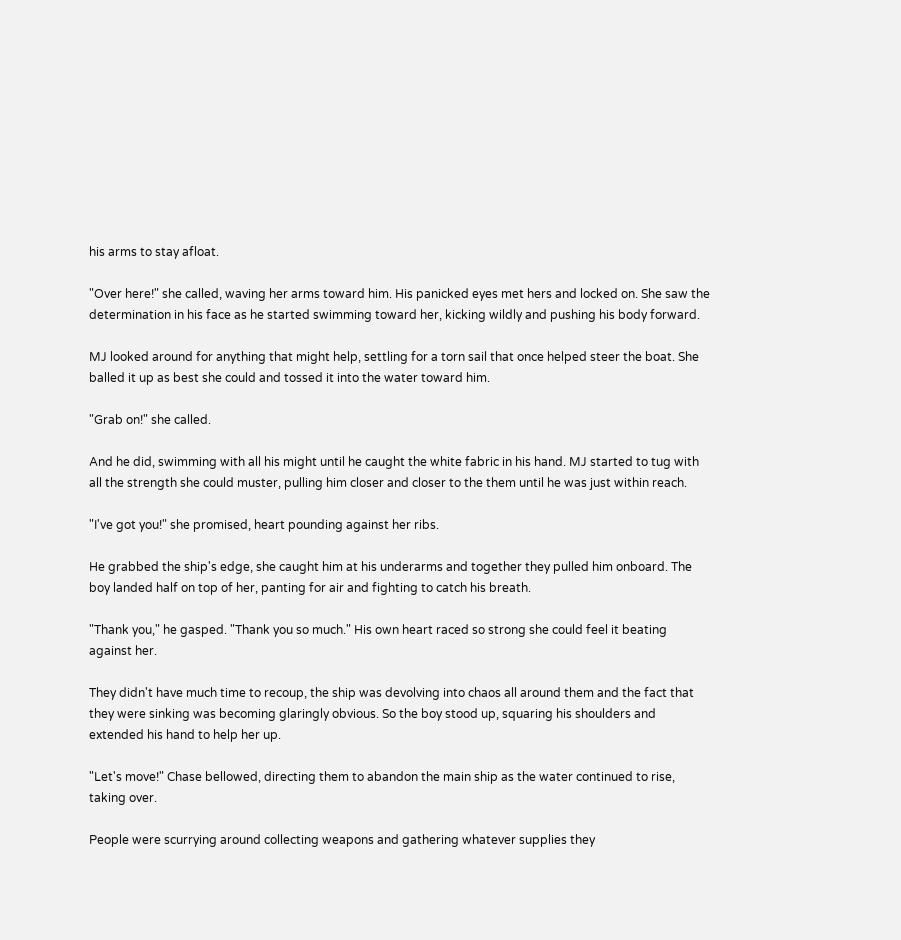his arms to stay afloat.

"Over here!" she called, waving her arms toward him. His panicked eyes met hers and locked on. She saw the determination in his face as he started swimming toward her, kicking wildly and pushing his body forward.

MJ looked around for anything that might help, settling for a torn sail that once helped steer the boat. She balled it up as best she could and tossed it into the water toward him.

"Grab on!" she called.

And he did, swimming with all his might until he caught the white fabric in his hand. MJ started to tug with all the strength she could muster, pulling him closer and closer to the them until he was just within reach.

"I've got you!" she promised, heart pounding against her ribs.

He grabbed the ship's edge, she caught him at his underarms and together they pulled him onboard. The boy landed half on top of her, panting for air and fighting to catch his breath.

"Thank you," he gasped. "Thank you so much." His own heart raced so strong she could feel it beating against her.

They didn't have much time to recoup, the ship was devolving into chaos all around them and the fact that they were sinking was becoming glaringly obvious. So the boy stood up, squaring his shoulders and extended his hand to help her up.

"Let's move!" Chase bellowed, directing them to abandon the main ship as the water continued to rise, taking over.

People were scurrying around collecting weapons and gathering whatever supplies they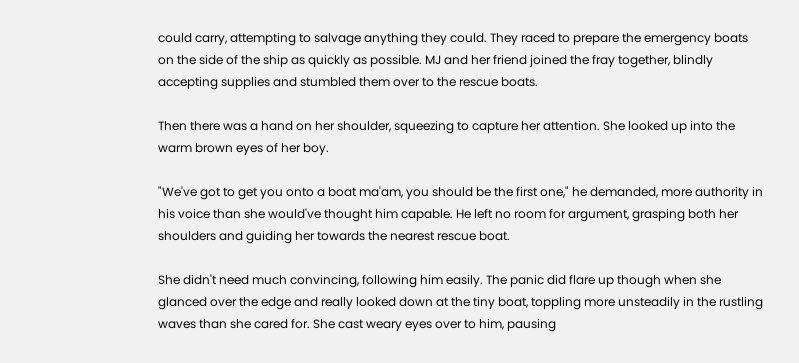could carry, attempting to salvage anything they could. They raced to prepare the emergency boats on the side of the ship as quickly as possible. MJ and her friend joined the fray together, blindly accepting supplies and stumbled them over to the rescue boats.

Then there was a hand on her shoulder, squeezing to capture her attention. She looked up into the warm brown eyes of her boy.

"We've got to get you onto a boat ma'am, you should be the first one," he demanded, more authority in his voice than she would've thought him capable. He left no room for argument, grasping both her shoulders and guiding her towards the nearest rescue boat.

She didn't need much convincing, following him easily. The panic did flare up though when she glanced over the edge and really looked down at the tiny boat, toppling more unsteadily in the rustling waves than she cared for. She cast weary eyes over to him, pausing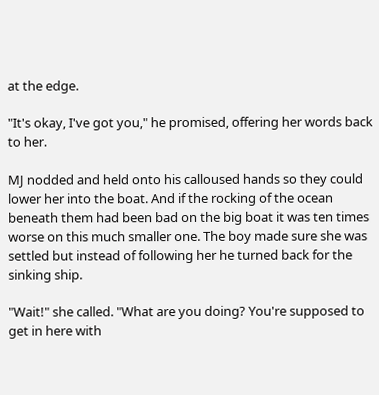at the edge.

"It's okay, I've got you," he promised, offering her words back to her.

MJ nodded and held onto his calloused hands so they could lower her into the boat. And if the rocking of the ocean beneath them had been bad on the big boat it was ten times worse on this much smaller one. The boy made sure she was settled but instead of following her he turned back for the sinking ship.

"Wait!" she called. "What are you doing? You're supposed to get in here with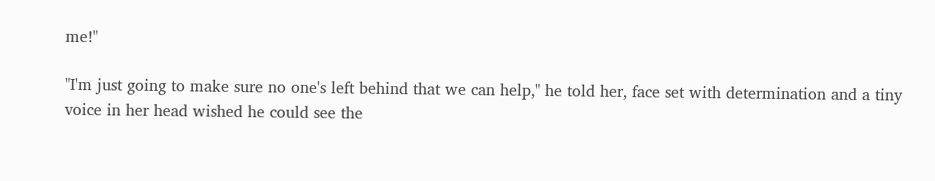me!"

"I'm just going to make sure no one's left behind that we can help," he told her, face set with determination and a tiny voice in her head wished he could see the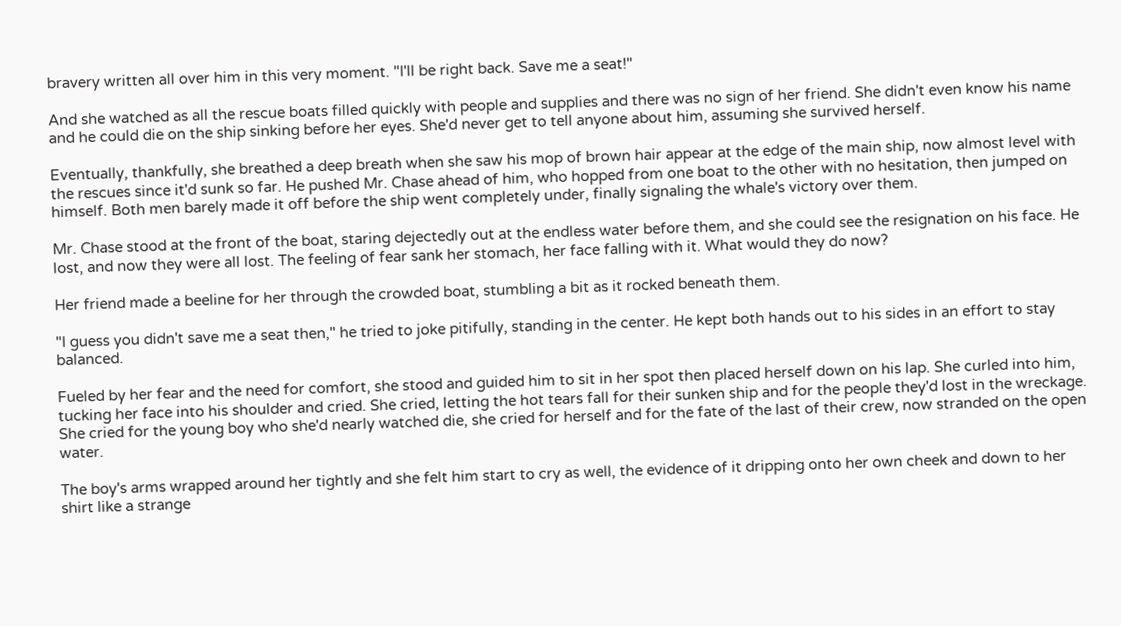bravery written all over him in this very moment. "I'll be right back. Save me a seat!"

And she watched as all the rescue boats filled quickly with people and supplies and there was no sign of her friend. She didn't even know his name and he could die on the ship sinking before her eyes. She'd never get to tell anyone about him, assuming she survived herself.

Eventually, thankfully, she breathed a deep breath when she saw his mop of brown hair appear at the edge of the main ship, now almost level with the rescues since it'd sunk so far. He pushed Mr. Chase ahead of him, who hopped from one boat to the other with no hesitation, then jumped on himself. Both men barely made it off before the ship went completely under, finally signaling the whale's victory over them.

Mr. Chase stood at the front of the boat, staring dejectedly out at the endless water before them, and she could see the resignation on his face. He lost, and now they were all lost. The feeling of fear sank her stomach, her face falling with it. What would they do now?

Her friend made a beeline for her through the crowded boat, stumbling a bit as it rocked beneath them.

"I guess you didn't save me a seat then," he tried to joke pitifully, standing in the center. He kept both hands out to his sides in an effort to stay balanced.

Fueled by her fear and the need for comfort, she stood and guided him to sit in her spot then placed herself down on his lap. She curled into him, tucking her face into his shoulder and cried. She cried, letting the hot tears fall for their sunken ship and for the people they'd lost in the wreckage. She cried for the young boy who she'd nearly watched die, she cried for herself and for the fate of the last of their crew, now stranded on the open water.

The boy's arms wrapped around her tightly and she felt him start to cry as well, the evidence of it dripping onto her own cheek and down to her shirt like a strange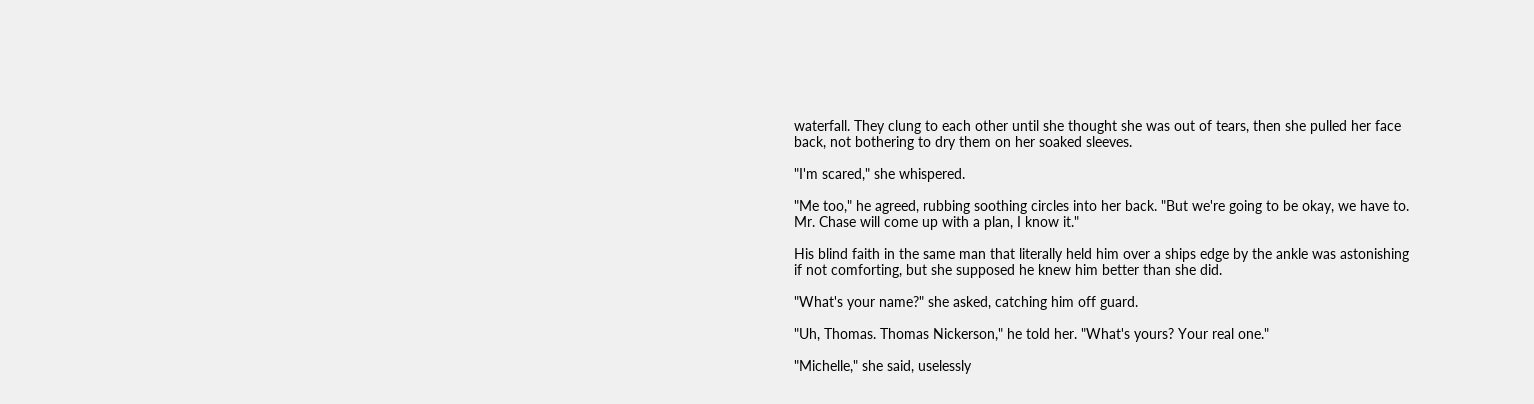waterfall. They clung to each other until she thought she was out of tears, then she pulled her face back, not bothering to dry them on her soaked sleeves.

"I'm scared," she whispered.

"Me too," he agreed, rubbing soothing circles into her back. "But we're going to be okay, we have to. Mr. Chase will come up with a plan, I know it."

His blind faith in the same man that literally held him over a ships edge by the ankle was astonishing if not comforting, but she supposed he knew him better than she did.

"What's your name?" she asked, catching him off guard.

"Uh, Thomas. Thomas Nickerson," he told her. "What's yours? Your real one."

"Michelle," she said, uselessly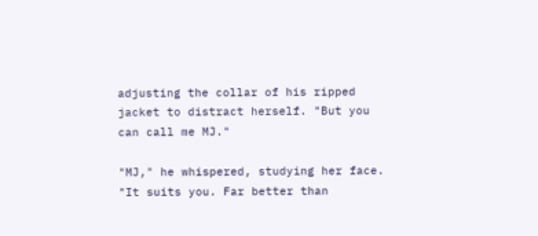adjusting the collar of his ripped jacket to distract herself. "But you can call me MJ."

"MJ," he whispered, studying her face. "It suits you. Far better than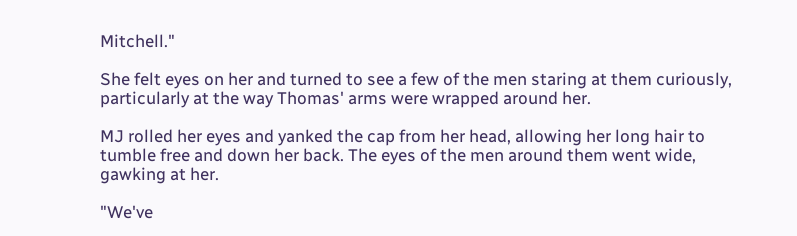Mitchell."

She felt eyes on her and turned to see a few of the men staring at them curiously, particularly at the way Thomas' arms were wrapped around her.

MJ rolled her eyes and yanked the cap from her head, allowing her long hair to tumble free and down her back. The eyes of the men around them went wide, gawking at her.

"We've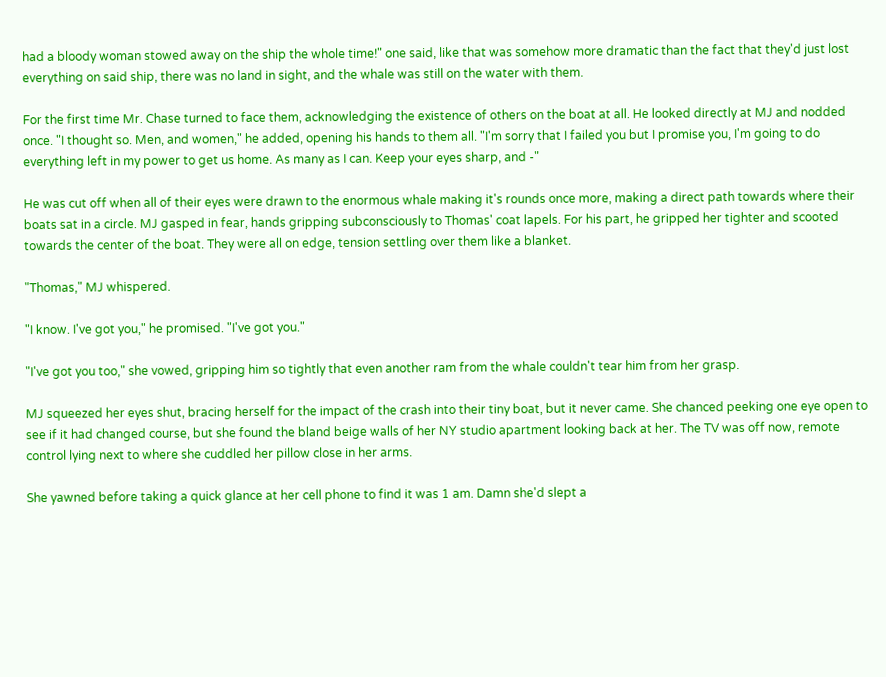had a bloody woman stowed away on the ship the whole time!" one said, like that was somehow more dramatic than the fact that they'd just lost everything on said ship, there was no land in sight, and the whale was still on the water with them.

For the first time Mr. Chase turned to face them, acknowledging the existence of others on the boat at all. He looked directly at MJ and nodded once. "I thought so. Men, and women," he added, opening his hands to them all. "I'm sorry that I failed you but I promise you, I'm going to do everything left in my power to get us home. As many as I can. Keep your eyes sharp, and -"

He was cut off when all of their eyes were drawn to the enormous whale making it's rounds once more, making a direct path towards where their boats sat in a circle. MJ gasped in fear, hands gripping subconsciously to Thomas' coat lapels. For his part, he gripped her tighter and scooted towards the center of the boat. They were all on edge, tension settling over them like a blanket.

"Thomas," MJ whispered.

"I know. I've got you," he promised. "I've got you."

"I've got you too," she vowed, gripping him so tightly that even another ram from the whale couldn't tear him from her grasp.

MJ squeezed her eyes shut, bracing herself for the impact of the crash into their tiny boat, but it never came. She chanced peeking one eye open to see if it had changed course, but she found the bland beige walls of her NY studio apartment looking back at her. The TV was off now, remote control lying next to where she cuddled her pillow close in her arms.

She yawned before taking a quick glance at her cell phone to find it was 1 am. Damn she'd slept a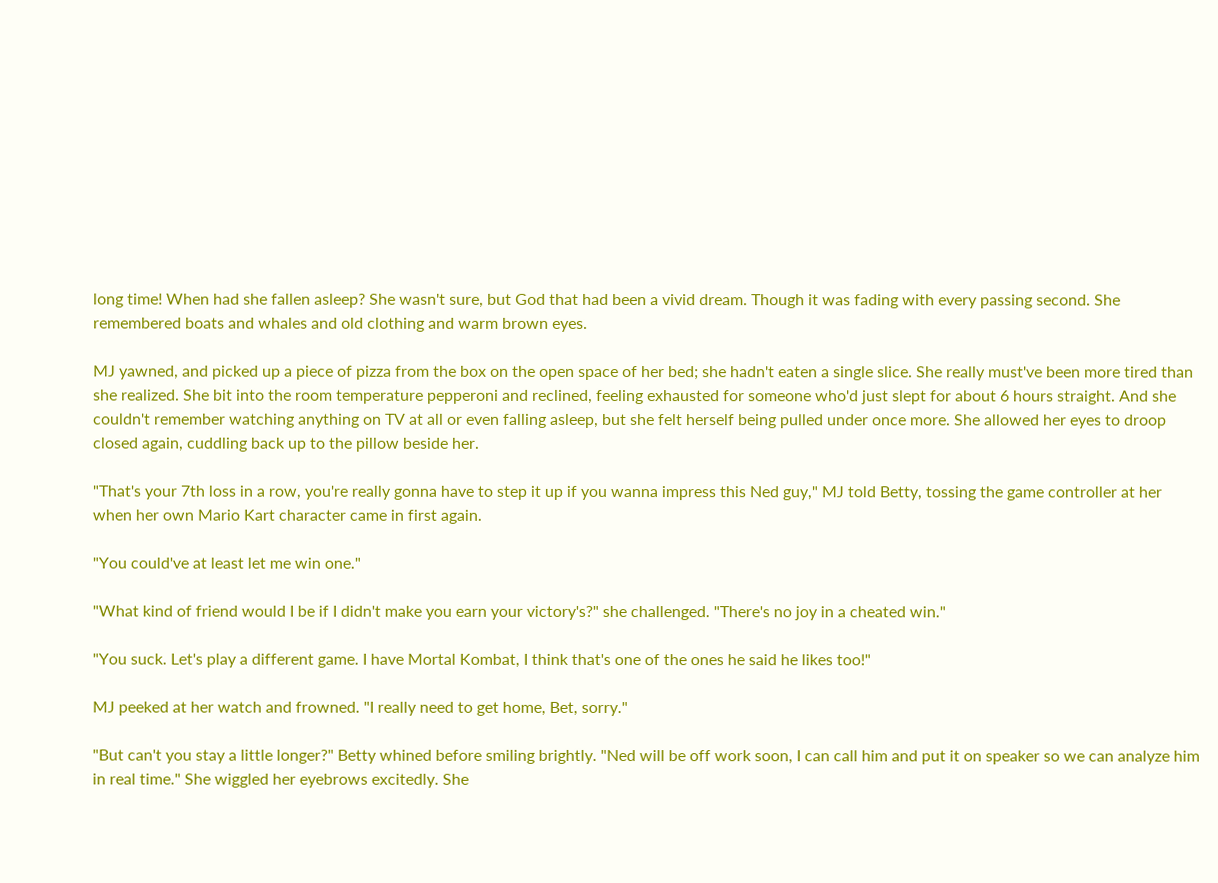long time! When had she fallen asleep? She wasn't sure, but God that had been a vivid dream. Though it was fading with every passing second. She remembered boats and whales and old clothing and warm brown eyes.

MJ yawned, and picked up a piece of pizza from the box on the open space of her bed; she hadn't eaten a single slice. She really must've been more tired than she realized. She bit into the room temperature pepperoni and reclined, feeling exhausted for someone who'd just slept for about 6 hours straight. And she couldn't remember watching anything on TV at all or even falling asleep, but she felt herself being pulled under once more. She allowed her eyes to droop closed again, cuddling back up to the pillow beside her.

"That's your 7th loss in a row, you're really gonna have to step it up if you wanna impress this Ned guy," MJ told Betty, tossing the game controller at her when her own Mario Kart character came in first again.

"You could've at least let me win one."

"What kind of friend would I be if I didn't make you earn your victory's?" she challenged. "There's no joy in a cheated win."

"You suck. Let's play a different game. I have Mortal Kombat, I think that's one of the ones he said he likes too!"

MJ peeked at her watch and frowned. "I really need to get home, Bet, sorry."

"But can't you stay a little longer?" Betty whined before smiling brightly. "Ned will be off work soon, I can call him and put it on speaker so we can analyze him in real time." She wiggled her eyebrows excitedly. She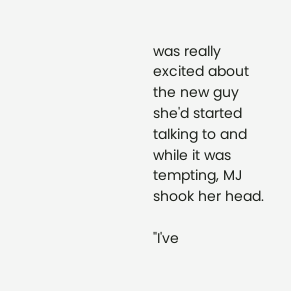was really excited about the new guy she'd started talking to and while it was tempting, MJ shook her head.

"I've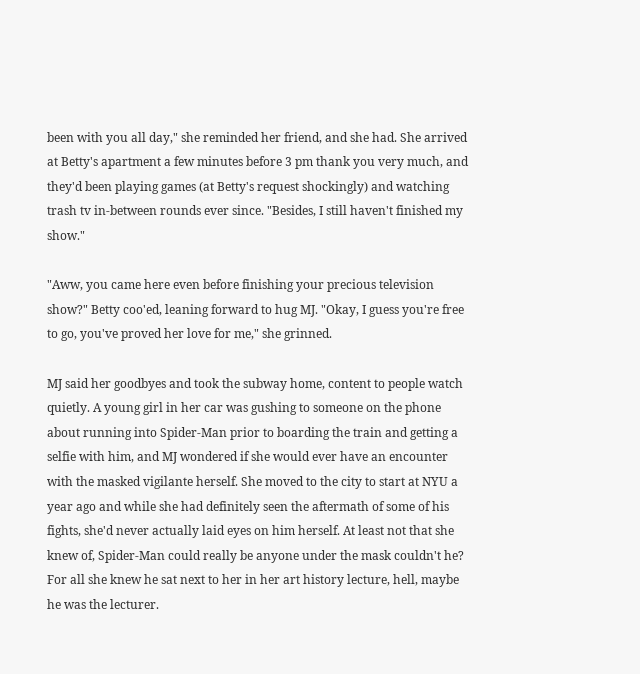been with you all day," she reminded her friend, and she had. She arrived at Betty's apartment a few minutes before 3 pm thank you very much, and they'd been playing games (at Betty's request shockingly) and watching trash tv in-between rounds ever since. "Besides, I still haven't finished my show."

"Aww, you came here even before finishing your precious television show?" Betty coo'ed, leaning forward to hug MJ. "Okay, I guess you're free to go, you've proved her love for me," she grinned.

MJ said her goodbyes and took the subway home, content to people watch quietly. A young girl in her car was gushing to someone on the phone about running into Spider-Man prior to boarding the train and getting a selfie with him, and MJ wondered if she would ever have an encounter with the masked vigilante herself. She moved to the city to start at NYU a year ago and while she had definitely seen the aftermath of some of his fights, she'd never actually laid eyes on him herself. At least not that she knew of, Spider-Man could really be anyone under the mask couldn't he? For all she knew he sat next to her in her art history lecture, hell, maybe he was the lecturer.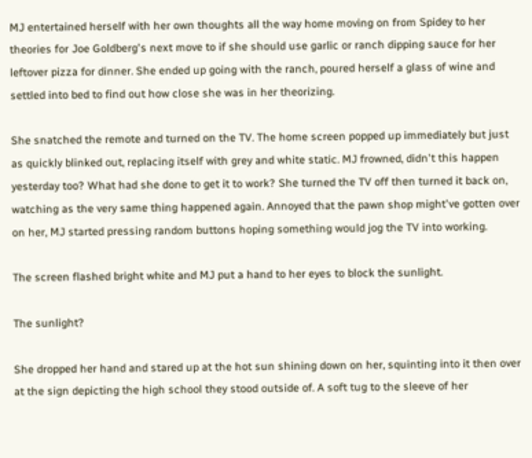MJ entertained herself with her own thoughts all the way home moving on from Spidey to her theories for Joe Goldberg's next move to if she should use garlic or ranch dipping sauce for her leftover pizza for dinner. She ended up going with the ranch, poured herself a glass of wine and settled into bed to find out how close she was in her theorizing.

She snatched the remote and turned on the TV. The home screen popped up immediately but just as quickly blinked out, replacing itself with grey and white static. MJ frowned, didn't this happen yesterday too? What had she done to get it to work? She turned the TV off then turned it back on, watching as the very same thing happened again. Annoyed that the pawn shop might've gotten over on her, MJ started pressing random buttons hoping something would jog the TV into working.

The screen flashed bright white and MJ put a hand to her eyes to block the sunlight.

The sunlight?

She dropped her hand and stared up at the hot sun shining down on her, squinting into it then over at the sign depicting the high school they stood outside of. A soft tug to the sleeve of her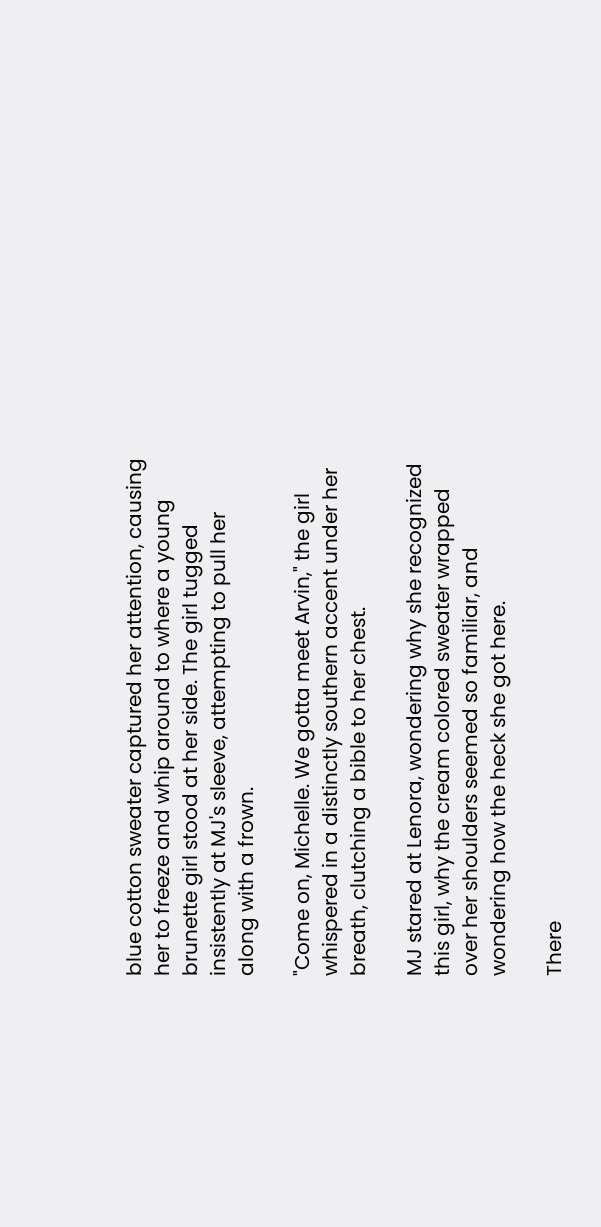blue cotton sweater captured her attention, causing her to freeze and whip around to where a young brunette girl stood at her side. The girl tugged insistently at MJ's sleeve, attempting to pull her along with a frown.

"Come on, Michelle. We gotta meet Arvin," the girl whispered in a distinctly southern accent under her breath, clutching a bible to her chest.

MJ stared at Lenora, wondering why she recognized this girl, why the cream colored sweater wrapped over her shoulders seemed so familiar, and wondering how the heck she got here.

There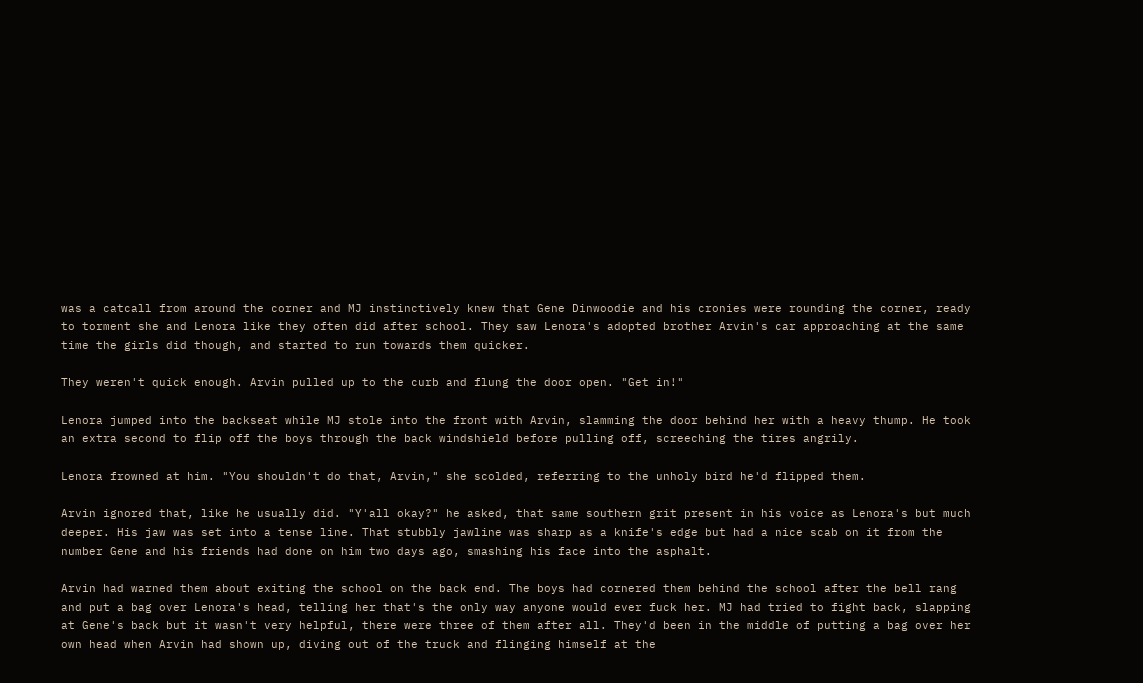was a catcall from around the corner and MJ instinctively knew that Gene Dinwoodie and his cronies were rounding the corner, ready to torment she and Lenora like they often did after school. They saw Lenora's adopted brother Arvin's car approaching at the same time the girls did though, and started to run towards them quicker.

They weren't quick enough. Arvin pulled up to the curb and flung the door open. "Get in!"

Lenora jumped into the backseat while MJ stole into the front with Arvin, slamming the door behind her with a heavy thump. He took an extra second to flip off the boys through the back windshield before pulling off, screeching the tires angrily.

Lenora frowned at him. "You shouldn't do that, Arvin," she scolded, referring to the unholy bird he'd flipped them.

Arvin ignored that, like he usually did. "Y'all okay?" he asked, that same southern grit present in his voice as Lenora's but much deeper. His jaw was set into a tense line. That stubbly jawline was sharp as a knife's edge but had a nice scab on it from the number Gene and his friends had done on him two days ago, smashing his face into the asphalt.

Arvin had warned them about exiting the school on the back end. The boys had cornered them behind the school after the bell rang and put a bag over Lenora's head, telling her that's the only way anyone would ever fuck her. MJ had tried to fight back, slapping at Gene's back but it wasn't very helpful, there were three of them after all. They'd been in the middle of putting a bag over her own head when Arvin had shown up, diving out of the truck and flinging himself at the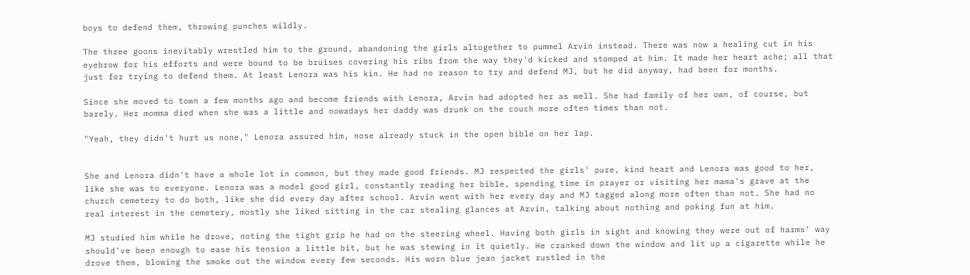boys to defend them, throwing punches wildly.

The three goons inevitably wrestled him to the ground, abandoning the girls altogether to pummel Arvin instead. There was now a healing cut in his eyebrow for his efforts and were bound to be bruises covering his ribs from the way they'd kicked and stomped at him. It made her heart ache; all that just for trying to defend them. At least Lenora was his kin. He had no reason to try and defend MJ, but he did anyway, had been for months.

Since she moved to town a few months ago and become friends with Lenora, Arvin had adopted her as well. She had family of her own, of course, but barely. Her momma died when she was a little and nowadays her daddy was drunk on the couch more often times than not.

"Yeah, they didn't hurt us none," Lenora assured him, nose already stuck in the open bible on her lap.


She and Lenora didn't have a whole lot in common, but they made good friends. MJ respected the girls' pure, kind heart and Lenora was good to her, like she was to everyone. Lenora was a model good girl, constantly reading her bible, spending time in prayer or visiting her mama's grave at the church cemetery to do both, like she did every day after school. Arvin went with her every day and MJ tagged along more often than not. She had no real interest in the cemetery, mostly she liked sitting in the car stealing glances at Arvin, talking about nothing and poking fun at him.

MJ studied him while he drove, noting the tight grip he had on the steering wheel. Having both girls in sight and knowing they were out of harms' way should've been enough to ease his tension a little bit, but he was stewing in it quietly. He cranked down the window and lit up a cigarette while he drove them, blowing the smoke out the window every few seconds. His worn blue jean jacket rustled in the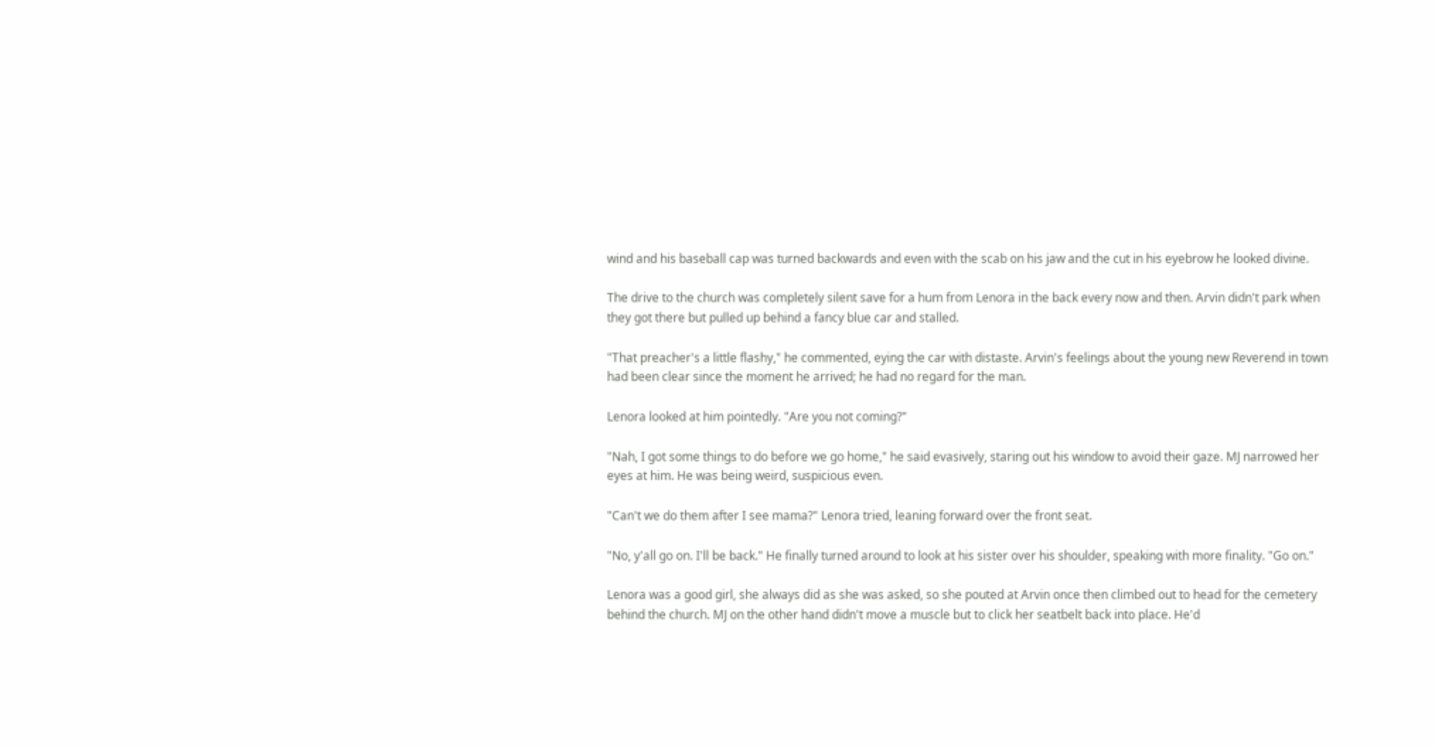wind and his baseball cap was turned backwards and even with the scab on his jaw and the cut in his eyebrow he looked divine.

The drive to the church was completely silent save for a hum from Lenora in the back every now and then. Arvin didn't park when they got there but pulled up behind a fancy blue car and stalled.

"That preacher's a little flashy," he commented, eying the car with distaste. Arvin's feelings about the young new Reverend in town had been clear since the moment he arrived; he had no regard for the man.

Lenora looked at him pointedly. "Are you not coming?"

"Nah, I got some things to do before we go home," he said evasively, staring out his window to avoid their gaze. MJ narrowed her eyes at him. He was being weird, suspicious even.

"Can't we do them after I see mama?" Lenora tried, leaning forward over the front seat.

"No, y'all go on. I'll be back." He finally turned around to look at his sister over his shoulder, speaking with more finality. "Go on."

Lenora was a good girl, she always did as she was asked, so she pouted at Arvin once then climbed out to head for the cemetery behind the church. MJ on the other hand didn't move a muscle but to click her seatbelt back into place. He'd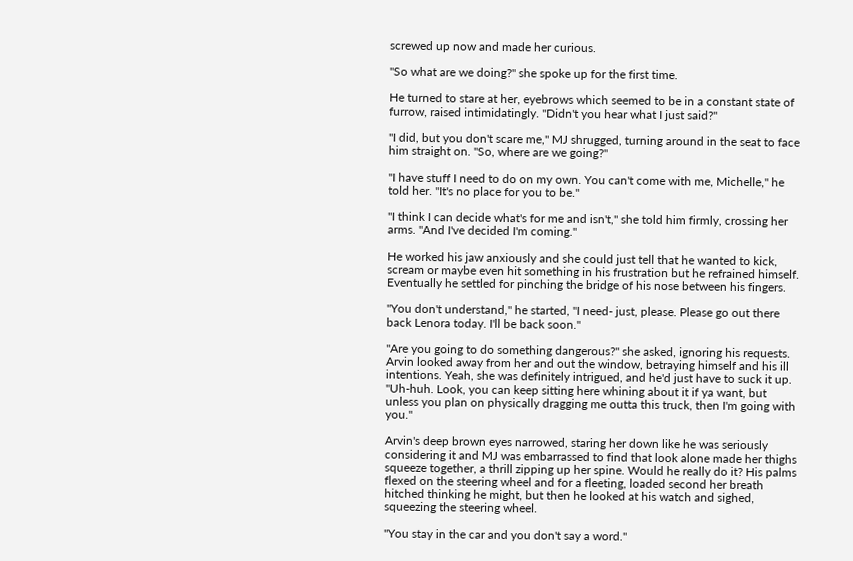screwed up now and made her curious.

"So what are we doing?" she spoke up for the first time.

He turned to stare at her, eyebrows which seemed to be in a constant state of furrow, raised intimidatingly. "Didn't you hear what I just said?"

"I did, but you don't scare me," MJ shrugged, turning around in the seat to face him straight on. "So, where are we going?"

"I have stuff I need to do on my own. You can't come with me, Michelle," he told her. "It's no place for you to be."

"I think I can decide what's for me and isn't," she told him firmly, crossing her arms. "And I've decided I'm coming."

He worked his jaw anxiously and she could just tell that he wanted to kick, scream or maybe even hit something in his frustration but he refrained himself. Eventually he settled for pinching the bridge of his nose between his fingers.

"You don't understand," he started, "I need- just, please. Please go out there back Lenora today. I'll be back soon."

"Are you going to do something dangerous?" she asked, ignoring his requests. Arvin looked away from her and out the window, betraying himself and his ill intentions. Yeah, she was definitely intrigued, and he'd just have to suck it up. "Uh-huh. Look, you can keep sitting here whining about it if ya want, but unless you plan on physically dragging me outta this truck, then I'm going with you."

Arvin's deep brown eyes narrowed, staring her down like he was seriously considering it and MJ was embarrassed to find that look alone made her thighs squeeze together, a thrill zipping up her spine. Would he really do it? His palms flexed on the steering wheel and for a fleeting, loaded second her breath hitched thinking he might, but then he looked at his watch and sighed, squeezing the steering wheel.

"You stay in the car and you don't say a word."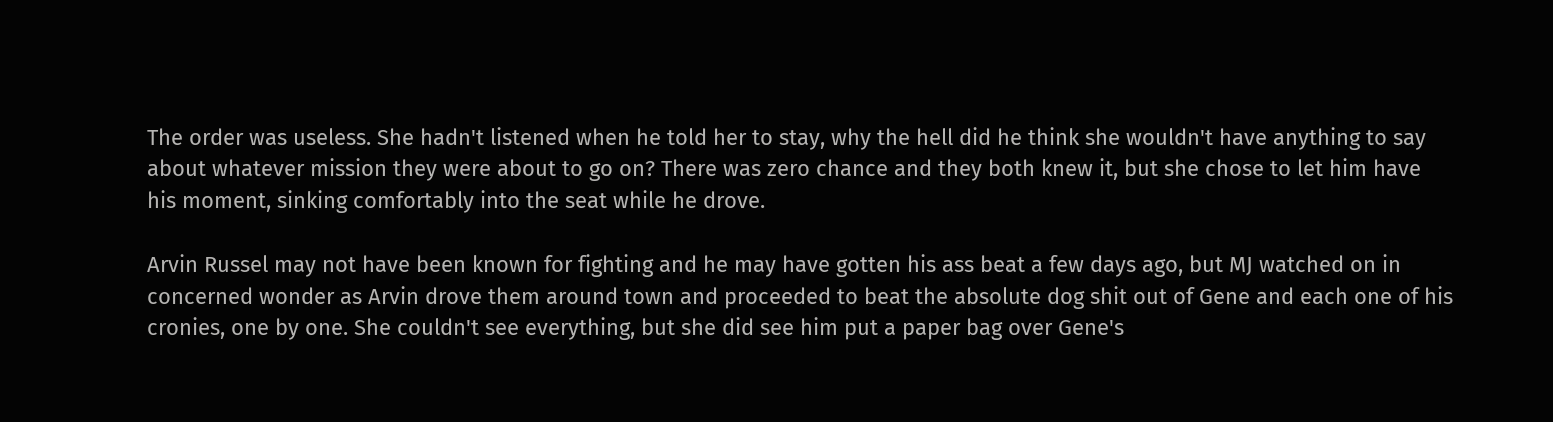The order was useless. She hadn't listened when he told her to stay, why the hell did he think she wouldn't have anything to say about whatever mission they were about to go on? There was zero chance and they both knew it, but she chose to let him have his moment, sinking comfortably into the seat while he drove.

Arvin Russel may not have been known for fighting and he may have gotten his ass beat a few days ago, but MJ watched on in concerned wonder as Arvin drove them around town and proceeded to beat the absolute dog shit out of Gene and each one of his cronies, one by one. She couldn't see everything, but she did see him put a paper bag over Gene's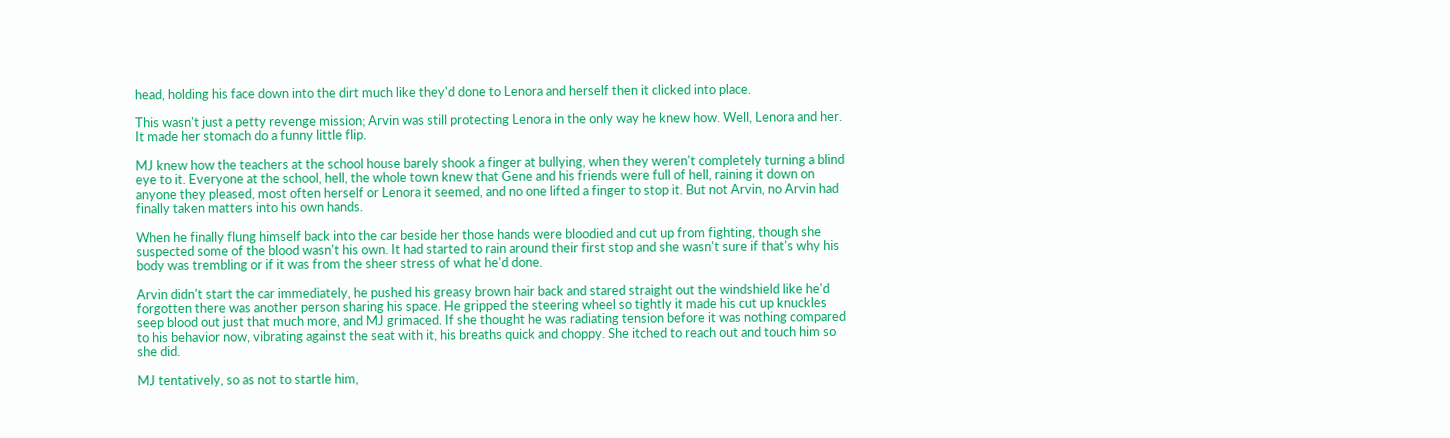head, holding his face down into the dirt much like they'd done to Lenora and herself then it clicked into place.

This wasn't just a petty revenge mission; Arvin was still protecting Lenora in the only way he knew how. Well, Lenora and her. It made her stomach do a funny little flip.

MJ knew how the teachers at the school house barely shook a finger at bullying, when they weren't completely turning a blind eye to it. Everyone at the school, hell, the whole town knew that Gene and his friends were full of hell, raining it down on anyone they pleased, most often herself or Lenora it seemed, and no one lifted a finger to stop it. But not Arvin, no Arvin had finally taken matters into his own hands.

When he finally flung himself back into the car beside her those hands were bloodied and cut up from fighting, though she suspected some of the blood wasn't his own. It had started to rain around their first stop and she wasn't sure if that's why his body was trembling or if it was from the sheer stress of what he'd done.

Arvin didn't start the car immediately, he pushed his greasy brown hair back and stared straight out the windshield like he'd forgotten there was another person sharing his space. He gripped the steering wheel so tightly it made his cut up knuckles seep blood out just that much more, and MJ grimaced. If she thought he was radiating tension before it was nothing compared to his behavior now, vibrating against the seat with it, his breaths quick and choppy. She itched to reach out and touch him so she did.

MJ tentatively, so as not to startle him,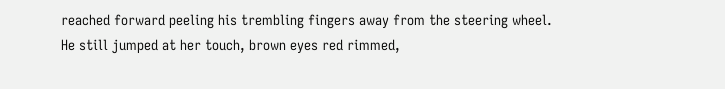reached forward peeling his trembling fingers away from the steering wheel. He still jumped at her touch, brown eyes red rimmed,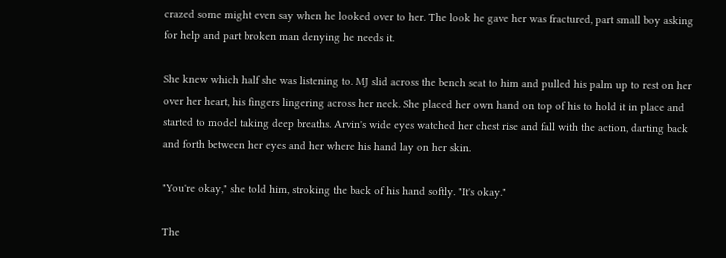crazed some might even say when he looked over to her. The look he gave her was fractured, part small boy asking for help and part broken man denying he needs it.

She knew which half she was listening to. MJ slid across the bench seat to him and pulled his palm up to rest on her over her heart, his fingers lingering across her neck. She placed her own hand on top of his to hold it in place and started to model taking deep breaths. Arvin's wide eyes watched her chest rise and fall with the action, darting back and forth between her eyes and her where his hand lay on her skin.

"You're okay," she told him, stroking the back of his hand softly. "It's okay."

The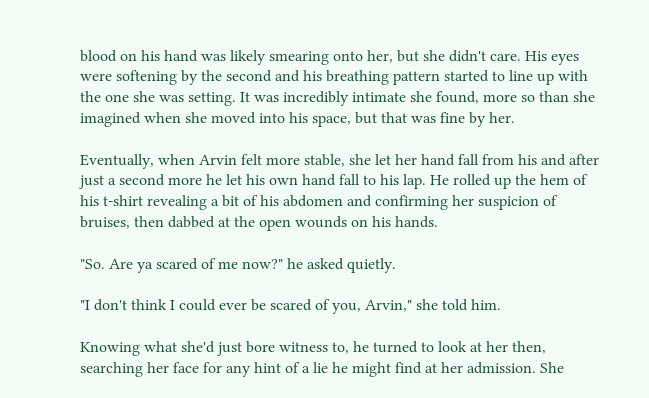blood on his hand was likely smearing onto her, but she didn't care. His eyes were softening by the second and his breathing pattern started to line up with the one she was setting. It was incredibly intimate she found, more so than she imagined when she moved into his space, but that was fine by her.

Eventually, when Arvin felt more stable, she let her hand fall from his and after just a second more he let his own hand fall to his lap. He rolled up the hem of his t-shirt revealing a bit of his abdomen and confirming her suspicion of bruises, then dabbed at the open wounds on his hands.

"So. Are ya scared of me now?" he asked quietly.

"I don't think I could ever be scared of you, Arvin," she told him.

Knowing what she'd just bore witness to, he turned to look at her then, searching her face for any hint of a lie he might find at her admission. She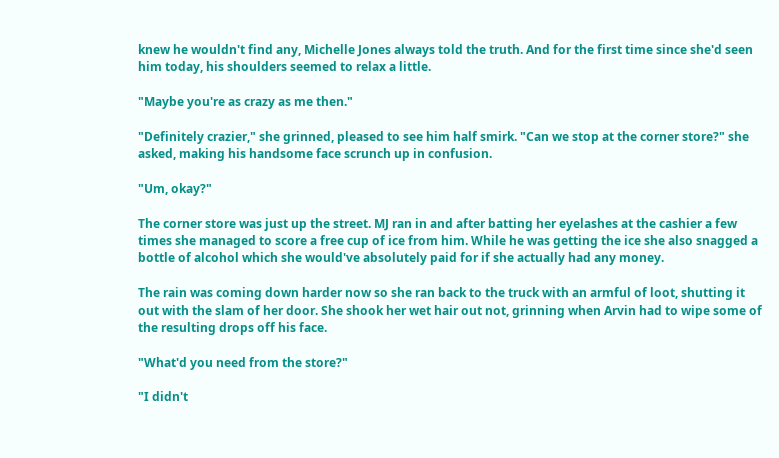knew he wouldn't find any, Michelle Jones always told the truth. And for the first time since she'd seen him today, his shoulders seemed to relax a little.

"Maybe you're as crazy as me then."

"Definitely crazier," she grinned, pleased to see him half smirk. "Can we stop at the corner store?" she asked, making his handsome face scrunch up in confusion.

"Um, okay?"

The corner store was just up the street. MJ ran in and after batting her eyelashes at the cashier a few times she managed to score a free cup of ice from him. While he was getting the ice she also snagged a bottle of alcohol which she would've absolutely paid for if she actually had any money.

The rain was coming down harder now so she ran back to the truck with an armful of loot, shutting it out with the slam of her door. She shook her wet hair out not, grinning when Arvin had to wipe some of the resulting drops off his face.

"What'd you need from the store?"

"I didn't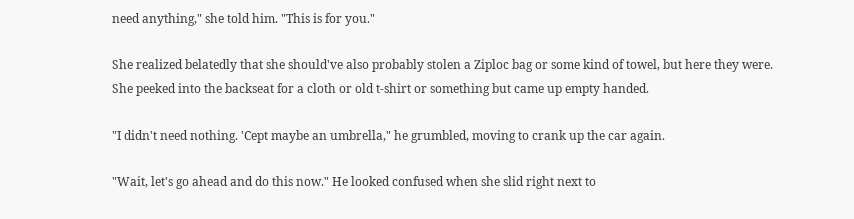need anything," she told him. "This is for you."

She realized belatedly that she should've also probably stolen a Ziploc bag or some kind of towel, but here they were. She peeked into the backseat for a cloth or old t-shirt or something but came up empty handed.

"I didn't need nothing. 'Cept maybe an umbrella," he grumbled, moving to crank up the car again.

"Wait, let's go ahead and do this now." He looked confused when she slid right next to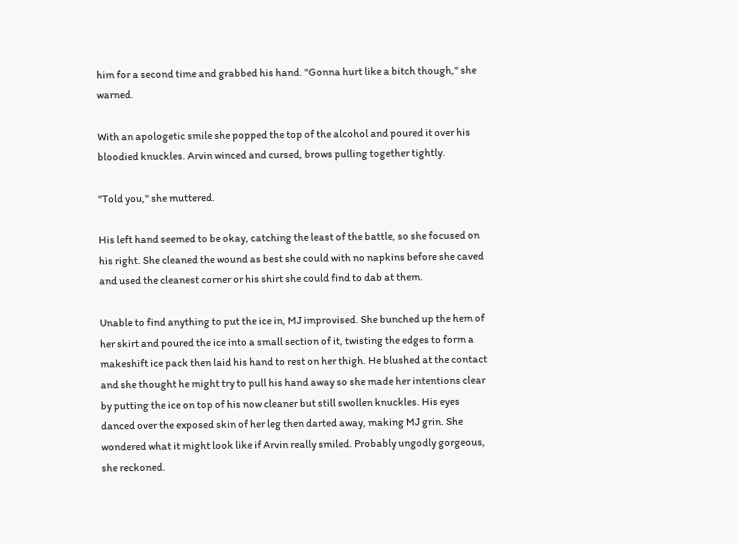him for a second time and grabbed his hand. "Gonna hurt like a bitch though," she warned.

With an apologetic smile she popped the top of the alcohol and poured it over his bloodied knuckles. Arvin winced and cursed, brows pulling together tightly.

"Told you," she muttered.

His left hand seemed to be okay, catching the least of the battle, so she focused on his right. She cleaned the wound as best she could with no napkins before she caved and used the cleanest corner or his shirt she could find to dab at them.

Unable to find anything to put the ice in, MJ improvised. She bunched up the hem of her skirt and poured the ice into a small section of it, twisting the edges to form a makeshift ice pack then laid his hand to rest on her thigh. He blushed at the contact and she thought he might try to pull his hand away so she made her intentions clear by putting the ice on top of his now cleaner but still swollen knuckles. His eyes danced over the exposed skin of her leg then darted away, making MJ grin. She wondered what it might look like if Arvin really smiled. Probably ungodly gorgeous, she reckoned.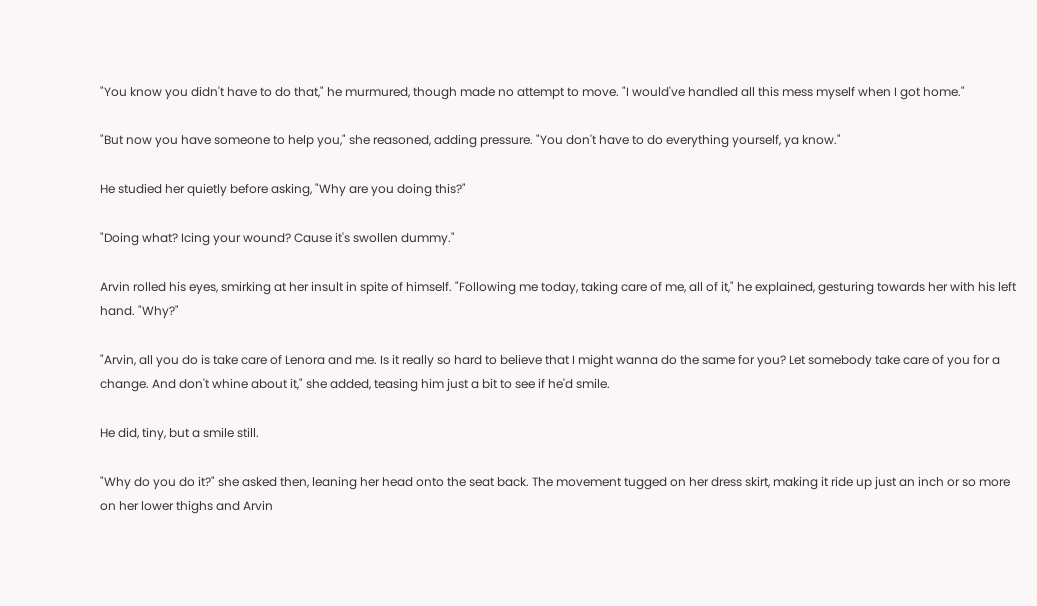"You know you didn't have to do that," he murmured, though made no attempt to move. "I would've handled all this mess myself when I got home."

"But now you have someone to help you," she reasoned, adding pressure. "You don't have to do everything yourself, ya know."

He studied her quietly before asking, "Why are you doing this?"

"Doing what? Icing your wound? Cause it's swollen dummy."

Arvin rolled his eyes, smirking at her insult in spite of himself. "Following me today, taking care of me, all of it," he explained, gesturing towards her with his left hand. "Why?"

"Arvin, all you do is take care of Lenora and me. Is it really so hard to believe that I might wanna do the same for you? Let somebody take care of you for a change. And don't whine about it," she added, teasing him just a bit to see if he'd smile.

He did, tiny, but a smile still.

"Why do you do it?" she asked then, leaning her head onto the seat back. The movement tugged on her dress skirt, making it ride up just an inch or so more on her lower thighs and Arvin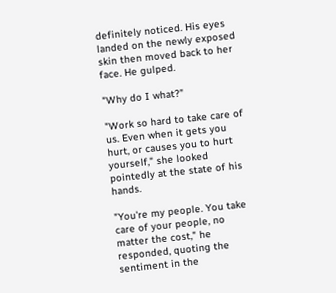definitely noticed. His eyes landed on the newly exposed skin then moved back to her face. He gulped.

"Why do I what?"

"Work so hard to take care of us. Even when it gets you hurt, or causes you to hurt yourself," she looked pointedly at the state of his hands.

"You're my people. You take care of your people, no matter the cost," he responded, quoting the sentiment in the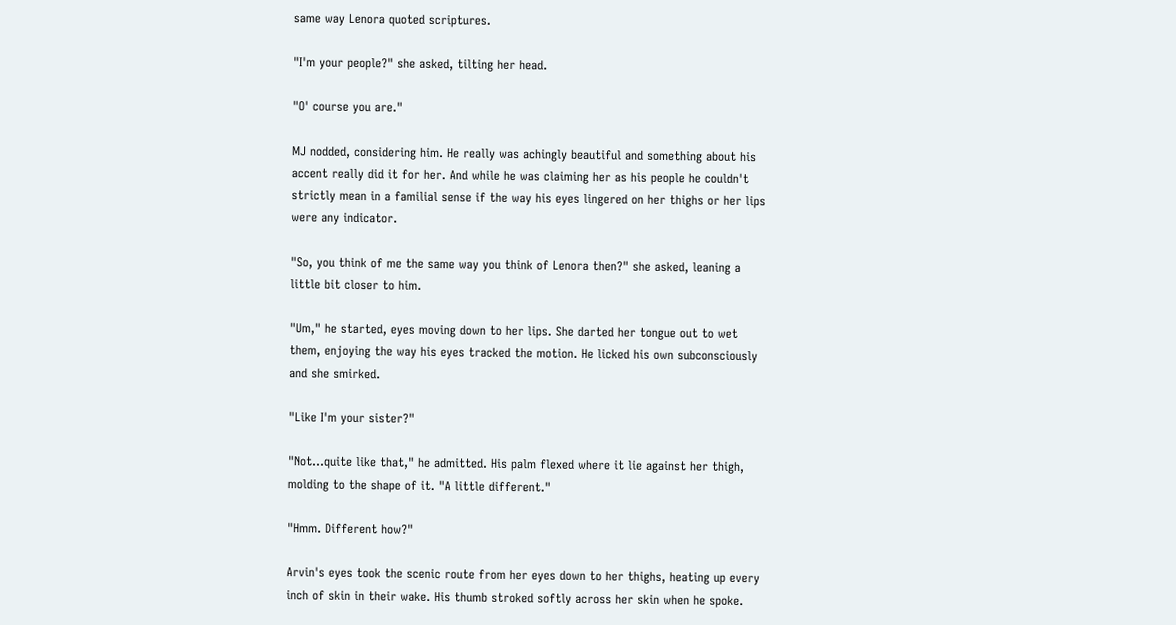same way Lenora quoted scriptures.

"I'm your people?" she asked, tilting her head.

"O' course you are."

MJ nodded, considering him. He really was achingly beautiful and something about his accent really did it for her. And while he was claiming her as his people he couldn't strictly mean in a familial sense if the way his eyes lingered on her thighs or her lips were any indicator.

"So, you think of me the same way you think of Lenora then?" she asked, leaning a little bit closer to him.

"Um," he started, eyes moving down to her lips. She darted her tongue out to wet them, enjoying the way his eyes tracked the motion. He licked his own subconsciously and she smirked.

"Like I'm your sister?"

"Not...quite like that," he admitted. His palm flexed where it lie against her thigh, molding to the shape of it. "A little different."

"Hmm. Different how?"

Arvin's eyes took the scenic route from her eyes down to her thighs, heating up every inch of skin in their wake. His thumb stroked softly across her skin when he spoke.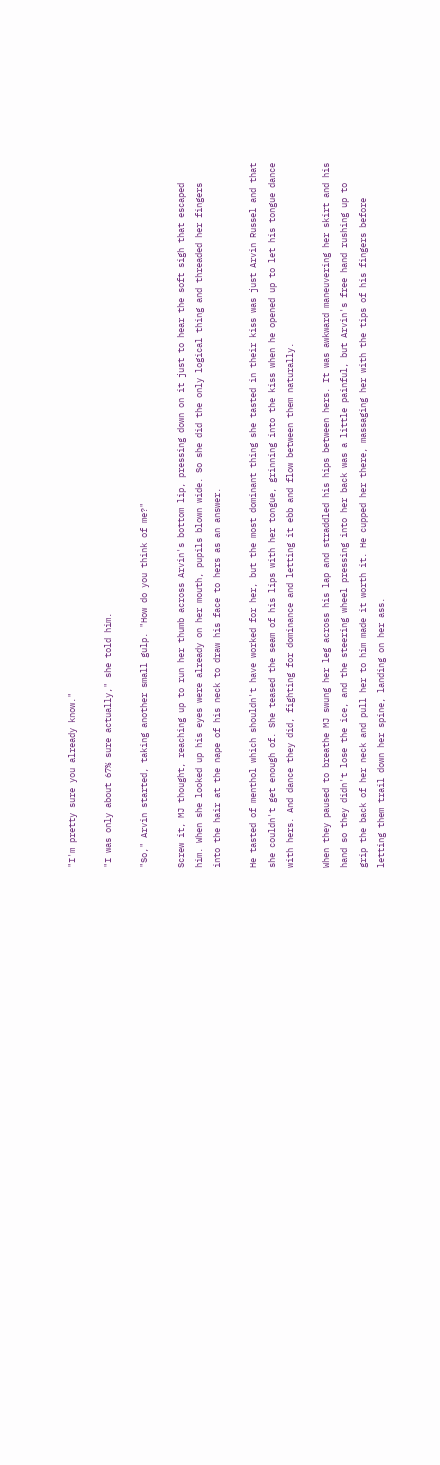"I'm pretty sure you already know."

"I was only about 67% sure actually," she told him.

"So," Arvin started, taking another small gulp. "How do you think of me?"

Screw it, MJ thought, reaching up to run her thumb across Arvin's bottom lip, pressing down on it just to hear the soft sigh that escaped him. When she looked up his eyes were already on her mouth, pupils blown wide. So she did the only logical thing and threaded her fingers into the hair at the nape of his neck to draw his face to hers as an answer.

He tasted of menthol which shouldn't have worked for her, but the most dominant thing she tasted in their kiss was just Arvin Russel and that she couldn't get enough of. She teased the seam of his lips with her tongue, grinning into the kiss when he opened up to let his tongue dance with hers. And dance they did, fighting for dominance and letting it ebb and flow between them naturally.

When they paused to breathe MJ swung her leg across his lap and straddled his hips between hers. It was awkward maneuvering her skirt and his hand so they didn't lose the ice, and the steering wheel pressing into her back was a little painful, but Arvin's free hand rushing up to grip the back of her neck and pull her to him made it worth it. He cupped her there, massaging her with the tips of his fingers before letting them trail down her spine, landing on her ass.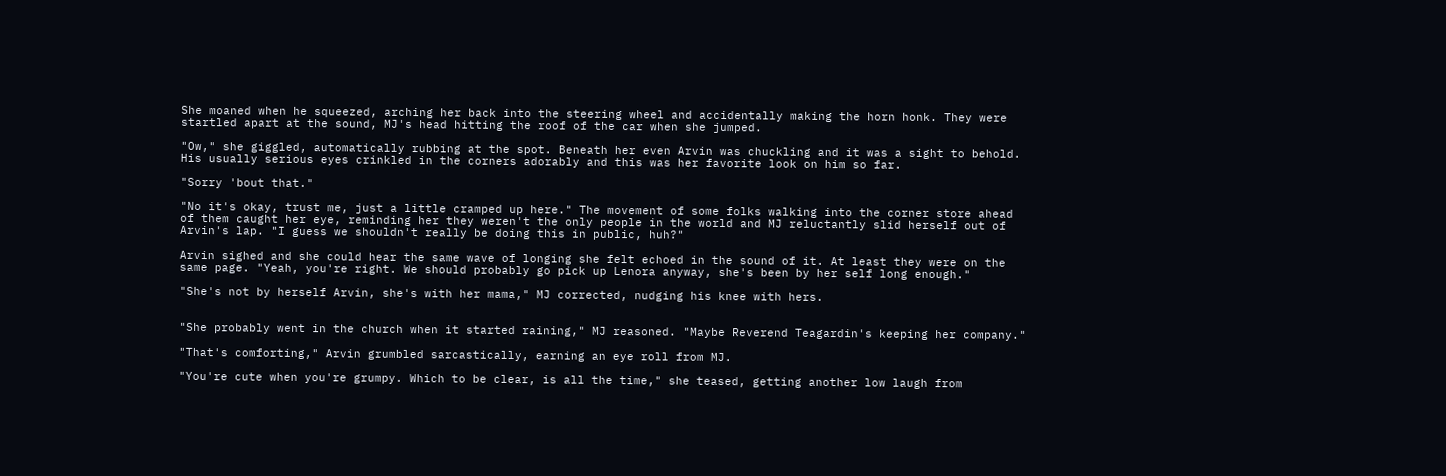She moaned when he squeezed, arching her back into the steering wheel and accidentally making the horn honk. They were startled apart at the sound, MJ's head hitting the roof of the car when she jumped.

"Ow," she giggled, automatically rubbing at the spot. Beneath her even Arvin was chuckling and it was a sight to behold. His usually serious eyes crinkled in the corners adorably and this was her favorite look on him so far.

"Sorry 'bout that."

"No it's okay, trust me, just a little cramped up here." The movement of some folks walking into the corner store ahead of them caught her eye, reminding her they weren't the only people in the world and MJ reluctantly slid herself out of Arvin's lap. "I guess we shouldn't really be doing this in public, huh?"

Arvin sighed and she could hear the same wave of longing she felt echoed in the sound of it. At least they were on the same page. "Yeah, you're right. We should probably go pick up Lenora anyway, she's been by her self long enough."

"She's not by herself Arvin, she's with her mama," MJ corrected, nudging his knee with hers.


"She probably went in the church when it started raining," MJ reasoned. "Maybe Reverend Teagardin's keeping her company."

"That's comforting," Arvin grumbled sarcastically, earning an eye roll from MJ.

"You're cute when you're grumpy. Which to be clear, is all the time," she teased, getting another low laugh from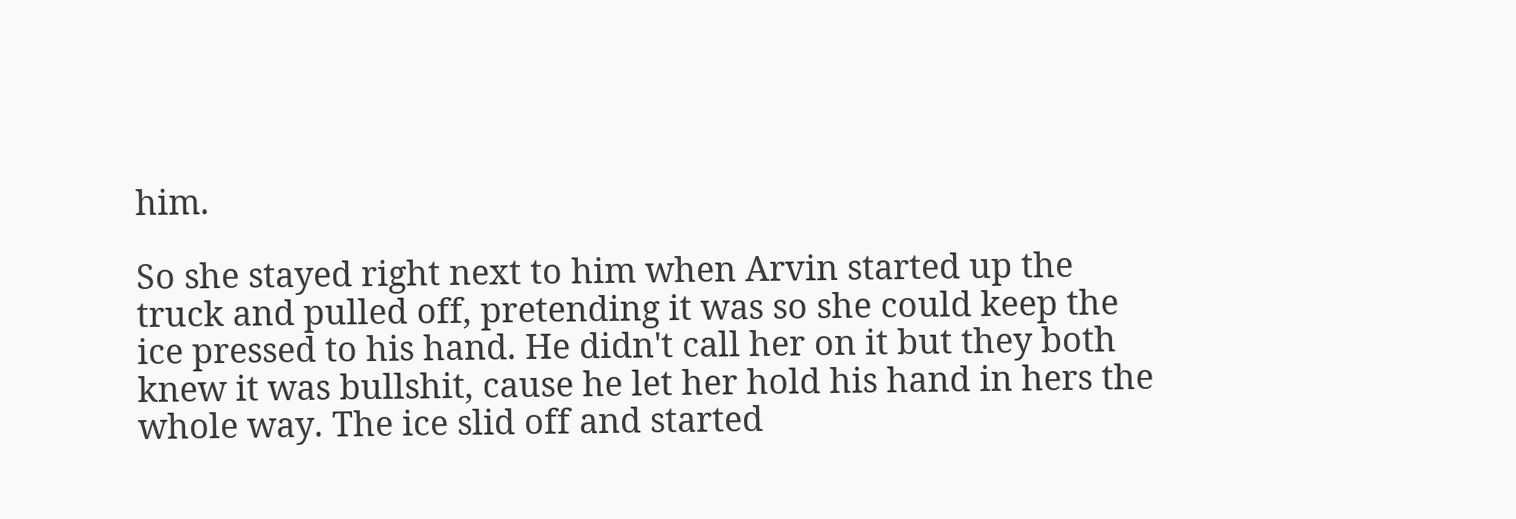him.

So she stayed right next to him when Arvin started up the truck and pulled off, pretending it was so she could keep the ice pressed to his hand. He didn't call her on it but they both knew it was bullshit, cause he let her hold his hand in hers the whole way. The ice slid off and started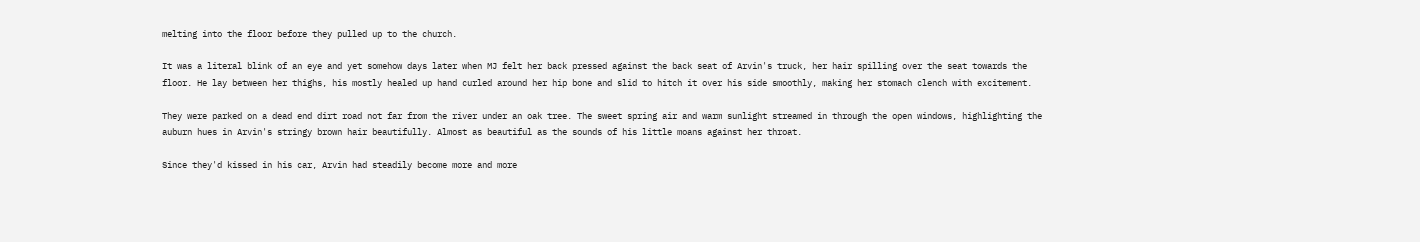melting into the floor before they pulled up to the church.

It was a literal blink of an eye and yet somehow days later when MJ felt her back pressed against the back seat of Arvin's truck, her hair spilling over the seat towards the floor. He lay between her thighs, his mostly healed up hand curled around her hip bone and slid to hitch it over his side smoothly, making her stomach clench with excitement.

They were parked on a dead end dirt road not far from the river under an oak tree. The sweet spring air and warm sunlight streamed in through the open windows, highlighting the auburn hues in Arvin's stringy brown hair beautifully. Almost as beautiful as the sounds of his little moans against her throat.

Since they'd kissed in his car, Arvin had steadily become more and more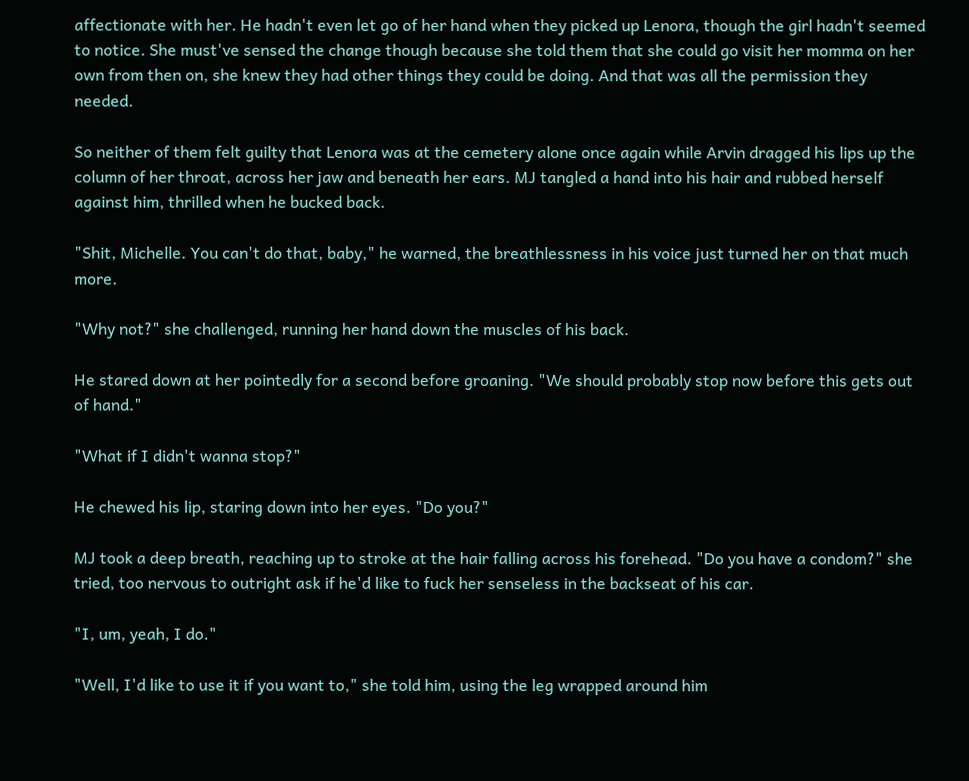affectionate with her. He hadn't even let go of her hand when they picked up Lenora, though the girl hadn't seemed to notice. She must've sensed the change though because she told them that she could go visit her momma on her own from then on, she knew they had other things they could be doing. And that was all the permission they needed.

So neither of them felt guilty that Lenora was at the cemetery alone once again while Arvin dragged his lips up the column of her throat, across her jaw and beneath her ears. MJ tangled a hand into his hair and rubbed herself against him, thrilled when he bucked back.

"Shit, Michelle. You can't do that, baby," he warned, the breathlessness in his voice just turned her on that much more.

"Why not?" she challenged, running her hand down the muscles of his back.

He stared down at her pointedly for a second before groaning. "We should probably stop now before this gets out of hand."

"What if I didn't wanna stop?"

He chewed his lip, staring down into her eyes. "Do you?"

MJ took a deep breath, reaching up to stroke at the hair falling across his forehead. "Do you have a condom?" she tried, too nervous to outright ask if he'd like to fuck her senseless in the backseat of his car.

"I, um, yeah, I do."

"Well, I'd like to use it if you want to," she told him, using the leg wrapped around him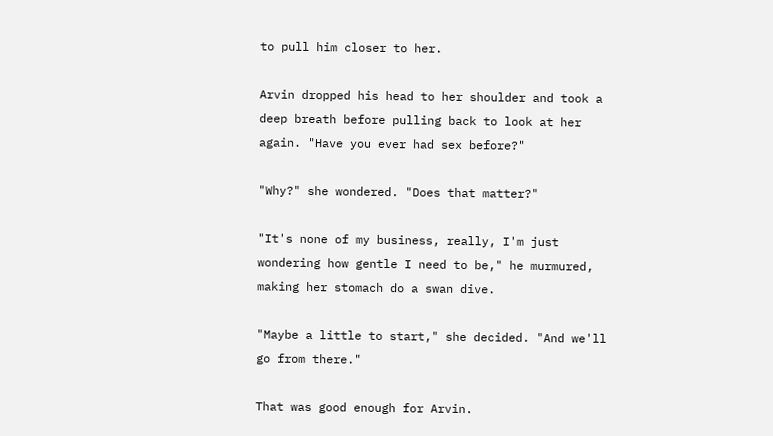to pull him closer to her.

Arvin dropped his head to her shoulder and took a deep breath before pulling back to look at her again. "Have you ever had sex before?"

"Why?" she wondered. "Does that matter?"

"It's none of my business, really, I'm just wondering how gentle I need to be," he murmured, making her stomach do a swan dive.

"Maybe a little to start," she decided. "And we'll go from there."

That was good enough for Arvin.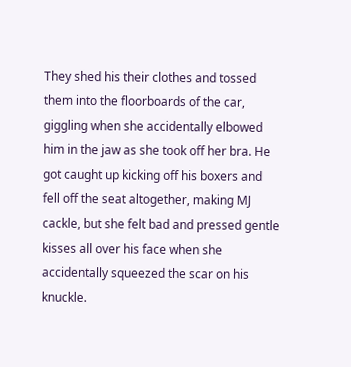They shed his their clothes and tossed them into the floorboards of the car, giggling when she accidentally elbowed him in the jaw as she took off her bra. He got caught up kicking off his boxers and fell off the seat altogether, making MJ cackle, but she felt bad and pressed gentle kisses all over his face when she accidentally squeezed the scar on his knuckle.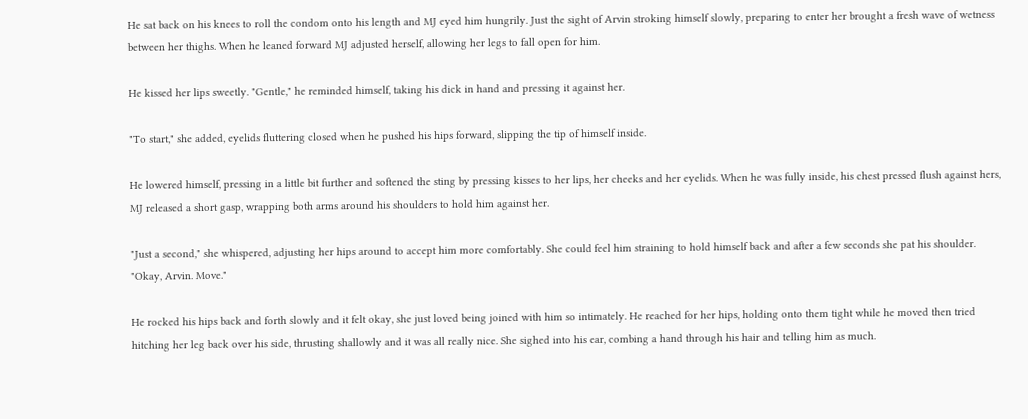He sat back on his knees to roll the condom onto his length and MJ eyed him hungrily. Just the sight of Arvin stroking himself slowly, preparing to enter her brought a fresh wave of wetness between her thighs. When he leaned forward MJ adjusted herself, allowing her legs to fall open for him.

He kissed her lips sweetly. "Gentle," he reminded himself, taking his dick in hand and pressing it against her.

"To start," she added, eyelids fluttering closed when he pushed his hips forward, slipping the tip of himself inside.

He lowered himself, pressing in a little bit further and softened the sting by pressing kisses to her lips, her cheeks and her eyelids. When he was fully inside, his chest pressed flush against hers, MJ released a short gasp, wrapping both arms around his shoulders to hold him against her.

"Just a second," she whispered, adjusting her hips around to accept him more comfortably. She could feel him straining to hold himself back and after a few seconds she pat his shoulder. "Okay, Arvin. Move."

He rocked his hips back and forth slowly and it felt okay, she just loved being joined with him so intimately. He reached for her hips, holding onto them tight while he moved then tried hitching her leg back over his side, thrusting shallowly and it was all really nice. She sighed into his ear, combing a hand through his hair and telling him as much.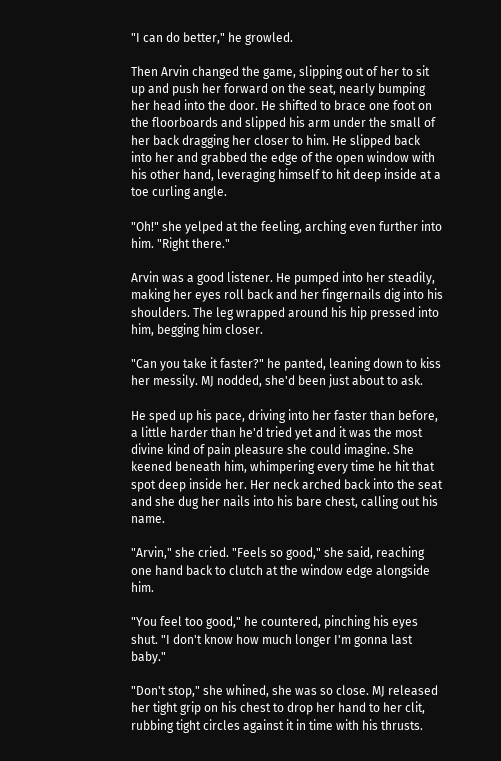"I can do better," he growled.

Then Arvin changed the game, slipping out of her to sit up and push her forward on the seat, nearly bumping her head into the door. He shifted to brace one foot on the floorboards and slipped his arm under the small of her back dragging her closer to him. He slipped back into her and grabbed the edge of the open window with his other hand, leveraging himself to hit deep inside at a toe curling angle.

"Oh!" she yelped at the feeling, arching even further into him. "Right there."

Arvin was a good listener. He pumped into her steadily, making her eyes roll back and her fingernails dig into his shoulders. The leg wrapped around his hip pressed into him, begging him closer.

"Can you take it faster?" he panted, leaning down to kiss her messily. MJ nodded, she'd been just about to ask.

He sped up his pace, driving into her faster than before, a little harder than he'd tried yet and it was the most divine kind of pain pleasure she could imagine. She keened beneath him, whimpering every time he hit that spot deep inside her. Her neck arched back into the seat and she dug her nails into his bare chest, calling out his name.

"Arvin," she cried. "Feels so good," she said, reaching one hand back to clutch at the window edge alongside him.

"You feel too good," he countered, pinching his eyes shut. "I don't know how much longer I'm gonna last baby."

"Don't stop," she whined, she was so close. MJ released her tight grip on his chest to drop her hand to her clit, rubbing tight circles against it in time with his thrusts.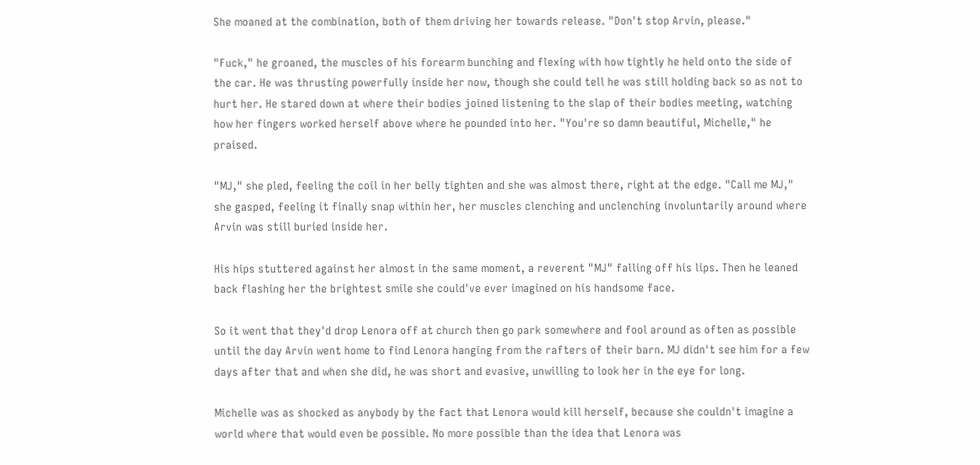She moaned at the combination, both of them driving her towards release. "Don't stop Arvin, please."

"Fuck," he groaned, the muscles of his forearm bunching and flexing with how tightly he held onto the side of the car. He was thrusting powerfully inside her now, though she could tell he was still holding back so as not to hurt her. He stared down at where their bodies joined listening to the slap of their bodies meeting, watching how her fingers worked herself above where he pounded into her. "You're so damn beautiful, Michelle," he praised.

"MJ," she pled, feeling the coil in her belly tighten and she was almost there, right at the edge. "Call me MJ," she gasped, feeling it finally snap within her, her muscles clenching and unclenching involuntarily around where Arvin was still buried inside her.

His hips stuttered against her almost in the same moment, a reverent "MJ" falling off his lips. Then he leaned back flashing her the brightest smile she could've ever imagined on his handsome face.

So it went that they'd drop Lenora off at church then go park somewhere and fool around as often as possible until the day Arvin went home to find Lenora hanging from the rafters of their barn. MJ didn't see him for a few days after that and when she did, he was short and evasive, unwilling to look her in the eye for long.

Michelle was as shocked as anybody by the fact that Lenora would kill herself, because she couldn't imagine a world where that would even be possible. No more possible than the idea that Lenora was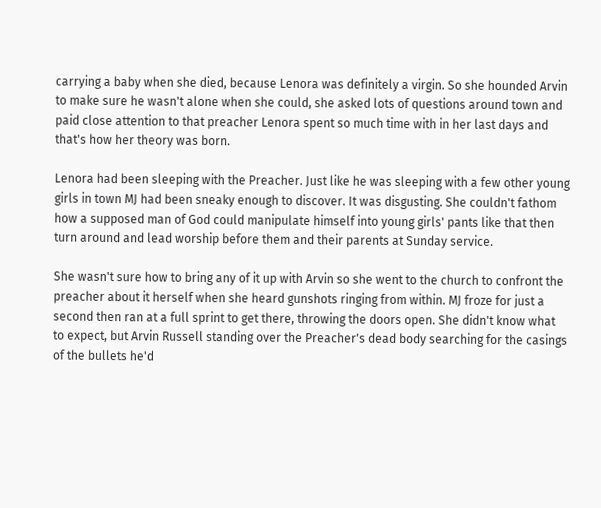carrying a baby when she died, because Lenora was definitely a virgin. So she hounded Arvin to make sure he wasn't alone when she could, she asked lots of questions around town and paid close attention to that preacher Lenora spent so much time with in her last days and that's how her theory was born.

Lenora had been sleeping with the Preacher. Just like he was sleeping with a few other young girls in town MJ had been sneaky enough to discover. It was disgusting. She couldn't fathom how a supposed man of God could manipulate himself into young girls' pants like that then turn around and lead worship before them and their parents at Sunday service.

She wasn't sure how to bring any of it up with Arvin so she went to the church to confront the preacher about it herself when she heard gunshots ringing from within. MJ froze for just a second then ran at a full sprint to get there, throwing the doors open. She didn't know what to expect, but Arvin Russell standing over the Preacher's dead body searching for the casings of the bullets he'd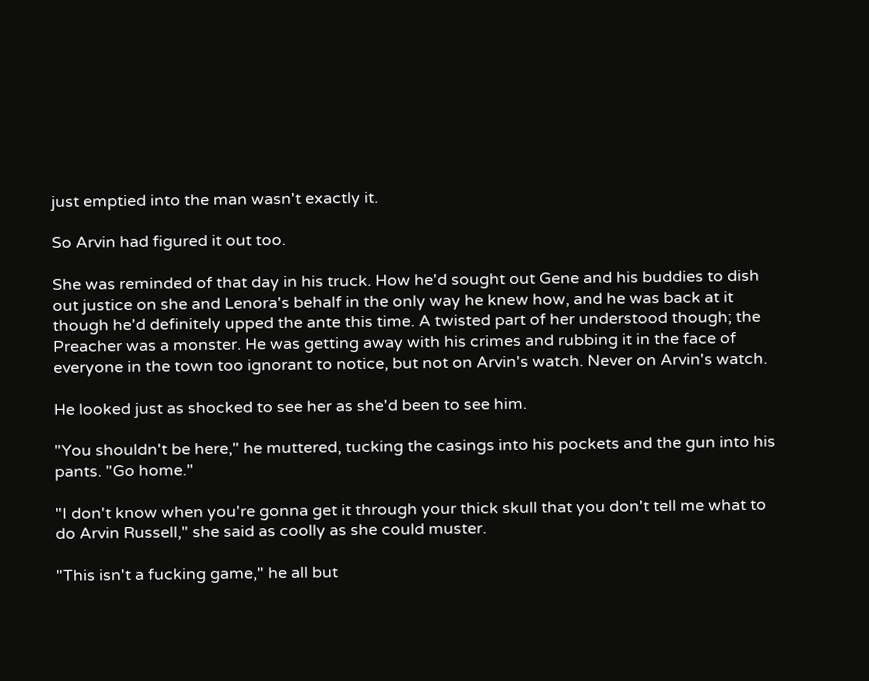just emptied into the man wasn't exactly it.

So Arvin had figured it out too.

She was reminded of that day in his truck. How he'd sought out Gene and his buddies to dish out justice on she and Lenora's behalf in the only way he knew how, and he was back at it though he'd definitely upped the ante this time. A twisted part of her understood though; the Preacher was a monster. He was getting away with his crimes and rubbing it in the face of everyone in the town too ignorant to notice, but not on Arvin's watch. Never on Arvin's watch.

He looked just as shocked to see her as she'd been to see him.

"You shouldn't be here," he muttered, tucking the casings into his pockets and the gun into his pants. "Go home."

"I don't know when you're gonna get it through your thick skull that you don't tell me what to do Arvin Russell," she said as coolly as she could muster.

"This isn't a fucking game," he all but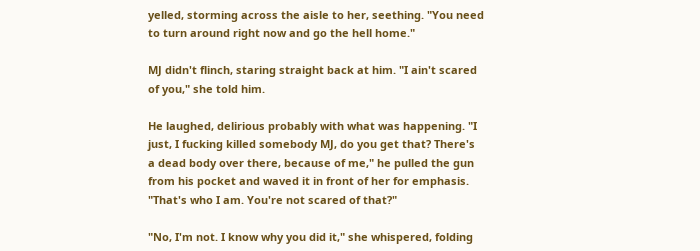yelled, storming across the aisle to her, seething. "You need to turn around right now and go the hell home."

MJ didn't flinch, staring straight back at him. "I ain't scared of you," she told him.

He laughed, delirious probably with what was happening. "I just, I fucking killed somebody MJ, do you get that? There's a dead body over there, because of me," he pulled the gun from his pocket and waved it in front of her for emphasis. "That's who I am. You're not scared of that?"

"No, I'm not. I know why you did it," she whispered, folding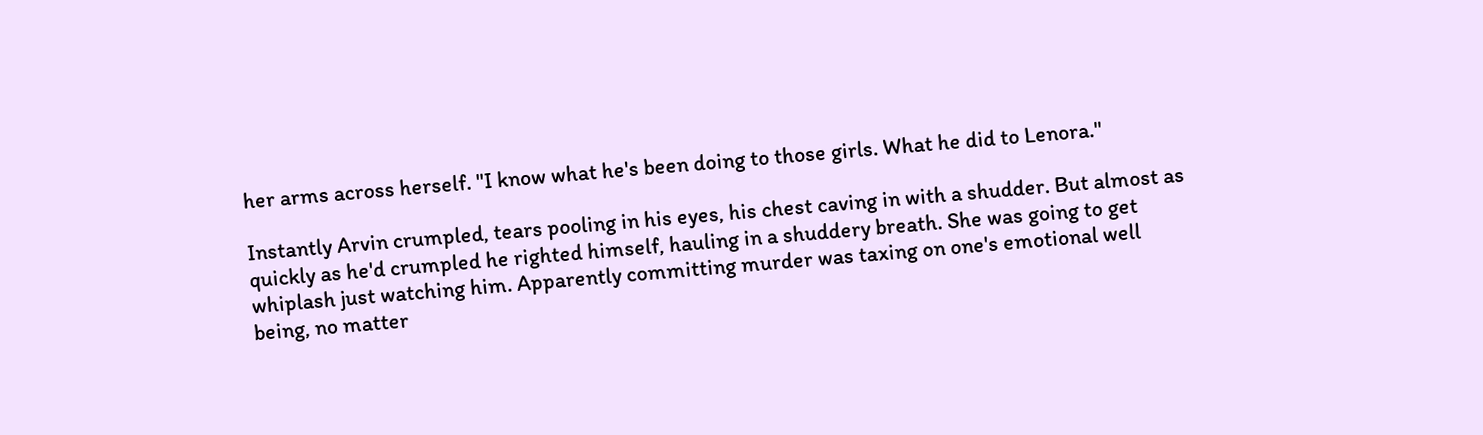her arms across herself. "I know what he's been doing to those girls. What he did to Lenora."

Instantly Arvin crumpled, tears pooling in his eyes, his chest caving in with a shudder. But almost as quickly as he'd crumpled he righted himself, hauling in a shuddery breath. She was going to get whiplash just watching him. Apparently committing murder was taxing on one's emotional well being, no matter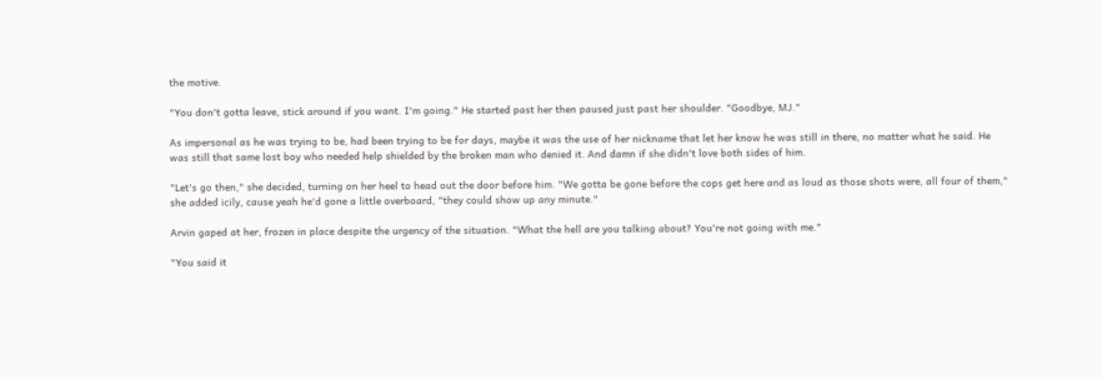the motive.

"You don't gotta leave, stick around if you want. I'm going." He started past her then paused just past her shoulder. "Goodbye, MJ."

As impersonal as he was trying to be, had been trying to be for days, maybe it was the use of her nickname that let her know he was still in there, no matter what he said. He was still that same lost boy who needed help shielded by the broken man who denied it. And damn if she didn't love both sides of him.

"Let's go then," she decided, turning on her heel to head out the door before him. "We gotta be gone before the cops get here and as loud as those shots were, all four of them," she added icily, cause yeah he'd gone a little overboard, "they could show up any minute."

Arvin gaped at her, frozen in place despite the urgency of the situation. "What the hell are you talking about? You're not going with me."

"You said it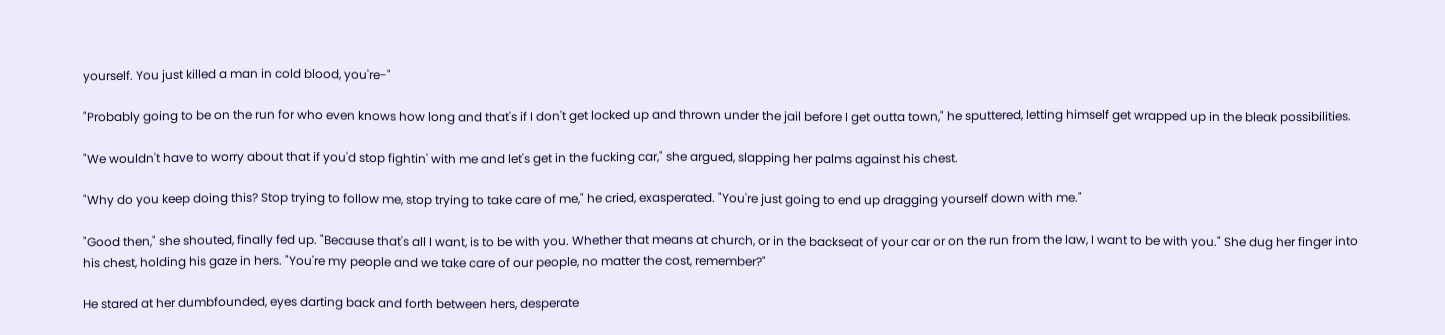yourself. You just killed a man in cold blood, you're-"

"Probably going to be on the run for who even knows how long and that's if I don't get locked up and thrown under the jail before I get outta town," he sputtered, letting himself get wrapped up in the bleak possibilities.

"We wouldn't have to worry about that if you'd stop fightin' with me and let's get in the fucking car," she argued, slapping her palms against his chest.

"Why do you keep doing this? Stop trying to follow me, stop trying to take care of me," he cried, exasperated. "You're just going to end up dragging yourself down with me."

"Good then," she shouted, finally fed up. "Because that's all I want, is to be with you. Whether that means at church, or in the backseat of your car or on the run from the law, I want to be with you." She dug her finger into his chest, holding his gaze in hers. "You're my people and we take care of our people, no matter the cost, remember?"

He stared at her dumbfounded, eyes darting back and forth between hers, desperate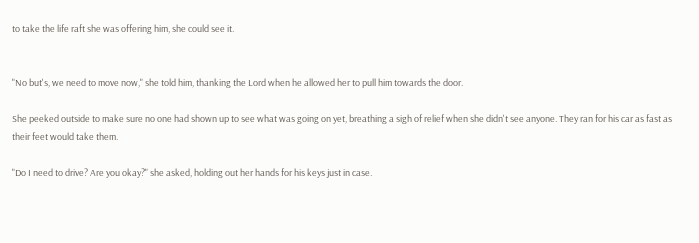to take the life raft she was offering him, she could see it.


"No but's, we need to move now," she told him, thanking the Lord when he allowed her to pull him towards the door.

She peeked outside to make sure no one had shown up to see what was going on yet, breathing a sigh of relief when she didn't see anyone. They ran for his car as fast as their feet would take them.

"Do I need to drive? Are you okay?" she asked, holding out her hands for his keys just in case.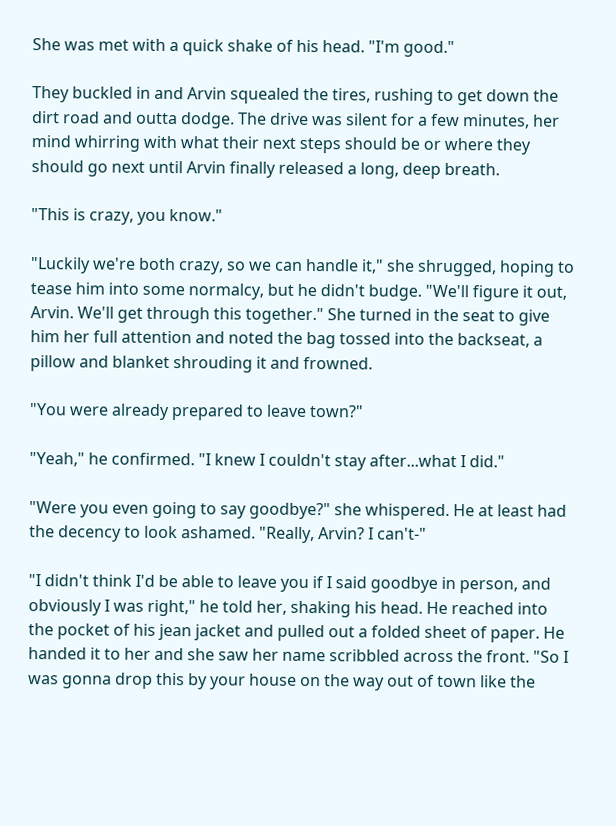She was met with a quick shake of his head. "I'm good."

They buckled in and Arvin squealed the tires, rushing to get down the dirt road and outta dodge. The drive was silent for a few minutes, her mind whirring with what their next steps should be or where they should go next until Arvin finally released a long, deep breath.

"This is crazy, you know."

"Luckily we're both crazy, so we can handle it," she shrugged, hoping to tease him into some normalcy, but he didn't budge. "We'll figure it out, Arvin. We'll get through this together." She turned in the seat to give him her full attention and noted the bag tossed into the backseat, a pillow and blanket shrouding it and frowned.

"You were already prepared to leave town?"

"Yeah," he confirmed. "I knew I couldn't stay after...what I did."

"Were you even going to say goodbye?" she whispered. He at least had the decency to look ashamed. "Really, Arvin? I can't-"

"I didn't think I'd be able to leave you if I said goodbye in person, and obviously I was right," he told her, shaking his head. He reached into the pocket of his jean jacket and pulled out a folded sheet of paper. He handed it to her and she saw her name scribbled across the front. "So I was gonna drop this by your house on the way out of town like the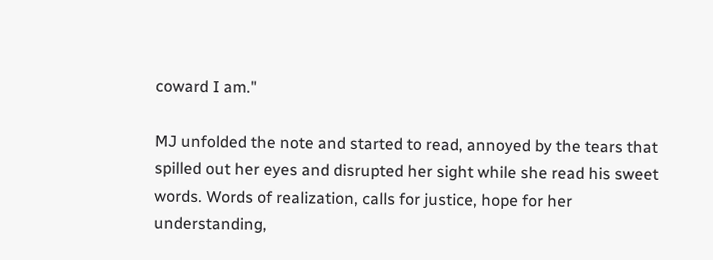coward I am."

MJ unfolded the note and started to read, annoyed by the tears that spilled out her eyes and disrupted her sight while she read his sweet words. Words of realization, calls for justice, hope for her understanding,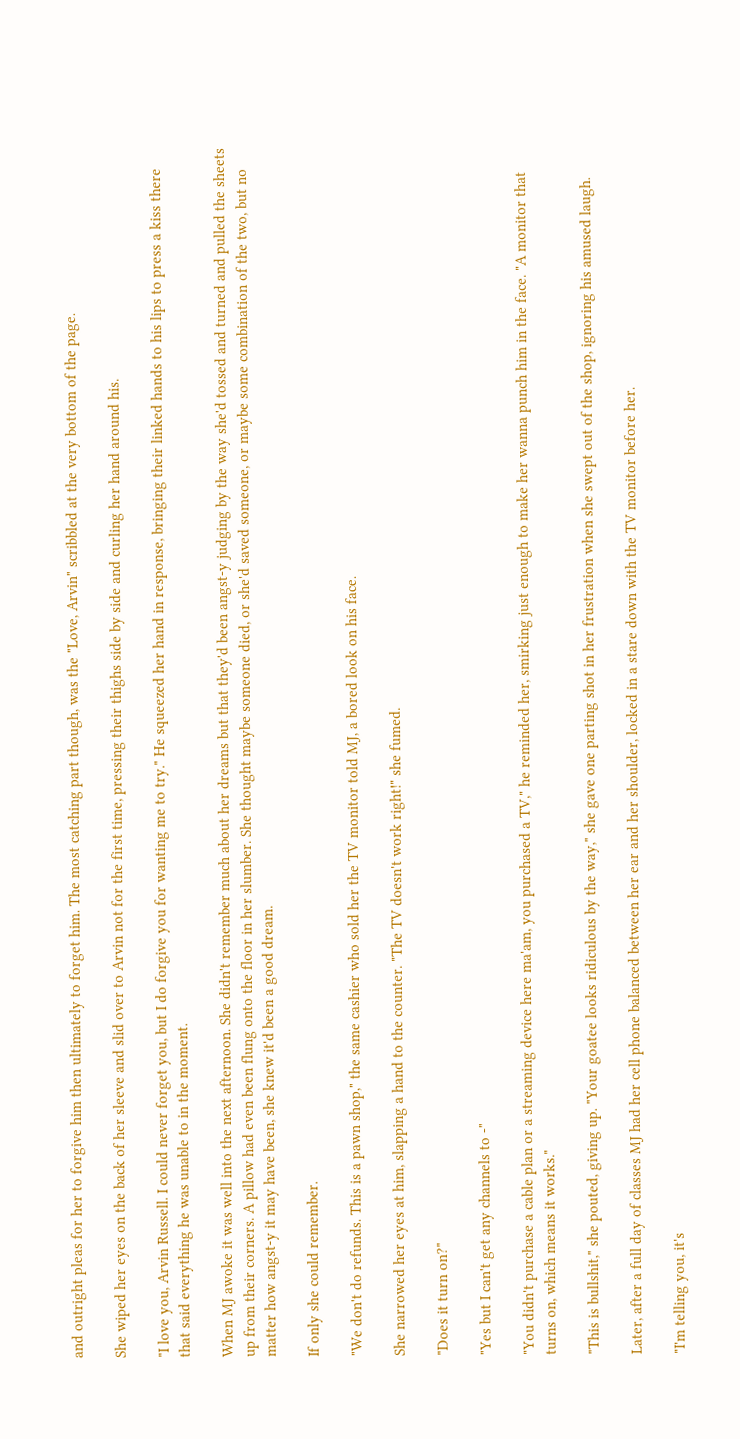and outright pleas for her to forgive him then ultimately to forget him. The most catching part though, was the "Love, Arvin" scribbled at the very bottom of the page.

She wiped her eyes on the back of her sleeve and slid over to Arvin not for the first time, pressing their thighs side by side and curling her hand around his.

"I love you, Arvin Russell. I could never forget you, but I do forgive you for wanting me to try." He squeezed her hand in response, bringing their linked hands to his lips to press a kiss there that said everything he was unable to in the moment.

When MJ awoke it was well into the next afternoon. She didn't remember much about her dreams but that they'd been angst-y judging by the way she'd tossed and turned and pulled the sheets up from their corners. A pillow had even been flung onto the floor in her slumber. She thought maybe someone died, or she'd saved someone, or maybe some combination of the two, but no matter how angst-y it may have been, she knew it'd been a good dream.

If only she could remember.

"We don't do refunds. This is a pawn shop," the same cashier who sold her the TV monitor told MJ, a bored look on his face.

She narrowed her eyes at him, slapping a hand to the counter. "The TV doesn't work right!" she fumed.

"Does it turn on?"

"Yes but I can't get any channels to -"

"You didn't purchase a cable plan or a streaming device here ma'am, you purchased a TV," he reminded her, smirking just enough to make her wanna punch him in the face. "A monitor that turns on, which means it works."

"This is bullshit," she pouted, giving up. "Your goatee looks ridiculous by the way," she gave one parting shot in her frustration when she swept out of the shop, ignoring his amused laugh.

Later, after a full day of classes MJ had her cell phone balanced between her ear and her shoulder, locked in a stare down with the TV monitor before her.

"I'm telling you, it's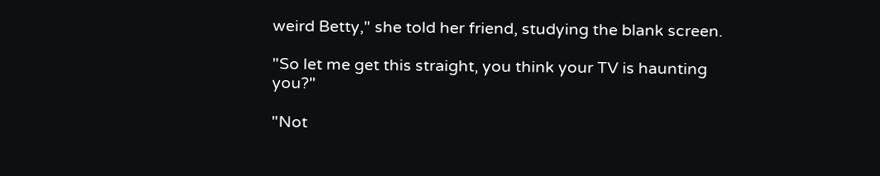weird Betty," she told her friend, studying the blank screen.

"So let me get this straight, you think your TV is haunting you?"

"Not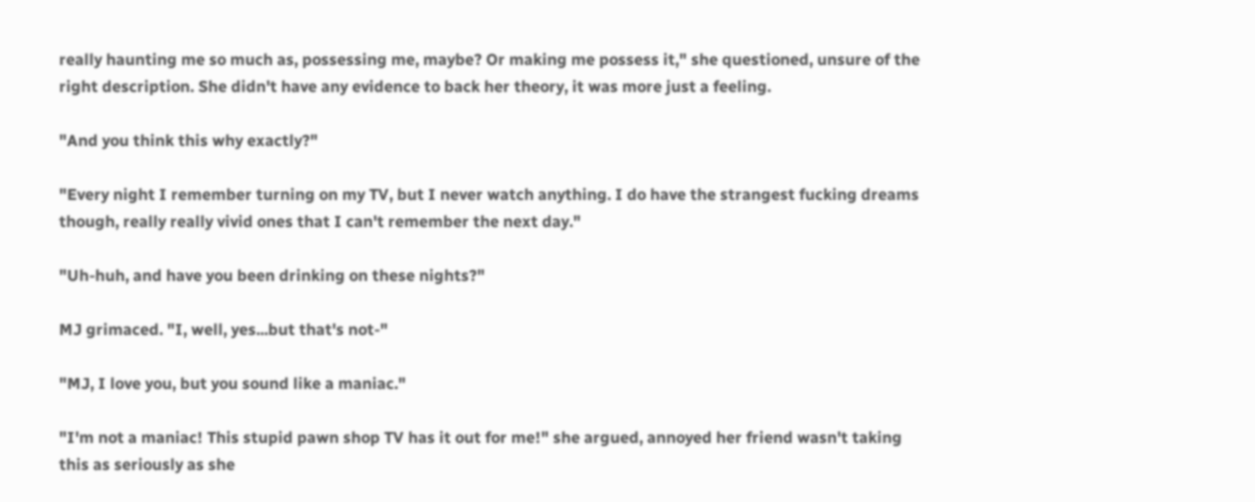really haunting me so much as, possessing me, maybe? Or making me possess it," she questioned, unsure of the right description. She didn't have any evidence to back her theory, it was more just a feeling.

"And you think this why exactly?"

"Every night I remember turning on my TV, but I never watch anything. I do have the strangest fucking dreams though, really really vivid ones that I can't remember the next day."

"Uh-huh, and have you been drinking on these nights?"

MJ grimaced. "I, well, yes...but that's not-"

"MJ, I love you, but you sound like a maniac."

"I'm not a maniac! This stupid pawn shop TV has it out for me!" she argued, annoyed her friend wasn't taking this as seriously as she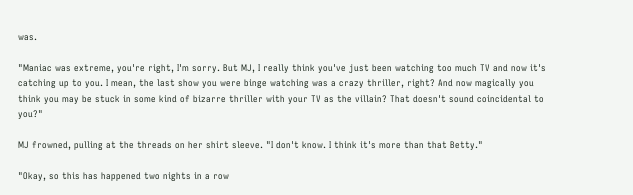was.

"Maniac was extreme, you're right, I'm sorry. But MJ, I really think you've just been watching too much TV and now it's catching up to you. I mean, the last show you were binge watching was a crazy thriller, right? And now magically you think you may be stuck in some kind of bizarre thriller with your TV as the villain? That doesn't sound coincidental to you?"

MJ frowned, pulling at the threads on her shirt sleeve. "I don't know. I think it's more than that Betty."

"Okay, so this has happened two nights in a row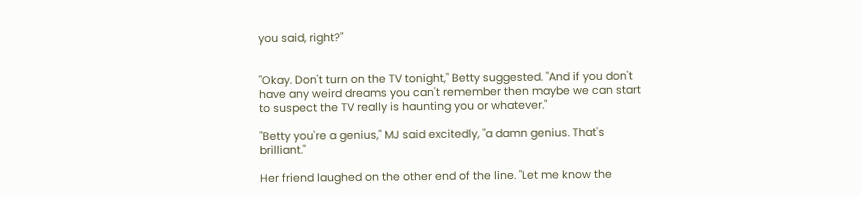you said, right?"


"Okay. Don't turn on the TV tonight," Betty suggested. "And if you don't have any weird dreams you can't remember then maybe we can start to suspect the TV really is haunting you or whatever."

"Betty you're a genius," MJ said excitedly, "a damn genius. That's brilliant."

Her friend laughed on the other end of the line. "Let me know the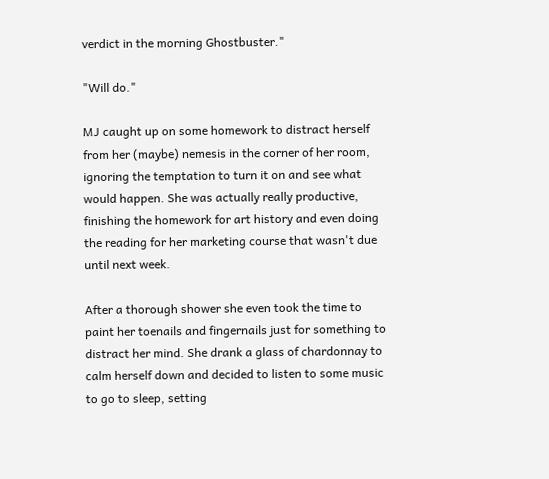verdict in the morning Ghostbuster."

"Will do."

MJ caught up on some homework to distract herself from her (maybe) nemesis in the corner of her room, ignoring the temptation to turn it on and see what would happen. She was actually really productive, finishing the homework for art history and even doing the reading for her marketing course that wasn't due until next week.

After a thorough shower she even took the time to paint her toenails and fingernails just for something to distract her mind. She drank a glass of chardonnay to calm herself down and decided to listen to some music to go to sleep, setting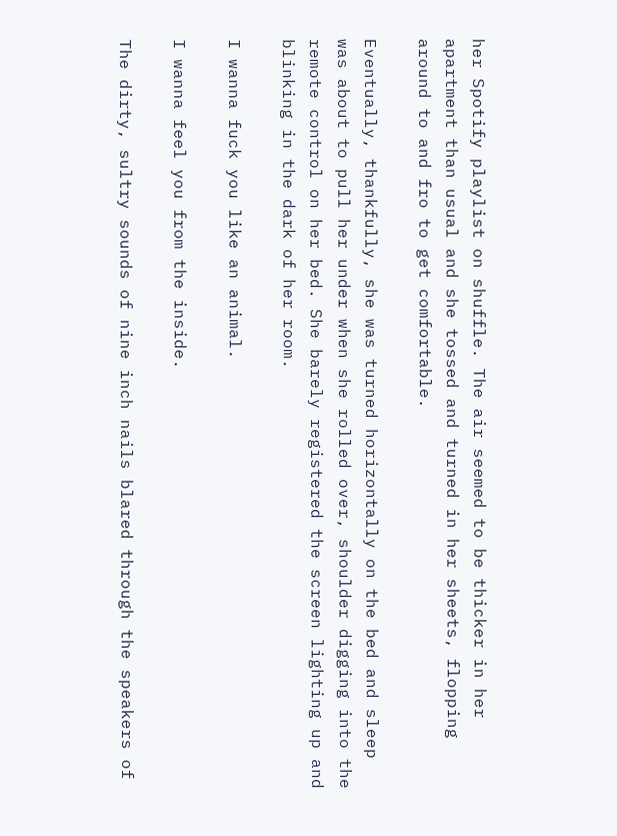her Spotify playlist on shuffle. The air seemed to be thicker in her apartment than usual and she tossed and turned in her sheets, flopping around to and fro to get comfortable.

Eventually, thankfully, she was turned horizontally on the bed and sleep was about to pull her under when she rolled over, shoulder digging into the remote control on her bed. She barely registered the screen lighting up and blinking in the dark of her room.

I wanna fuck you like an animal.

I wanna feel you from the inside.

The dirty, sultry sounds of nine inch nails blared through the speakers of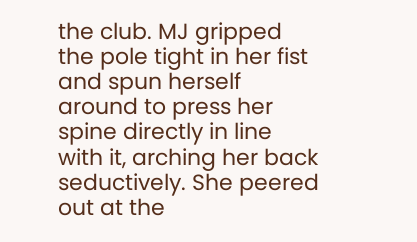the club. MJ gripped the pole tight in her fist and spun herself around to press her spine directly in line with it, arching her back seductively. She peered out at the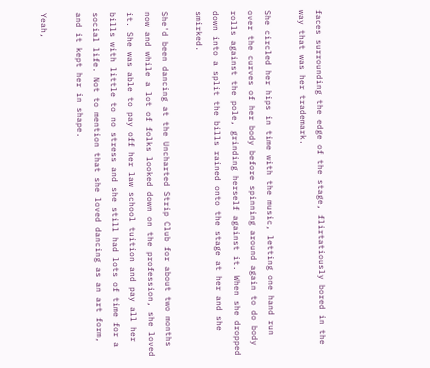faces surrounding the edge of the stage, flirtatiously bored in the way that was her trademark.

She circled her hips in time with the music, letting one hand run over the curves of her body before spinning around again to do body rolls against the pole, grinding herself against it. When she dropped down into a split the bills rained onto the stage at her and she smirked.

She'd been dancing at the Uncharted Strip Club for about two months now and while a lot of folks looked down on the profession, she loved it. She was able to pay off her law school tuition and pay all her bills with little to no stress and she still had lots of time for a social life. Not to mention that she loved dancing as an art form, and it kept her in shape.

Yeah,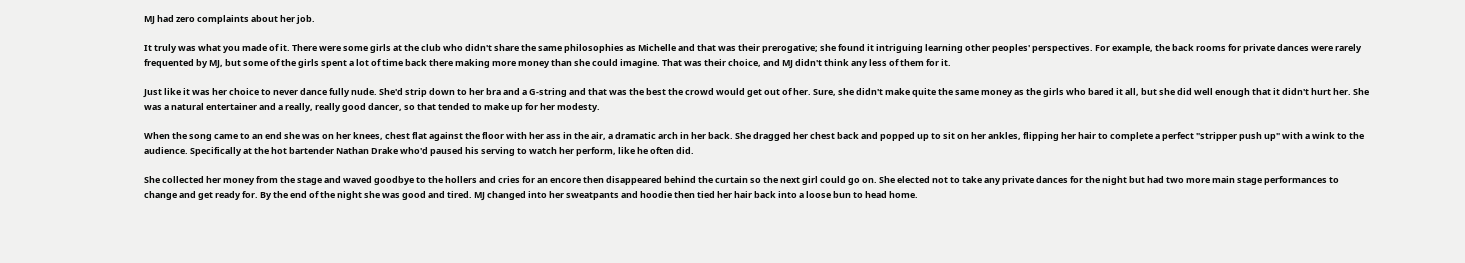MJ had zero complaints about her job.

It truly was what you made of it. There were some girls at the club who didn't share the same philosophies as Michelle and that was their prerogative; she found it intriguing learning other peoples' perspectives. For example, the back rooms for private dances were rarely frequented by MJ, but some of the girls spent a lot of time back there making more money than she could imagine. That was their choice, and MJ didn't think any less of them for it.

Just like it was her choice to never dance fully nude. She'd strip down to her bra and a G-string and that was the best the crowd would get out of her. Sure, she didn't make quite the same money as the girls who bared it all, but she did well enough that it didn't hurt her. She was a natural entertainer and a really, really good dancer, so that tended to make up for her modesty.

When the song came to an end she was on her knees, chest flat against the floor with her ass in the air, a dramatic arch in her back. She dragged her chest back and popped up to sit on her ankles, flipping her hair to complete a perfect "stripper push up" with a wink to the audience. Specifically at the hot bartender Nathan Drake who'd paused his serving to watch her perform, like he often did.

She collected her money from the stage and waved goodbye to the hollers and cries for an encore then disappeared behind the curtain so the next girl could go on. She elected not to take any private dances for the night but had two more main stage performances to change and get ready for. By the end of the night she was good and tired. MJ changed into her sweatpants and hoodie then tied her hair back into a loose bun to head home.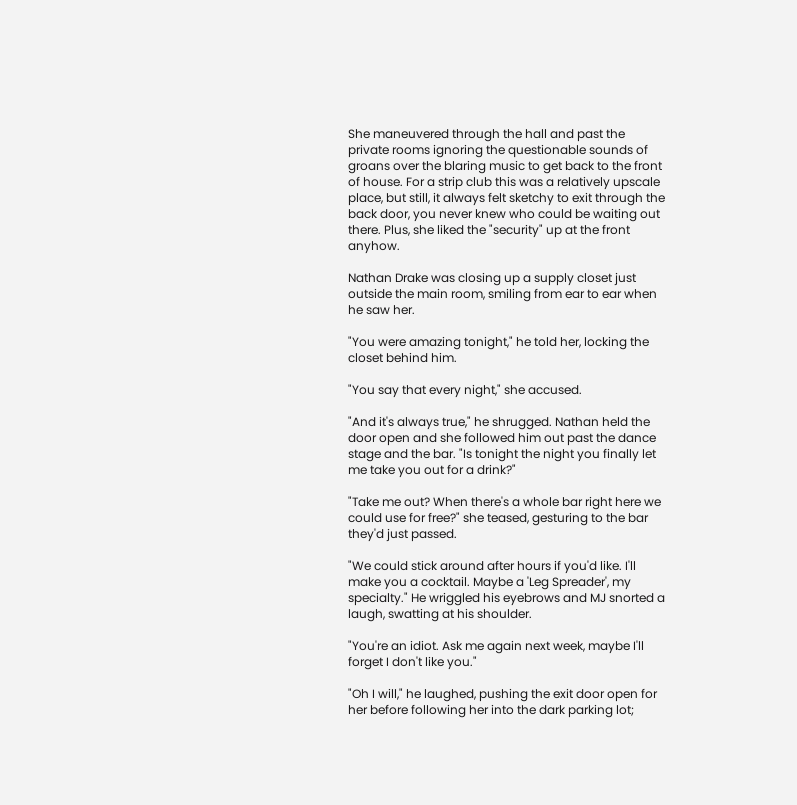She maneuvered through the hall and past the private rooms ignoring the questionable sounds of groans over the blaring music to get back to the front of house. For a strip club this was a relatively upscale place, but still, it always felt sketchy to exit through the back door, you never knew who could be waiting out there. Plus, she liked the "security" up at the front anyhow.

Nathan Drake was closing up a supply closet just outside the main room, smiling from ear to ear when he saw her.

"You were amazing tonight," he told her, locking the closet behind him.

"You say that every night," she accused.

"And it's always true," he shrugged. Nathan held the door open and she followed him out past the dance stage and the bar. "Is tonight the night you finally let me take you out for a drink?"

"Take me out? When there's a whole bar right here we could use for free?" she teased, gesturing to the bar they'd just passed.

"We could stick around after hours if you'd like. I'll make you a cocktail. Maybe a 'Leg Spreader', my specialty." He wriggled his eyebrows and MJ snorted a laugh, swatting at his shoulder.

"You're an idiot. Ask me again next week, maybe I'll forget I don't like you."

"Oh I will," he laughed, pushing the exit door open for her before following her into the dark parking lot;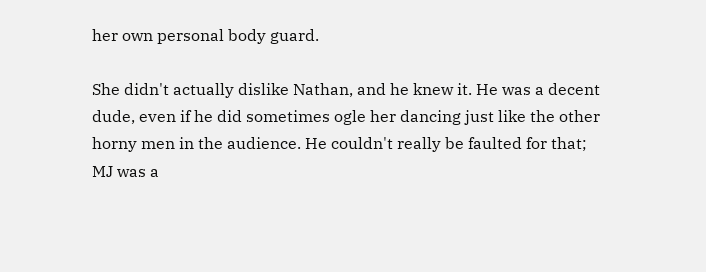her own personal body guard.

She didn't actually dislike Nathan, and he knew it. He was a decent dude, even if he did sometimes ogle her dancing just like the other horny men in the audience. He couldn't really be faulted for that; MJ was a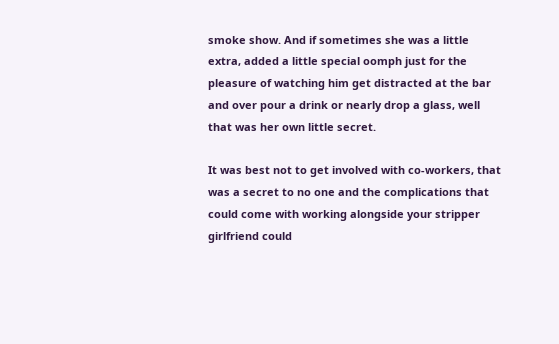smoke show. And if sometimes she was a little extra, added a little special oomph just for the pleasure of watching him get distracted at the bar and over pour a drink or nearly drop a glass, well that was her own little secret.

It was best not to get involved with co-workers, that was a secret to no one and the complications that could come with working alongside your stripper girlfriend could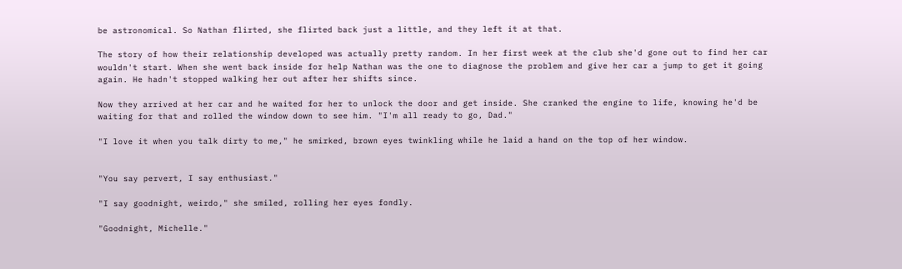be astronomical. So Nathan flirted, she flirted back just a little, and they left it at that.

The story of how their relationship developed was actually pretty random. In her first week at the club she'd gone out to find her car wouldn't start. When she went back inside for help Nathan was the one to diagnose the problem and give her car a jump to get it going again. He hadn't stopped walking her out after her shifts since.

Now they arrived at her car and he waited for her to unlock the door and get inside. She cranked the engine to life, knowing he'd be waiting for that and rolled the window down to see him. "I'm all ready to go, Dad."

"I love it when you talk dirty to me," he smirked, brown eyes twinkling while he laid a hand on the top of her window.


"You say pervert, I say enthusiast."

"I say goodnight, weirdo," she smiled, rolling her eyes fondly.

"Goodnight, Michelle."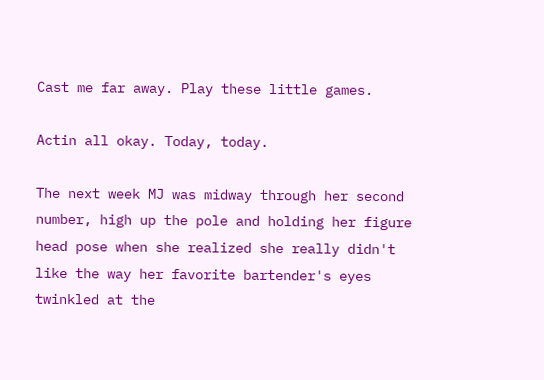Cast me far away. Play these little games.

Actin all okay. Today, today.

The next week MJ was midway through her second number, high up the pole and holding her figure head pose when she realized she really didn't like the way her favorite bartender's eyes twinkled at the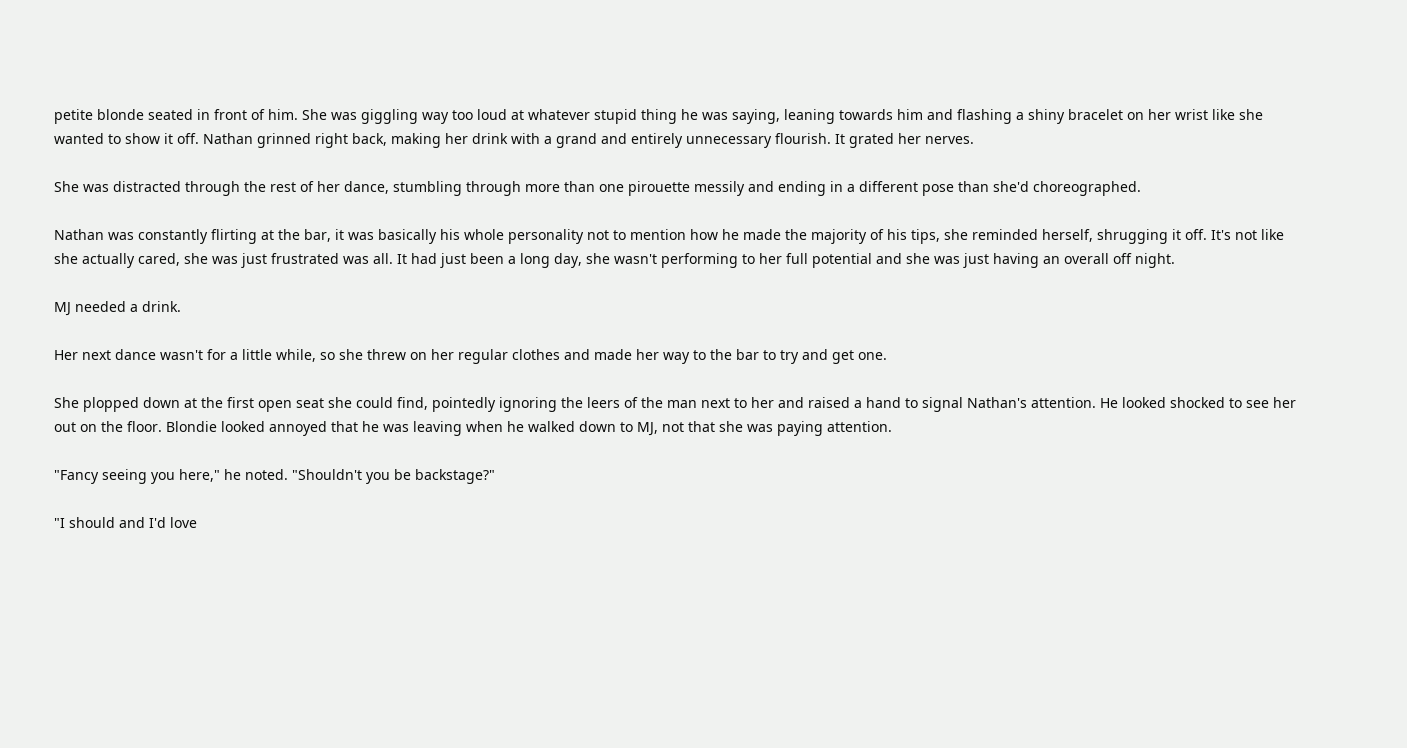petite blonde seated in front of him. She was giggling way too loud at whatever stupid thing he was saying, leaning towards him and flashing a shiny bracelet on her wrist like she wanted to show it off. Nathan grinned right back, making her drink with a grand and entirely unnecessary flourish. It grated her nerves.

She was distracted through the rest of her dance, stumbling through more than one pirouette messily and ending in a different pose than she'd choreographed.

Nathan was constantly flirting at the bar, it was basically his whole personality not to mention how he made the majority of his tips, she reminded herself, shrugging it off. It's not like she actually cared, she was just frustrated was all. It had just been a long day, she wasn't performing to her full potential and she was just having an overall off night.

MJ needed a drink.

Her next dance wasn't for a little while, so she threw on her regular clothes and made her way to the bar to try and get one.

She plopped down at the first open seat she could find, pointedly ignoring the leers of the man next to her and raised a hand to signal Nathan's attention. He looked shocked to see her out on the floor. Blondie looked annoyed that he was leaving when he walked down to MJ, not that she was paying attention.

"Fancy seeing you here," he noted. "Shouldn't you be backstage?"

"I should and I'd love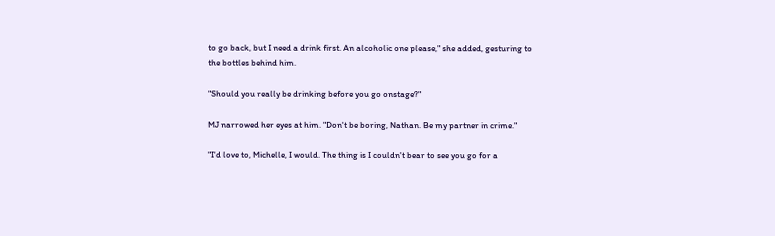to go back, but I need a drink first. An alcoholic one please," she added, gesturing to the bottles behind him.

"Should you really be drinking before you go onstage?"

MJ narrowed her eyes at him. "Don't be boring, Nathan. Be my partner in crime."

"I'd love to, Michelle, I would. The thing is I couldn't bear to see you go for a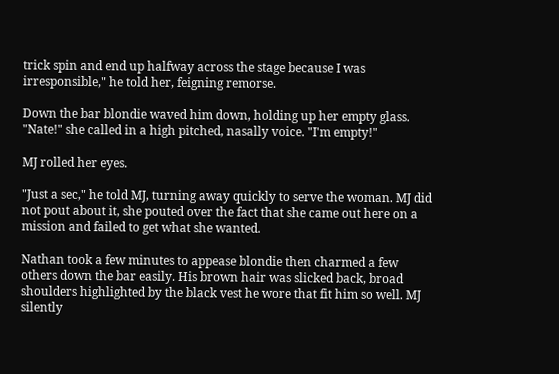trick spin and end up halfway across the stage because I was irresponsible," he told her, feigning remorse.

Down the bar blondie waved him down, holding up her empty glass. "Nate!" she called in a high pitched, nasally voice. "I'm empty!"

MJ rolled her eyes.

"Just a sec," he told MJ, turning away quickly to serve the woman. MJ did not pout about it, she pouted over the fact that she came out here on a mission and failed to get what she wanted.

Nathan took a few minutes to appease blondie then charmed a few others down the bar easily. His brown hair was slicked back, broad shoulders highlighted by the black vest he wore that fit him so well. MJ silently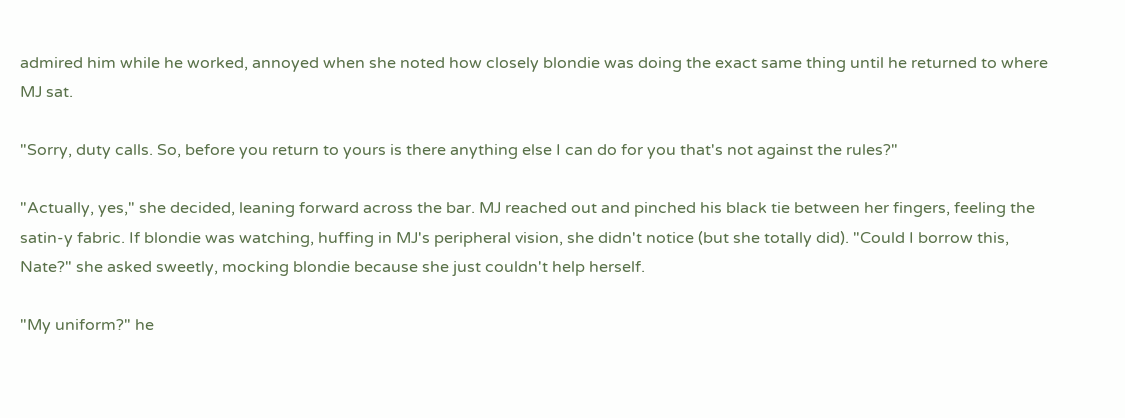admired him while he worked, annoyed when she noted how closely blondie was doing the exact same thing until he returned to where MJ sat.

"Sorry, duty calls. So, before you return to yours is there anything else I can do for you that's not against the rules?"

"Actually, yes," she decided, leaning forward across the bar. MJ reached out and pinched his black tie between her fingers, feeling the satin-y fabric. If blondie was watching, huffing in MJ's peripheral vision, she didn't notice (but she totally did). "Could I borrow this, Nate?" she asked sweetly, mocking blondie because she just couldn't help herself.

"My uniform?" he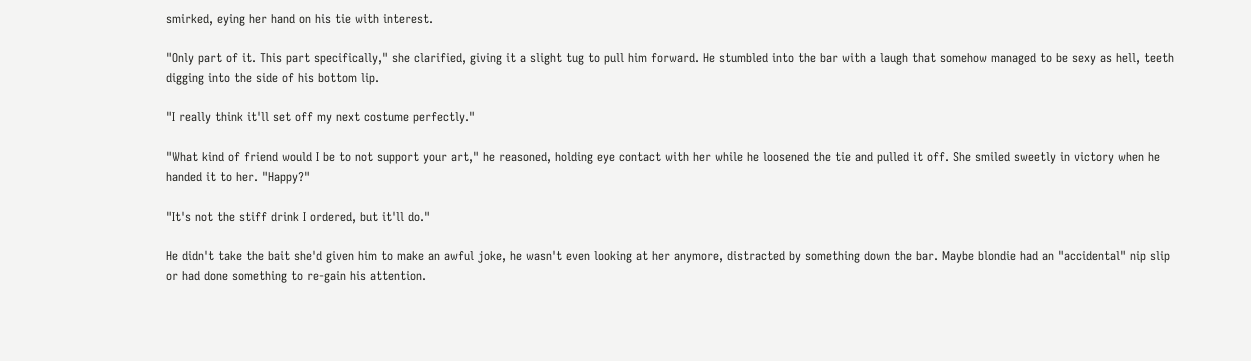smirked, eying her hand on his tie with interest.

"Only part of it. This part specifically," she clarified, giving it a slight tug to pull him forward. He stumbled into the bar with a laugh that somehow managed to be sexy as hell, teeth digging into the side of his bottom lip.

"I really think it'll set off my next costume perfectly."

"What kind of friend would I be to not support your art," he reasoned, holding eye contact with her while he loosened the tie and pulled it off. She smiled sweetly in victory when he handed it to her. "Happy?"

"It's not the stiff drink I ordered, but it'll do."

He didn't take the bait she'd given him to make an awful joke, he wasn't even looking at her anymore, distracted by something down the bar. Maybe blondie had an "accidental" nip slip or had done something to re-gain his attention.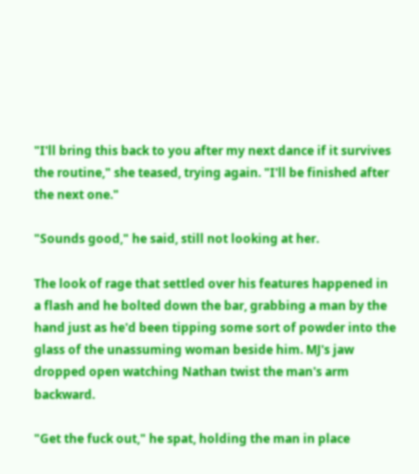"I'll bring this back to you after my next dance if it survives the routine," she teased, trying again. "I'll be finished after the next one."

"Sounds good," he said, still not looking at her.

The look of rage that settled over his features happened in a flash and he bolted down the bar, grabbing a man by the hand just as he'd been tipping some sort of powder into the glass of the unassuming woman beside him. MJ's jaw dropped open watching Nathan twist the man's arm backward.

"Get the fuck out," he spat, holding the man in place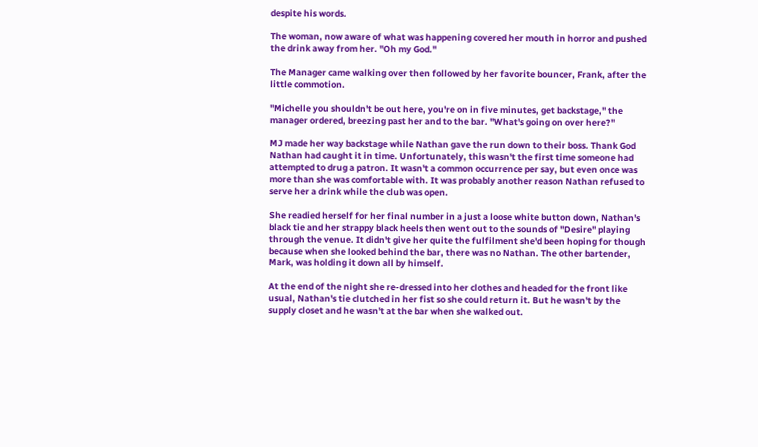despite his words.

The woman, now aware of what was happening covered her mouth in horror and pushed the drink away from her. "Oh my God."

The Manager came walking over then followed by her favorite bouncer, Frank, after the little commotion.

"Michelle you shouldn't be out here, you're on in five minutes, get backstage," the manager ordered, breezing past her and to the bar. "What's going on over here?"

MJ made her way backstage while Nathan gave the run down to their boss. Thank God Nathan had caught it in time. Unfortunately, this wasn't the first time someone had attempted to drug a patron. It wasn't a common occurrence per say, but even once was more than she was comfortable with. It was probably another reason Nathan refused to serve her a drink while the club was open.

She readied herself for her final number in a just a loose white button down, Nathan's black tie and her strappy black heels then went out to the sounds of "Desire" playing through the venue. It didn't give her quite the fulfilment she'd been hoping for though because when she looked behind the bar, there was no Nathan. The other bartender, Mark, was holding it down all by himself.

At the end of the night she re-dressed into her clothes and headed for the front like usual, Nathan's tie clutched in her fist so she could return it. But he wasn't by the supply closet and he wasn't at the bar when she walked out.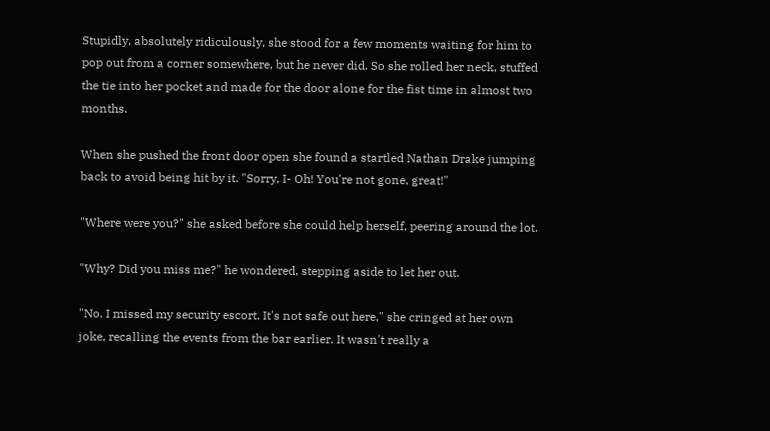Stupidly, absolutely ridiculously, she stood for a few moments waiting for him to pop out from a corner somewhere, but he never did. So she rolled her neck, stuffed the tie into her pocket and made for the door alone for the fist time in almost two months.

When she pushed the front door open she found a startled Nathan Drake jumping back to avoid being hit by it. "Sorry, I- Oh! You're not gone, great!"

"Where were you?" she asked before she could help herself, peering around the lot.

"Why? Did you miss me?" he wondered, stepping aside to let her out.

"No. I missed my security escort. It's not safe out here," she cringed at her own joke, recalling the events from the bar earlier. It wasn't really a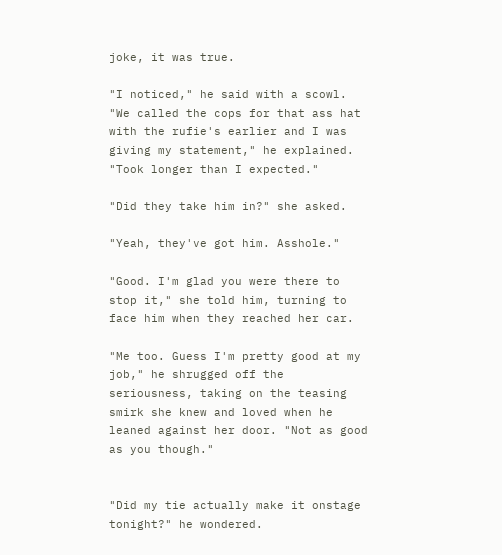joke, it was true.

"I noticed," he said with a scowl. "We called the cops for that ass hat with the rufie's earlier and I was giving my statement," he explained. "Took longer than I expected."

"Did they take him in?" she asked.

"Yeah, they've got him. Asshole."

"Good. I'm glad you were there to stop it," she told him, turning to face him when they reached her car.

"Me too. Guess I'm pretty good at my job," he shrugged off the seriousness, taking on the teasing smirk she knew and loved when he leaned against her door. "Not as good as you though."


"Did my tie actually make it onstage tonight?" he wondered.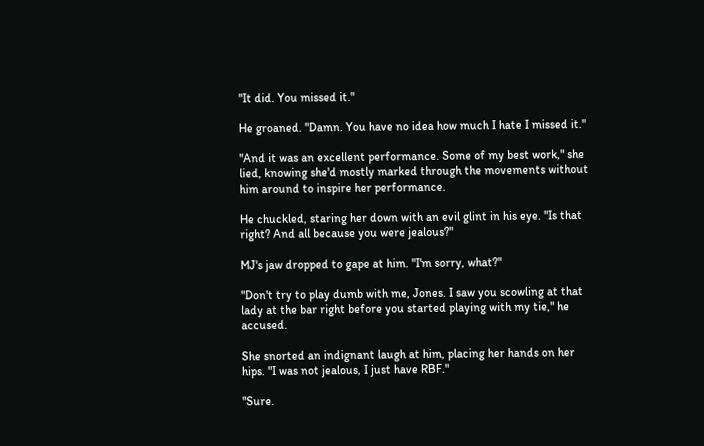"It did. You missed it."

He groaned. "Damn. You have no idea how much I hate I missed it."

"And it was an excellent performance. Some of my best work," she lied, knowing she'd mostly marked through the movements without him around to inspire her performance.

He chuckled, staring her down with an evil glint in his eye. "Is that right? And all because you were jealous?"

MJ's jaw dropped to gape at him. "I'm sorry, what?"

"Don't try to play dumb with me, Jones. I saw you scowling at that lady at the bar right before you started playing with my tie," he accused.

She snorted an indignant laugh at him, placing her hands on her hips. "I was not jealous, I just have RBF."

"Sure.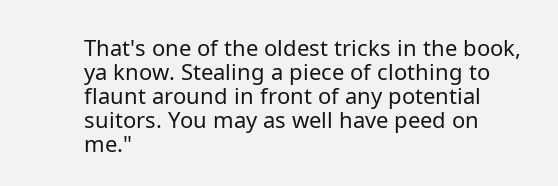That's one of the oldest tricks in the book, ya know. Stealing a piece of clothing to flaunt around in front of any potential suitors. You may as well have peed on me."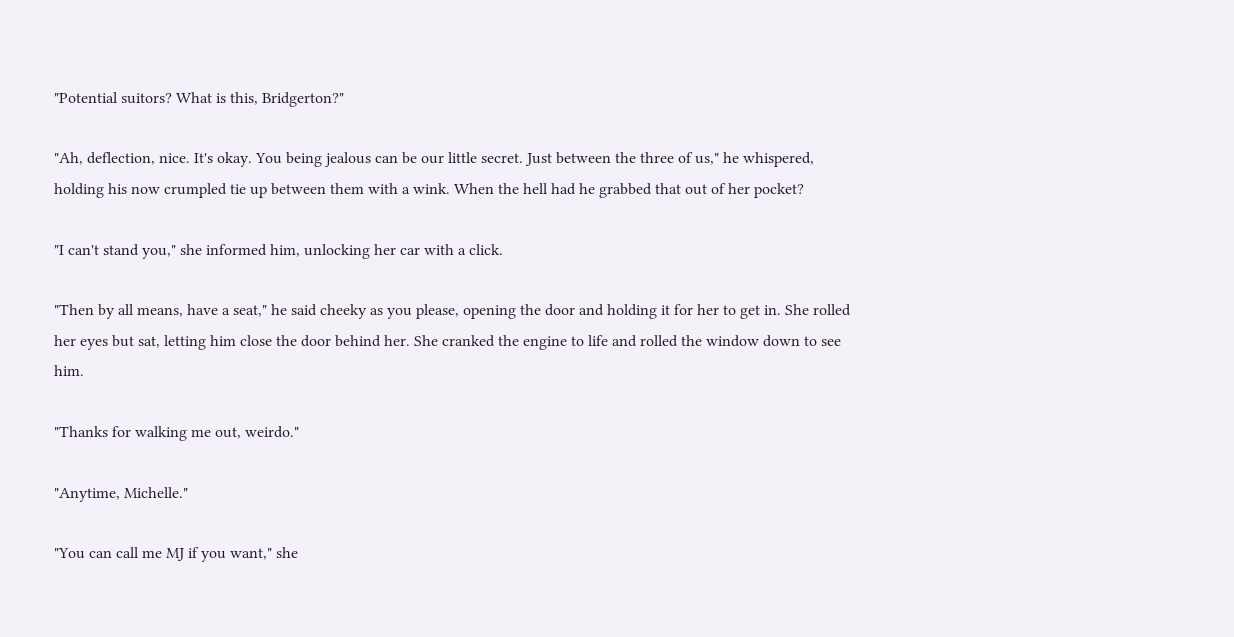"Potential suitors? What is this, Bridgerton?"

"Ah, deflection, nice. It's okay. You being jealous can be our little secret. Just between the three of us," he whispered, holding his now crumpled tie up between them with a wink. When the hell had he grabbed that out of her pocket?

"I can't stand you," she informed him, unlocking her car with a click.

"Then by all means, have a seat," he said cheeky as you please, opening the door and holding it for her to get in. She rolled her eyes but sat, letting him close the door behind her. She cranked the engine to life and rolled the window down to see him.

"Thanks for walking me out, weirdo."

"Anytime, Michelle."

"You can call me MJ if you want," she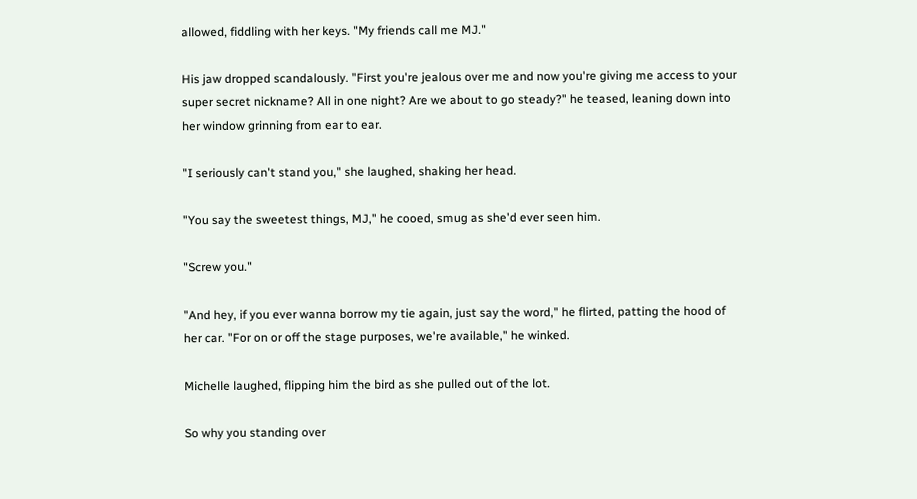allowed, fiddling with her keys. "My friends call me MJ."

His jaw dropped scandalously. "First you're jealous over me and now you're giving me access to your super secret nickname? All in one night? Are we about to go steady?" he teased, leaning down into her window grinning from ear to ear.

"I seriously can't stand you," she laughed, shaking her head.

"You say the sweetest things, MJ," he cooed, smug as she'd ever seen him.

"Screw you."

"And hey, if you ever wanna borrow my tie again, just say the word," he flirted, patting the hood of her car. "For on or off the stage purposes, we're available," he winked.

Michelle laughed, flipping him the bird as she pulled out of the lot.

So why you standing over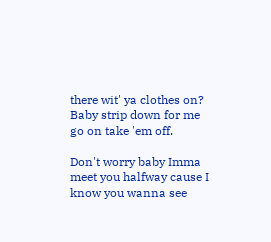there wit' ya clothes on? Baby strip down for me go on take 'em off.

Don't worry baby Imma meet you halfway cause I know you wanna see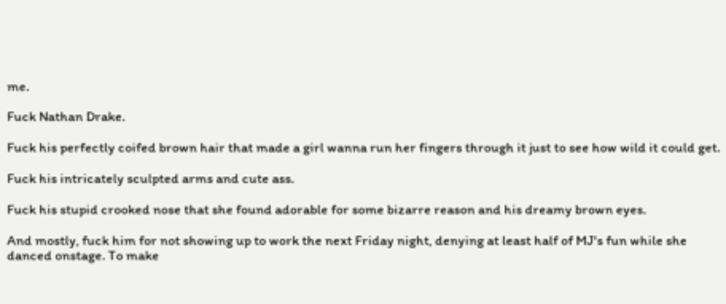me.

Fuck Nathan Drake.

Fuck his perfectly coifed brown hair that made a girl wanna run her fingers through it just to see how wild it could get.

Fuck his intricately sculpted arms and cute ass.

Fuck his stupid crooked nose that she found adorable for some bizarre reason and his dreamy brown eyes.

And mostly, fuck him for not showing up to work the next Friday night, denying at least half of MJ's fun while she danced onstage. To make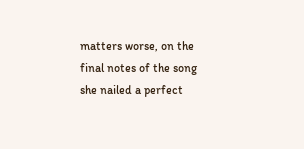matters worse, on the final notes of the song she nailed a perfect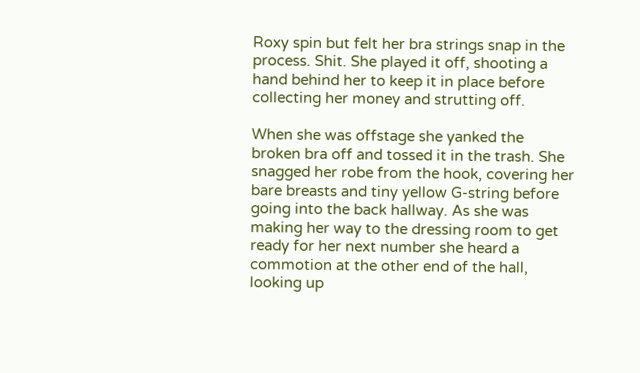Roxy spin but felt her bra strings snap in the process. Shit. She played it off, shooting a hand behind her to keep it in place before collecting her money and strutting off.

When she was offstage she yanked the broken bra off and tossed it in the trash. She snagged her robe from the hook, covering her bare breasts and tiny yellow G-string before going into the back hallway. As she was making her way to the dressing room to get ready for her next number she heard a commotion at the other end of the hall, looking up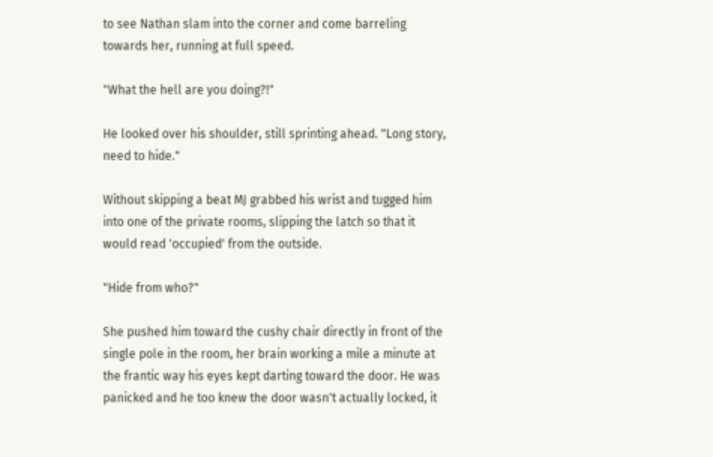to see Nathan slam into the corner and come barreling towards her, running at full speed.

"What the hell are you doing?!"

He looked over his shoulder, still sprinting ahead. "Long story, need to hide."

Without skipping a beat MJ grabbed his wrist and tugged him into one of the private rooms, slipping the latch so that it would read 'occupied' from the outside.

"Hide from who?"

She pushed him toward the cushy chair directly in front of the single pole in the room, her brain working a mile a minute at the frantic way his eyes kept darting toward the door. He was panicked and he too knew the door wasn't actually locked, it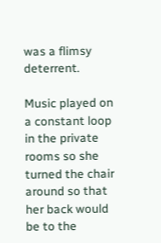was a flimsy deterrent.

Music played on a constant loop in the private rooms so she turned the chair around so that her back would be to the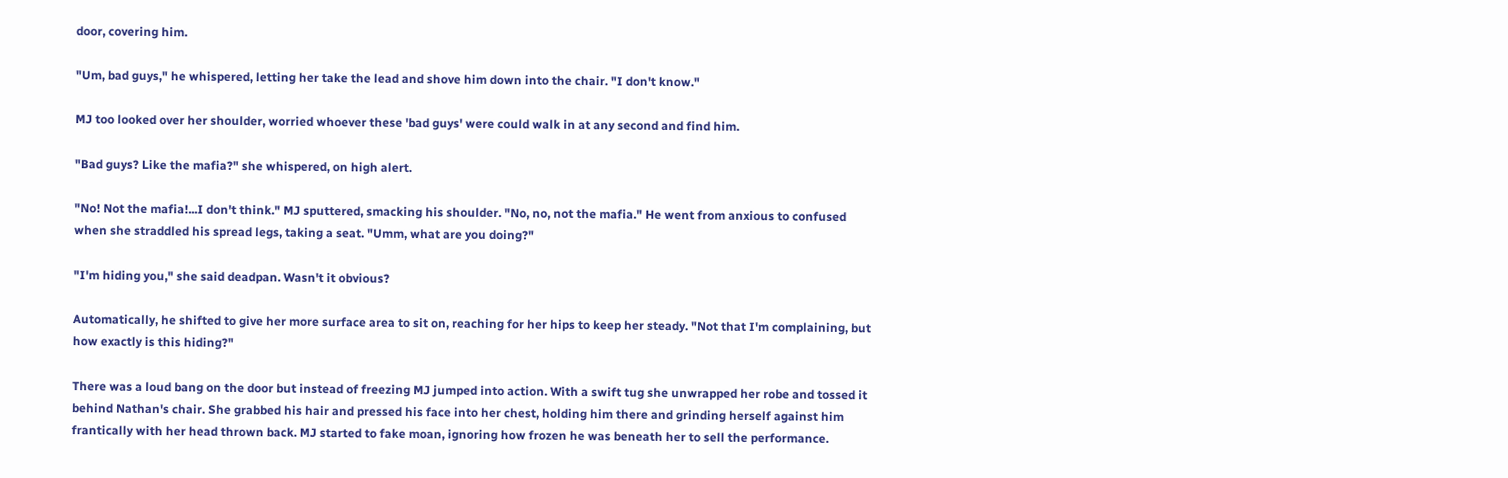door, covering him.

"Um, bad guys," he whispered, letting her take the lead and shove him down into the chair. "I don't know."

MJ too looked over her shoulder, worried whoever these 'bad guys' were could walk in at any second and find him.

"Bad guys? Like the mafia?" she whispered, on high alert.

"No! Not the mafia!...I don't think." MJ sputtered, smacking his shoulder. "No, no, not the mafia." He went from anxious to confused when she straddled his spread legs, taking a seat. "Umm, what are you doing?"

"I'm hiding you," she said deadpan. Wasn't it obvious?

Automatically, he shifted to give her more surface area to sit on, reaching for her hips to keep her steady. "Not that I'm complaining, but how exactly is this hiding?"

There was a loud bang on the door but instead of freezing MJ jumped into action. With a swift tug she unwrapped her robe and tossed it behind Nathan's chair. She grabbed his hair and pressed his face into her chest, holding him there and grinding herself against him frantically with her head thrown back. MJ started to fake moan, ignoring how frozen he was beneath her to sell the performance.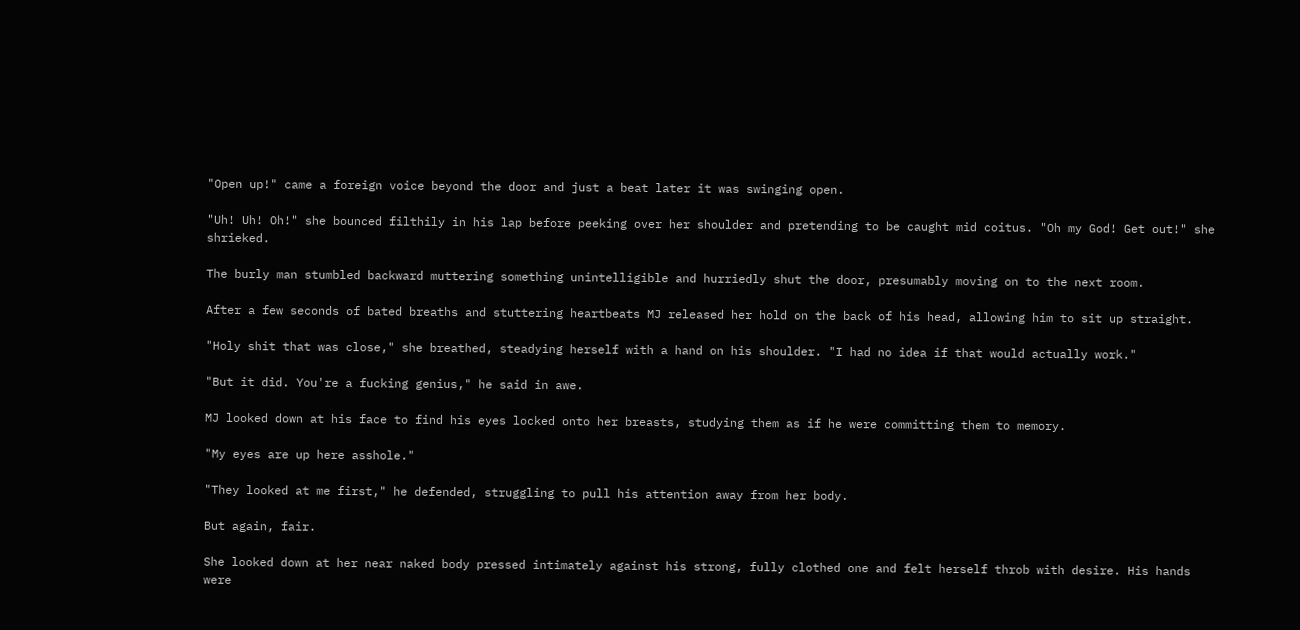"Open up!" came a foreign voice beyond the door and just a beat later it was swinging open.

"Uh! Uh! Oh!" she bounced filthily in his lap before peeking over her shoulder and pretending to be caught mid coitus. "Oh my God! Get out!" she shrieked.

The burly man stumbled backward muttering something unintelligible and hurriedly shut the door, presumably moving on to the next room.

After a few seconds of bated breaths and stuttering heartbeats MJ released her hold on the back of his head, allowing him to sit up straight.

"Holy shit that was close," she breathed, steadying herself with a hand on his shoulder. "I had no idea if that would actually work."

"But it did. You're a fucking genius," he said in awe.

MJ looked down at his face to find his eyes locked onto her breasts, studying them as if he were committing them to memory.

"My eyes are up here asshole."

"They looked at me first," he defended, struggling to pull his attention away from her body.

But again, fair.

She looked down at her near naked body pressed intimately against his strong, fully clothed one and felt herself throb with desire. His hands were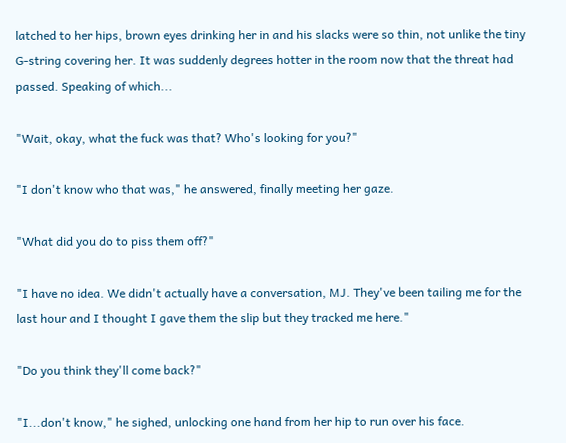latched to her hips, brown eyes drinking her in and his slacks were so thin, not unlike the tiny G-string covering her. It was suddenly degrees hotter in the room now that the threat had passed. Speaking of which...

"Wait, okay, what the fuck was that? Who's looking for you?"

"I don't know who that was," he answered, finally meeting her gaze.

"What did you do to piss them off?"

"I have no idea. We didn't actually have a conversation, MJ. They've been tailing me for the last hour and I thought I gave them the slip but they tracked me here."

"Do you think they'll come back?"

"I...don't know," he sighed, unlocking one hand from her hip to run over his face.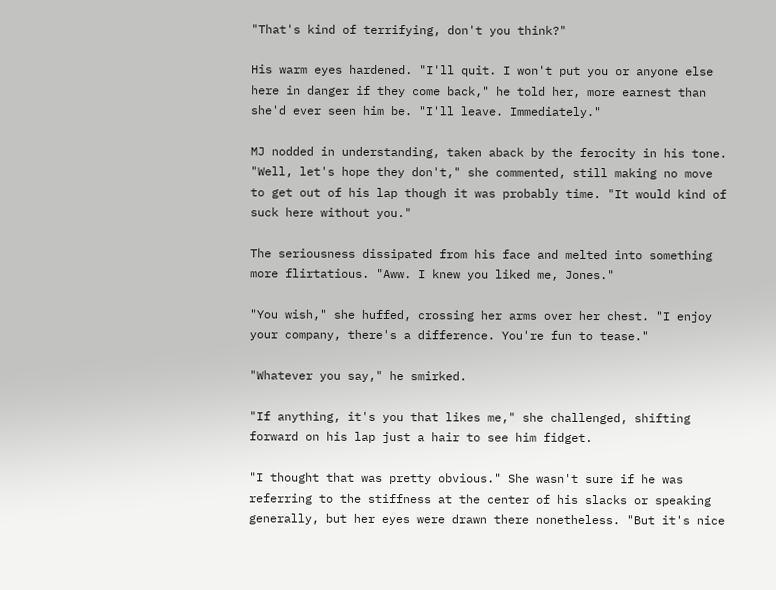"That's kind of terrifying, don't you think?"

His warm eyes hardened. "I'll quit. I won't put you or anyone else here in danger if they come back," he told her, more earnest than she'd ever seen him be. "I'll leave. Immediately."

MJ nodded in understanding, taken aback by the ferocity in his tone. "Well, let's hope they don't," she commented, still making no move to get out of his lap though it was probably time. "It would kind of suck here without you."

The seriousness dissipated from his face and melted into something more flirtatious. "Aww. I knew you liked me, Jones."

"You wish," she huffed, crossing her arms over her chest. "I enjoy your company, there's a difference. You're fun to tease."

"Whatever you say," he smirked.

"If anything, it's you that likes me," she challenged, shifting forward on his lap just a hair to see him fidget.

"I thought that was pretty obvious." She wasn't sure if he was referring to the stiffness at the center of his slacks or speaking generally, but her eyes were drawn there nonetheless. "But it's nice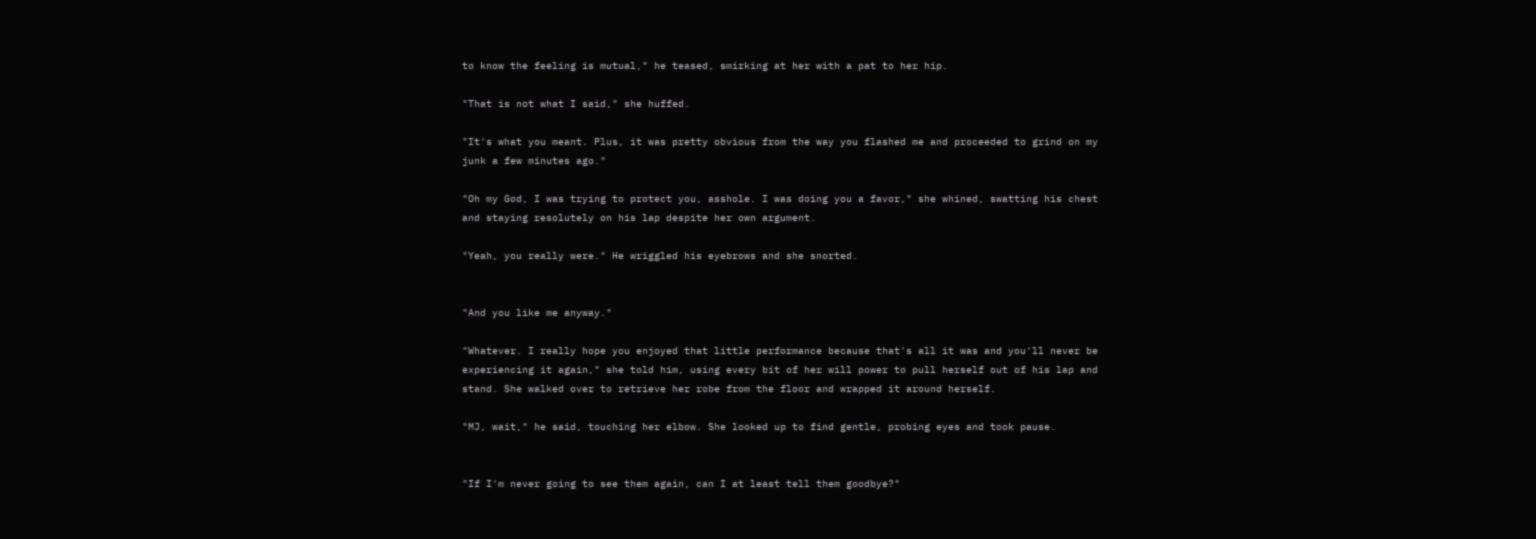to know the feeling is mutual," he teased, smirking at her with a pat to her hip.

"That is not what I said," she huffed.

"It's what you meant. Plus, it was pretty obvious from the way you flashed me and proceeded to grind on my junk a few minutes ago."

"Oh my God, I was trying to protect you, asshole. I was doing you a favor," she whined, swatting his chest and staying resolutely on his lap despite her own argument.

"Yeah, you really were." He wriggled his eyebrows and she snorted.


"And you like me anyway."

"Whatever. I really hope you enjoyed that little performance because that's all it was and you'll never be experiencing it again," she told him, using every bit of her will power to pull herself out of his lap and stand. She walked over to retrieve her robe from the floor and wrapped it around herself.

"MJ, wait," he said, touching her elbow. She looked up to find gentle, probing eyes and took pause.


"If I'm never going to see them again, can I at least tell them goodbye?"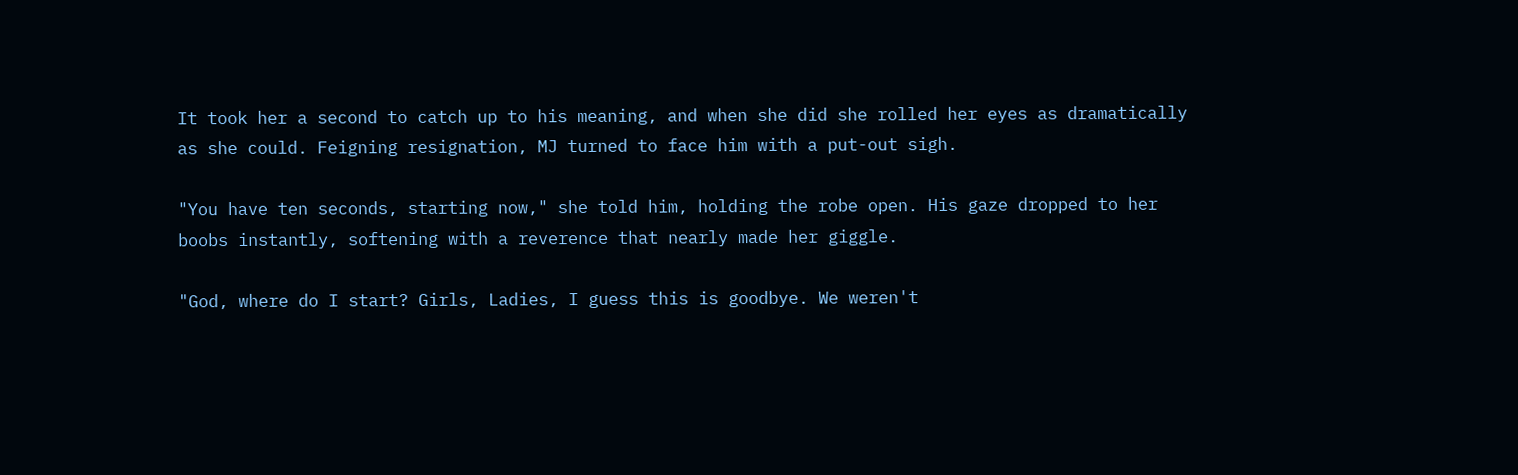It took her a second to catch up to his meaning, and when she did she rolled her eyes as dramatically as she could. Feigning resignation, MJ turned to face him with a put-out sigh.

"You have ten seconds, starting now," she told him, holding the robe open. His gaze dropped to her boobs instantly, softening with a reverence that nearly made her giggle.

"God, where do I start? Girls, Ladies, I guess this is goodbye. We weren't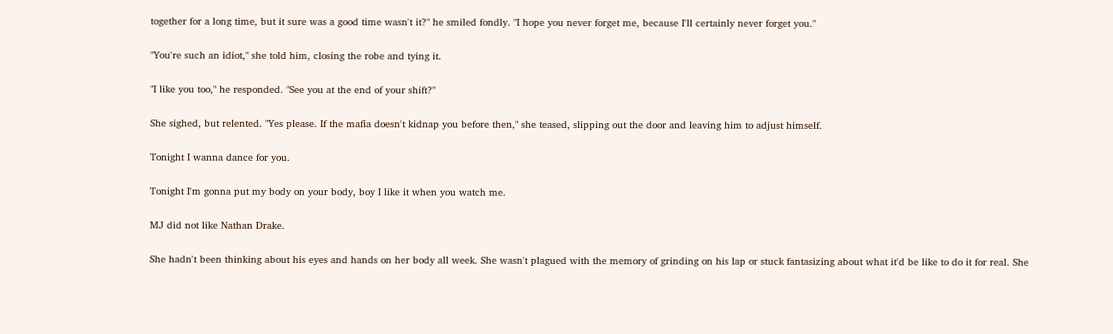together for a long time, but it sure was a good time wasn't it?" he smiled fondly. "I hope you never forget me, because I'll certainly never forget you."

"You're such an idiot," she told him, closing the robe and tying it.

"I like you too," he responded. "See you at the end of your shift?"

She sighed, but relented. "Yes please. If the mafia doesn't kidnap you before then," she teased, slipping out the door and leaving him to adjust himself.

Tonight I wanna dance for you.

Tonight I'm gonna put my body on your body, boy I like it when you watch me.

MJ did not like Nathan Drake.

She hadn't been thinking about his eyes and hands on her body all week. She wasn't plagued with the memory of grinding on his lap or stuck fantasizing about what it'd be like to do it for real. She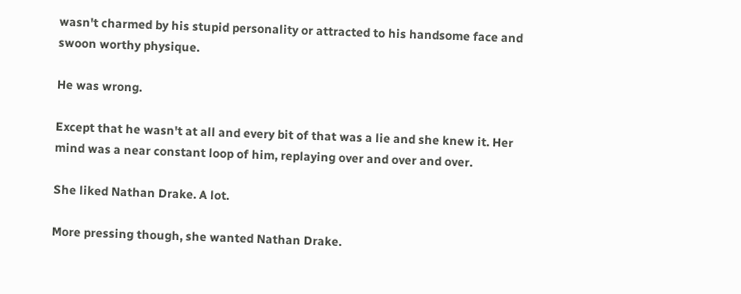wasn't charmed by his stupid personality or attracted to his handsome face and swoon worthy physique.

He was wrong.

Except that he wasn't at all and every bit of that was a lie and she knew it. Her mind was a near constant loop of him, replaying over and over and over.

She liked Nathan Drake. A lot.

More pressing though, she wanted Nathan Drake.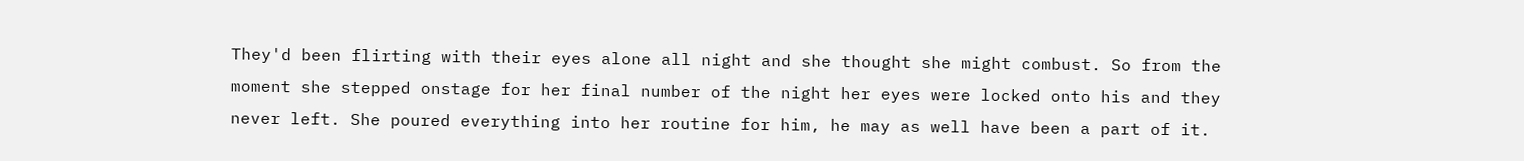They'd been flirting with their eyes alone all night and she thought she might combust. So from the moment she stepped onstage for her final number of the night her eyes were locked onto his and they never left. She poured everything into her routine for him, he may as well have been a part of it.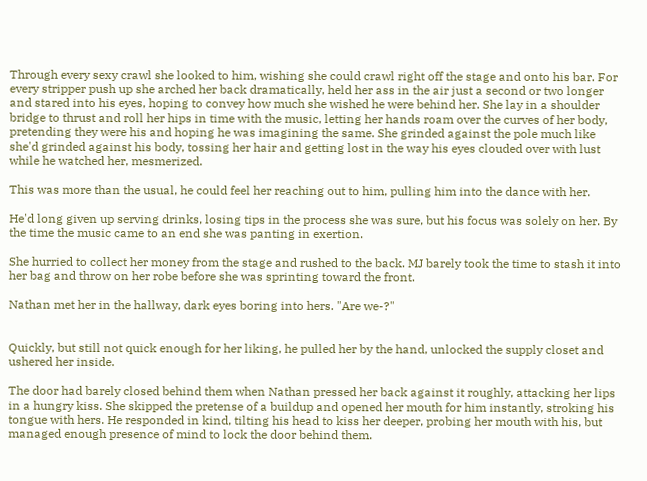Through every sexy crawl she looked to him, wishing she could crawl right off the stage and onto his bar. For every stripper push up she arched her back dramatically, held her ass in the air just a second or two longer and stared into his eyes, hoping to convey how much she wished he were behind her. She lay in a shoulder bridge to thrust and roll her hips in time with the music, letting her hands roam over the curves of her body, pretending they were his and hoping he was imagining the same. She grinded against the pole much like she'd grinded against his body, tossing her hair and getting lost in the way his eyes clouded over with lust while he watched her, mesmerized.

This was more than the usual, he could feel her reaching out to him, pulling him into the dance with her.

He'd long given up serving drinks, losing tips in the process she was sure, but his focus was solely on her. By the time the music came to an end she was panting in exertion.

She hurried to collect her money from the stage and rushed to the back. MJ barely took the time to stash it into her bag and throw on her robe before she was sprinting toward the front.

Nathan met her in the hallway, dark eyes boring into hers. "Are we-?"


Quickly, but still not quick enough for her liking, he pulled her by the hand, unlocked the supply closet and ushered her inside.

The door had barely closed behind them when Nathan pressed her back against it roughly, attacking her lips in a hungry kiss. She skipped the pretense of a buildup and opened her mouth for him instantly, stroking his tongue with hers. He responded in kind, tilting his head to kiss her deeper, probing her mouth with his, but managed enough presence of mind to lock the door behind them.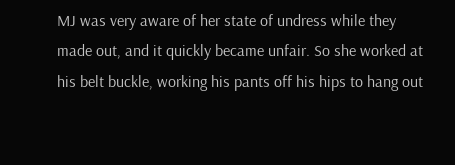MJ was very aware of her state of undress while they made out, and it quickly became unfair. So she worked at his belt buckle, working his pants off his hips to hang out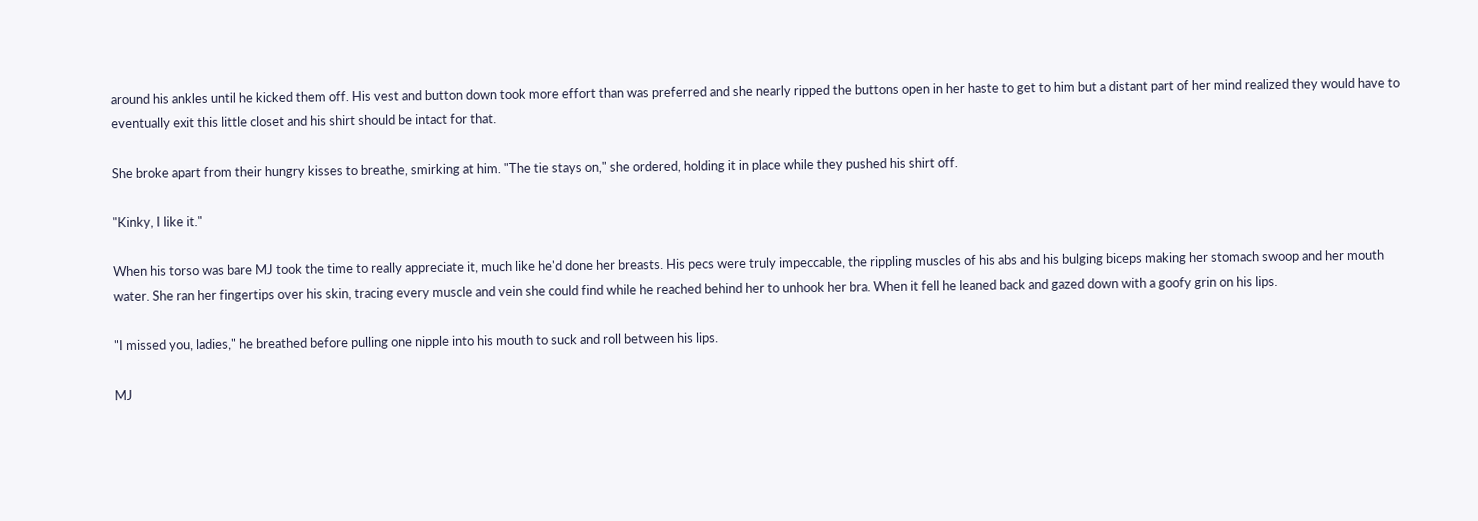around his ankles until he kicked them off. His vest and button down took more effort than was preferred and she nearly ripped the buttons open in her haste to get to him but a distant part of her mind realized they would have to eventually exit this little closet and his shirt should be intact for that.

She broke apart from their hungry kisses to breathe, smirking at him. "The tie stays on," she ordered, holding it in place while they pushed his shirt off.

"Kinky, I like it."

When his torso was bare MJ took the time to really appreciate it, much like he'd done her breasts. His pecs were truly impeccable, the rippling muscles of his abs and his bulging biceps making her stomach swoop and her mouth water. She ran her fingertips over his skin, tracing every muscle and vein she could find while he reached behind her to unhook her bra. When it fell he leaned back and gazed down with a goofy grin on his lips.

"I missed you, ladies," he breathed before pulling one nipple into his mouth to suck and roll between his lips.

MJ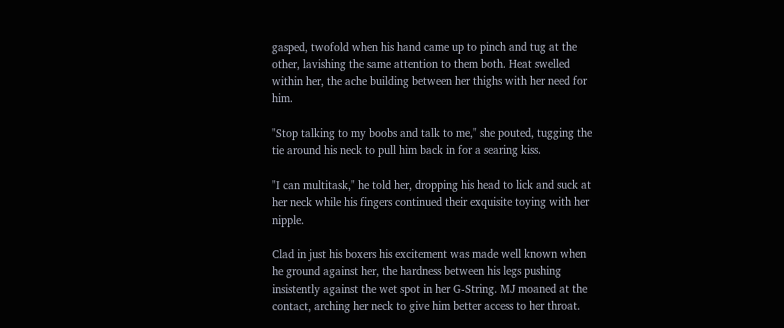gasped, twofold when his hand came up to pinch and tug at the other, lavishing the same attention to them both. Heat swelled within her, the ache building between her thighs with her need for him.

"Stop talking to my boobs and talk to me," she pouted, tugging the tie around his neck to pull him back in for a searing kiss.

"I can multitask," he told her, dropping his head to lick and suck at her neck while his fingers continued their exquisite toying with her nipple.

Clad in just his boxers his excitement was made well known when he ground against her, the hardness between his legs pushing insistently against the wet spot in her G-String. MJ moaned at the contact, arching her neck to give him better access to her throat.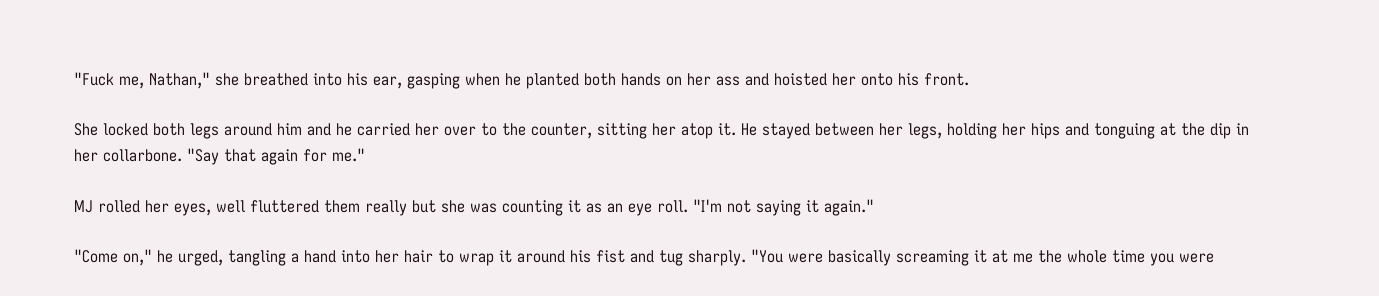"Fuck me, Nathan," she breathed into his ear, gasping when he planted both hands on her ass and hoisted her onto his front.

She locked both legs around him and he carried her over to the counter, sitting her atop it. He stayed between her legs, holding her hips and tonguing at the dip in her collarbone. "Say that again for me."

MJ rolled her eyes, well fluttered them really but she was counting it as an eye roll. "I'm not saying it again."

"Come on," he urged, tangling a hand into her hair to wrap it around his fist and tug sharply. "You were basically screaming it at me the whole time you were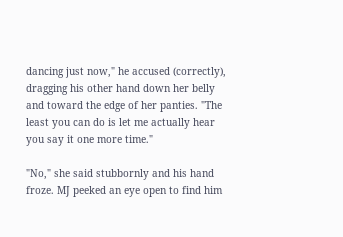dancing just now," he accused (correctly), dragging his other hand down her belly and toward the edge of her panties. "The least you can do is let me actually hear you say it one more time."

"No," she said stubbornly and his hand froze. MJ peeked an eye open to find him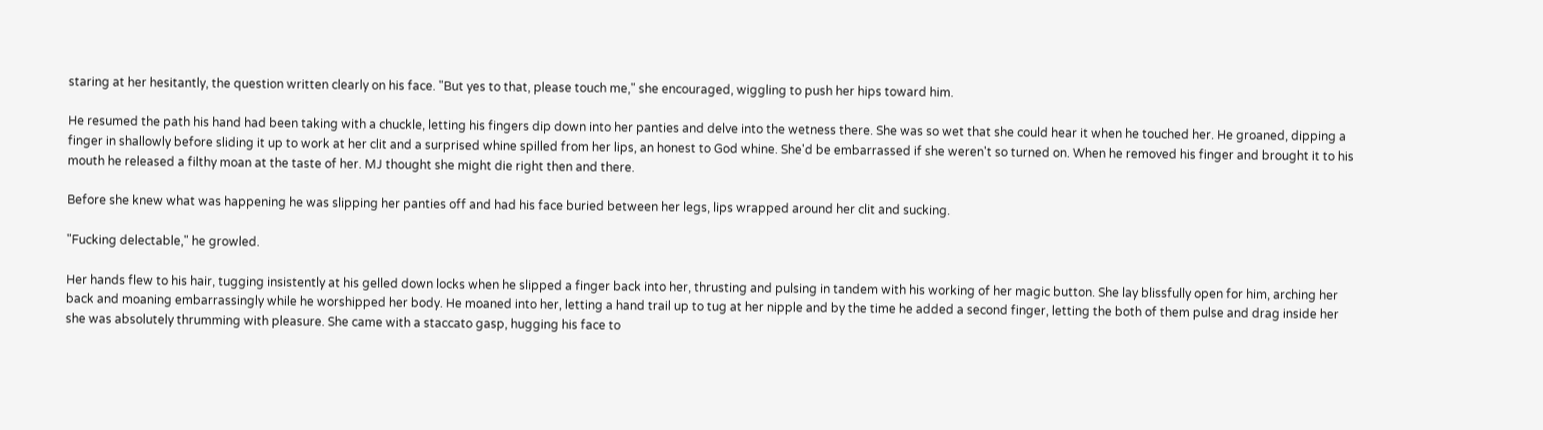staring at her hesitantly, the question written clearly on his face. "But yes to that, please touch me," she encouraged, wiggling to push her hips toward him.

He resumed the path his hand had been taking with a chuckle, letting his fingers dip down into her panties and delve into the wetness there. She was so wet that she could hear it when he touched her. He groaned, dipping a finger in shallowly before sliding it up to work at her clit and a surprised whine spilled from her lips, an honest to God whine. She'd be embarrassed if she weren't so turned on. When he removed his finger and brought it to his mouth he released a filthy moan at the taste of her. MJ thought she might die right then and there.

Before she knew what was happening he was slipping her panties off and had his face buried between her legs, lips wrapped around her clit and sucking.

"Fucking delectable," he growled.

Her hands flew to his hair, tugging insistently at his gelled down locks when he slipped a finger back into her, thrusting and pulsing in tandem with his working of her magic button. She lay blissfully open for him, arching her back and moaning embarrassingly while he worshipped her body. He moaned into her, letting a hand trail up to tug at her nipple and by the time he added a second finger, letting the both of them pulse and drag inside her she was absolutely thrumming with pleasure. She came with a staccato gasp, hugging his face to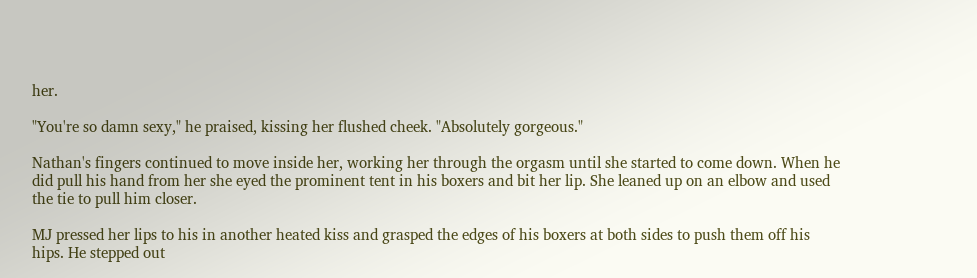her.

"You're so damn sexy," he praised, kissing her flushed cheek. "Absolutely gorgeous."

Nathan's fingers continued to move inside her, working her through the orgasm until she started to come down. When he did pull his hand from her she eyed the prominent tent in his boxers and bit her lip. She leaned up on an elbow and used the tie to pull him closer.

MJ pressed her lips to his in another heated kiss and grasped the edges of his boxers at both sides to push them off his hips. He stepped out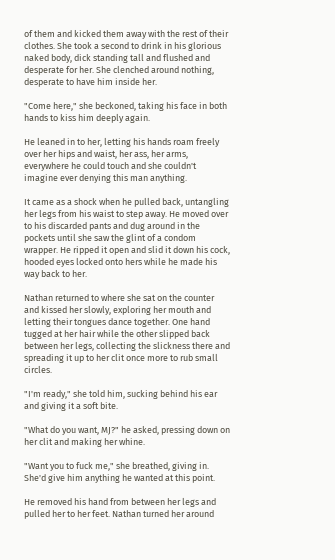of them and kicked them away with the rest of their clothes. She took a second to drink in his glorious naked body, dick standing tall and flushed and desperate for her. She clenched around nothing, desperate to have him inside her.

"Come here," she beckoned, taking his face in both hands to kiss him deeply again.

He leaned in to her, letting his hands roam freely over her hips and waist, her ass, her arms, everywhere he could touch and she couldn't imagine ever denying this man anything.

It came as a shock when he pulled back, untangling her legs from his waist to step away. He moved over to his discarded pants and dug around in the pockets until she saw the glint of a condom wrapper. He ripped it open and slid it down his cock, hooded eyes locked onto hers while he made his way back to her.

Nathan returned to where she sat on the counter and kissed her slowly, exploring her mouth and letting their tongues dance together. One hand tugged at her hair while the other slipped back between her legs, collecting the slickness there and spreading it up to her clit once more to rub small circles.

"I'm ready," she told him, sucking behind his ear and giving it a soft bite.

"What do you want, MJ?" he asked, pressing down on her clit and making her whine.

"Want you to fuck me," she breathed, giving in. She'd give him anything he wanted at this point.

He removed his hand from between her legs and pulled her to her feet. Nathan turned her around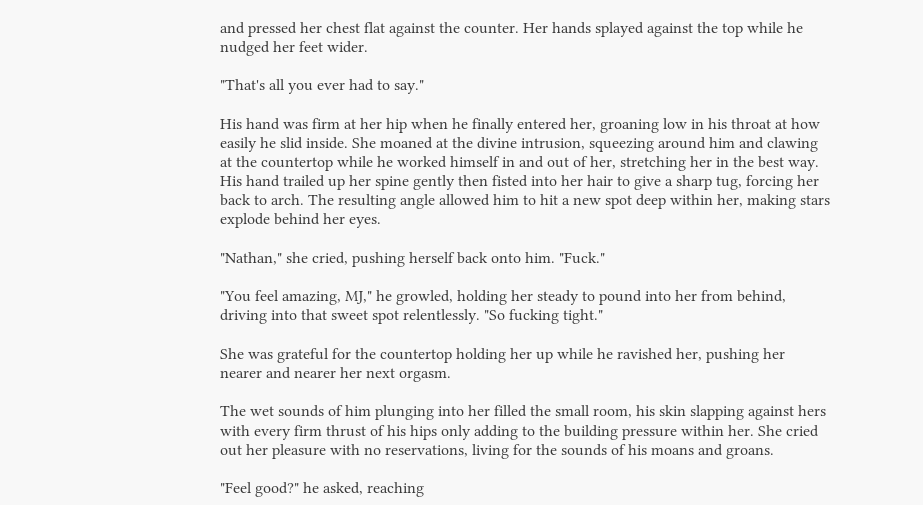and pressed her chest flat against the counter. Her hands splayed against the top while he nudged her feet wider.

"That's all you ever had to say."

His hand was firm at her hip when he finally entered her, groaning low in his throat at how easily he slid inside. She moaned at the divine intrusion, squeezing around him and clawing at the countertop while he worked himself in and out of her, stretching her in the best way. His hand trailed up her spine gently then fisted into her hair to give a sharp tug, forcing her back to arch. The resulting angle allowed him to hit a new spot deep within her, making stars explode behind her eyes.

"Nathan," she cried, pushing herself back onto him. "Fuck."

"You feel amazing, MJ," he growled, holding her steady to pound into her from behind, driving into that sweet spot relentlessly. "So fucking tight."

She was grateful for the countertop holding her up while he ravished her, pushing her nearer and nearer her next orgasm.

The wet sounds of him plunging into her filled the small room, his skin slapping against hers with every firm thrust of his hips only adding to the building pressure within her. She cried out her pleasure with no reservations, living for the sounds of his moans and groans.

"Feel good?" he asked, reaching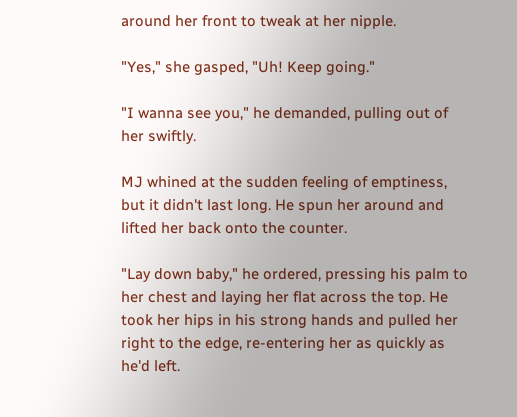around her front to tweak at her nipple.

"Yes," she gasped, "Uh! Keep going."

"I wanna see you," he demanded, pulling out of her swiftly.

MJ whined at the sudden feeling of emptiness, but it didn't last long. He spun her around and lifted her back onto the counter.

"Lay down baby," he ordered, pressing his palm to her chest and laying her flat across the top. He took her hips in his strong hands and pulled her right to the edge, re-entering her as quickly as he'd left.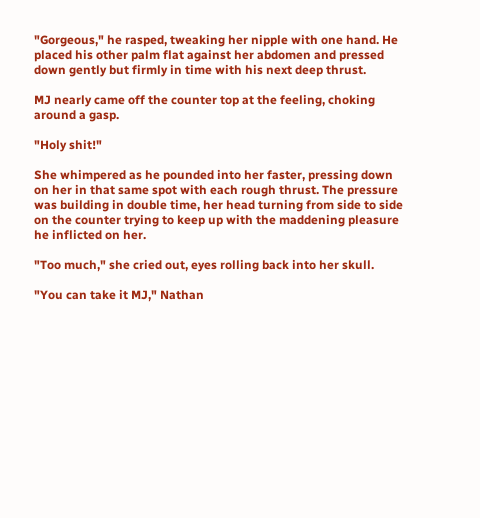"Gorgeous," he rasped, tweaking her nipple with one hand. He placed his other palm flat against her abdomen and pressed down gently but firmly in time with his next deep thrust.

MJ nearly came off the counter top at the feeling, choking around a gasp.

"Holy shit!"

She whimpered as he pounded into her faster, pressing down on her in that same spot with each rough thrust. The pressure was building in double time, her head turning from side to side on the counter trying to keep up with the maddening pleasure he inflicted on her.

"Too much," she cried out, eyes rolling back into her skull.

"You can take it MJ," Nathan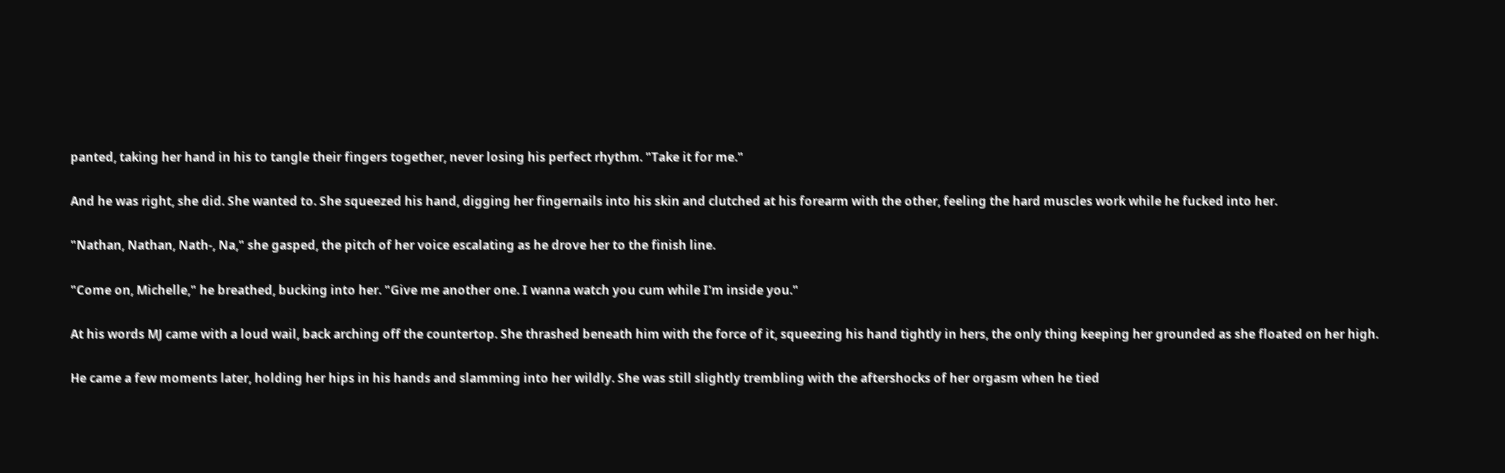panted, taking her hand in his to tangle their fingers together, never losing his perfect rhythm. "Take it for me."

And he was right, she did. She wanted to. She squeezed his hand, digging her fingernails into his skin and clutched at his forearm with the other, feeling the hard muscles work while he fucked into her.

"Nathan, Nathan, Nath-, Na," she gasped, the pitch of her voice escalating as he drove her to the finish line.

"Come on, Michelle," he breathed, bucking into her. "Give me another one. I wanna watch you cum while I'm inside you."

At his words MJ came with a loud wail, back arching off the countertop. She thrashed beneath him with the force of it, squeezing his hand tightly in hers, the only thing keeping her grounded as she floated on her high.

He came a few moments later, holding her hips in his hands and slamming into her wildly. She was still slightly trembling with the aftershocks of her orgasm when he tied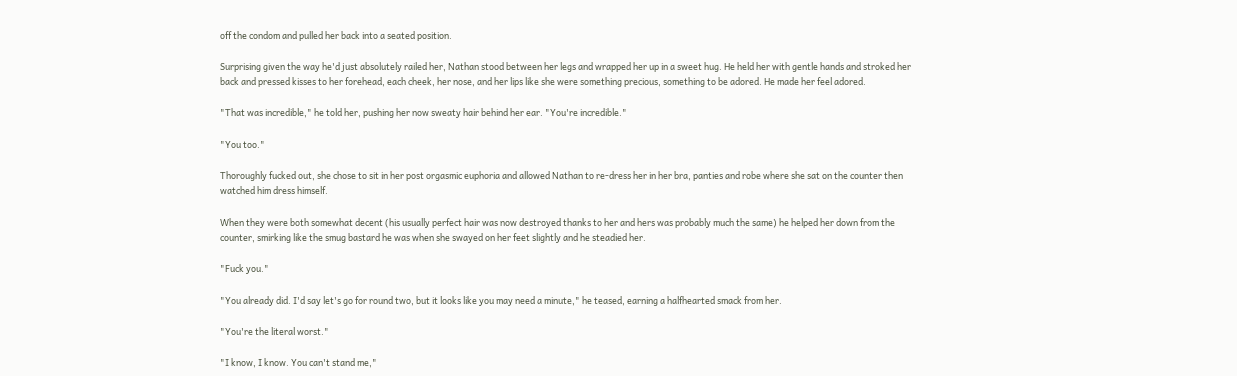off the condom and pulled her back into a seated position.

Surprising given the way he'd just absolutely railed her, Nathan stood between her legs and wrapped her up in a sweet hug. He held her with gentle hands and stroked her back and pressed kisses to her forehead, each cheek, her nose, and her lips like she were something precious, something to be adored. He made her feel adored.

"That was incredible," he told her, pushing her now sweaty hair behind her ear. "You're incredible."

"You too."

Thoroughly fucked out, she chose to sit in her post orgasmic euphoria and allowed Nathan to re-dress her in her bra, panties and robe where she sat on the counter then watched him dress himself.

When they were both somewhat decent (his usually perfect hair was now destroyed thanks to her and hers was probably much the same) he helped her down from the counter, smirking like the smug bastard he was when she swayed on her feet slightly and he steadied her.

"Fuck you."

"You already did. I'd say let's go for round two, but it looks like you may need a minute," he teased, earning a halfhearted smack from her.

"You're the literal worst."

"I know, I know. You can't stand me,"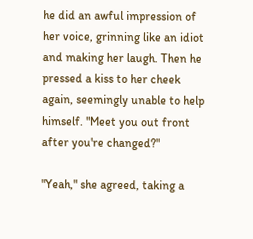he did an awful impression of her voice, grinning like an idiot and making her laugh. Then he pressed a kiss to her cheek again, seemingly unable to help himself. "Meet you out front after you're changed?"

"Yeah," she agreed, taking a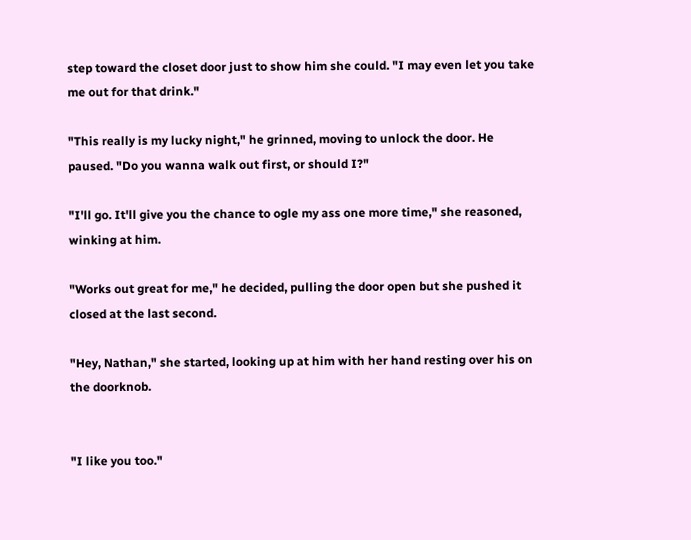step toward the closet door just to show him she could. "I may even let you take me out for that drink."

"This really is my lucky night," he grinned, moving to unlock the door. He paused. "Do you wanna walk out first, or should I?"

"I'll go. It'll give you the chance to ogle my ass one more time," she reasoned, winking at him.

"Works out great for me," he decided, pulling the door open but she pushed it closed at the last second.

"Hey, Nathan," she started, looking up at him with her hand resting over his on the doorknob.


"I like you too."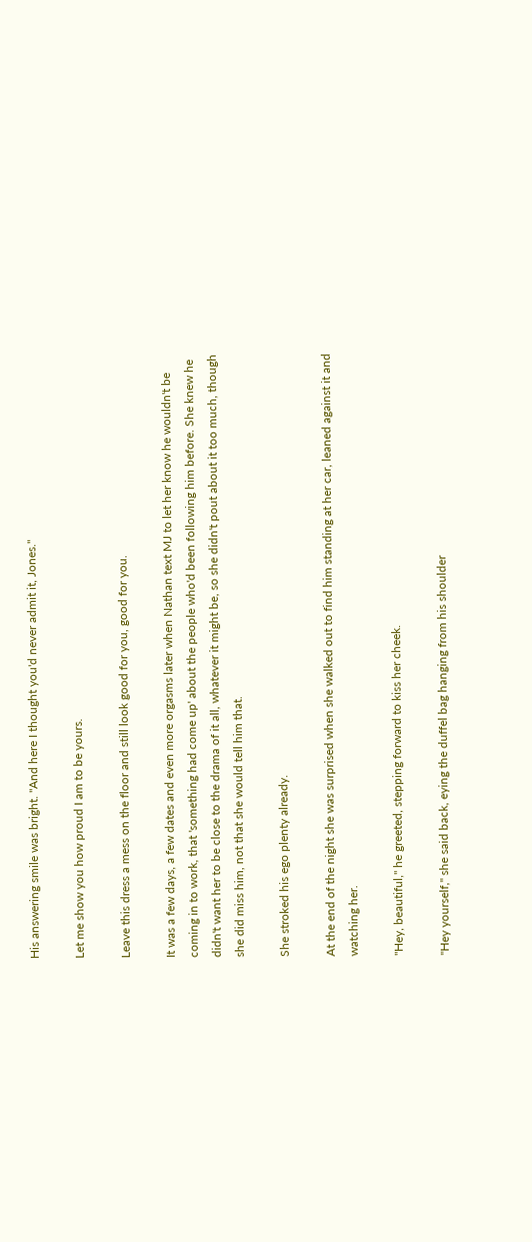His answering smile was bright. "And here I thought you'd never admit it, Jones."

Let me show you how proud I am to be yours.

Leave this dress a mess on the floor and still look good for you, good for you.

It was a few days, a few dates and even more orgasms later when Nathan text MJ to let her know he wouldn't be coming in to work, that 'something had come up' about the people who'd been following him before. She knew he didn't want her to be close to the drama of it all, whatever it might be, so she didn't pout about it too much, though she did miss him, not that she would tell him that.

She stroked his ego plenty already.

At the end of the night she was surprised when she walked out to find him standing at her car, leaned against it and watching her.

"Hey, beautiful," he greeted, stepping forward to kiss her cheek.

"Hey yourself," she said back, eying the duffel bag hanging from his shoulder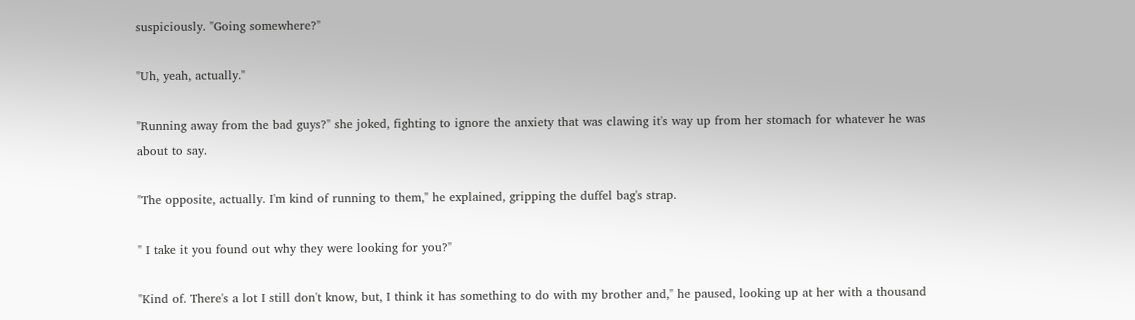suspiciously. "Going somewhere?"

"Uh, yeah, actually."

"Running away from the bad guys?" she joked, fighting to ignore the anxiety that was clawing it's way up from her stomach for whatever he was about to say.

"The opposite, actually. I'm kind of running to them," he explained, gripping the duffel bag's strap.

" I take it you found out why they were looking for you?"

"Kind of. There's a lot I still don't know, but, I think it has something to do with my brother and," he paused, looking up at her with a thousand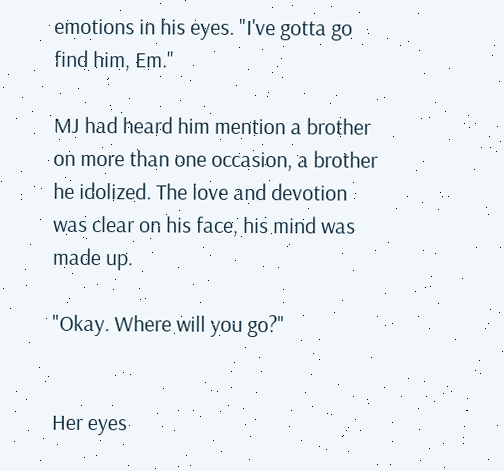emotions in his eyes. "I've gotta go find him, Em."

MJ had heard him mention a brother on more than one occasion, a brother he idolized. The love and devotion was clear on his face, his mind was made up.

"Okay. Where will you go?"


Her eyes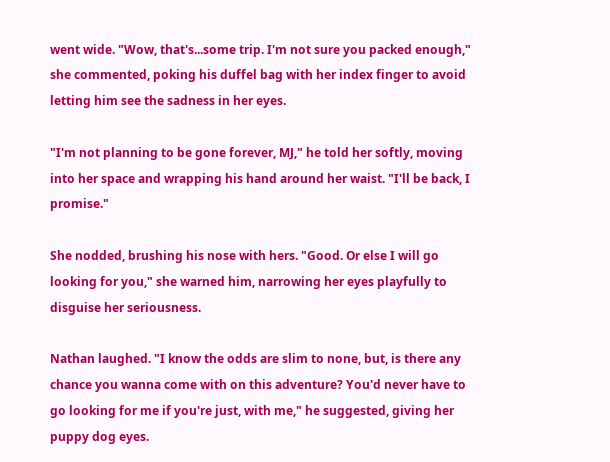went wide. "Wow, that's...some trip. I'm not sure you packed enough," she commented, poking his duffel bag with her index finger to avoid letting him see the sadness in her eyes.

"I'm not planning to be gone forever, MJ," he told her softly, moving into her space and wrapping his hand around her waist. "I'll be back, I promise."

She nodded, brushing his nose with hers. "Good. Or else I will go looking for you," she warned him, narrowing her eyes playfully to disguise her seriousness.

Nathan laughed. "I know the odds are slim to none, but, is there any chance you wanna come with on this adventure? You'd never have to go looking for me if you're just, with me," he suggested, giving her puppy dog eyes.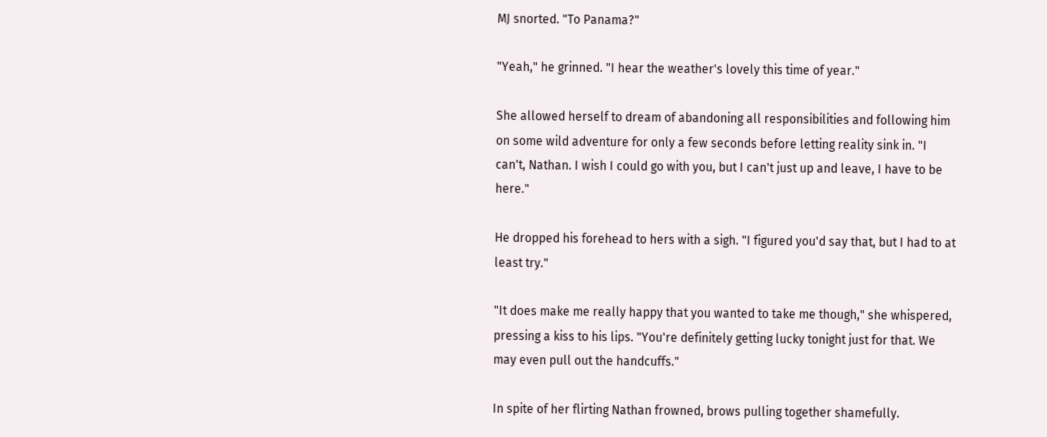MJ snorted. "To Panama?"

"Yeah," he grinned. "I hear the weather's lovely this time of year."

She allowed herself to dream of abandoning all responsibilities and following him on some wild adventure for only a few seconds before letting reality sink in. "I can't, Nathan. I wish I could go with you, but I can't just up and leave, I have to be here."

He dropped his forehead to hers with a sigh. "I figured you'd say that, but I had to at least try."

"It does make me really happy that you wanted to take me though," she whispered, pressing a kiss to his lips. "You're definitely getting lucky tonight just for that. We may even pull out the handcuffs."

In spite of her flirting Nathan frowned, brows pulling together shamefully.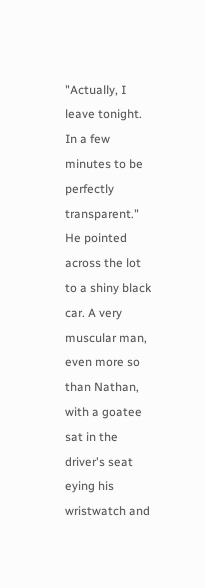"Actually, I leave tonight. In a few minutes to be perfectly transparent." He pointed across the lot to a shiny black car. A very muscular man, even more so than Nathan, with a goatee sat in the driver's seat eying his wristwatch and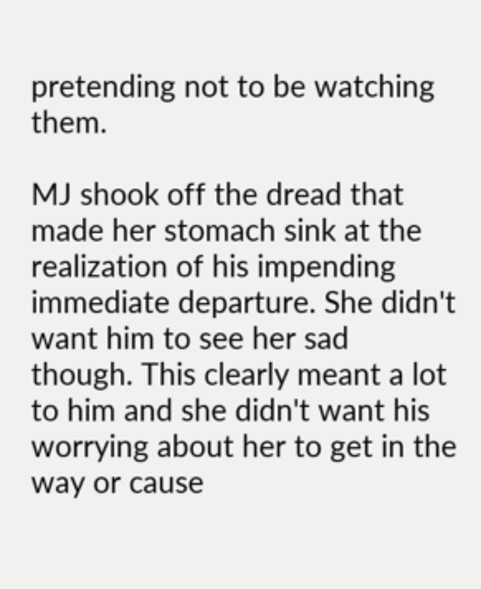pretending not to be watching them.

MJ shook off the dread that made her stomach sink at the realization of his impending immediate departure. She didn't want him to see her sad though. This clearly meant a lot to him and she didn't want his worrying about her to get in the way or cause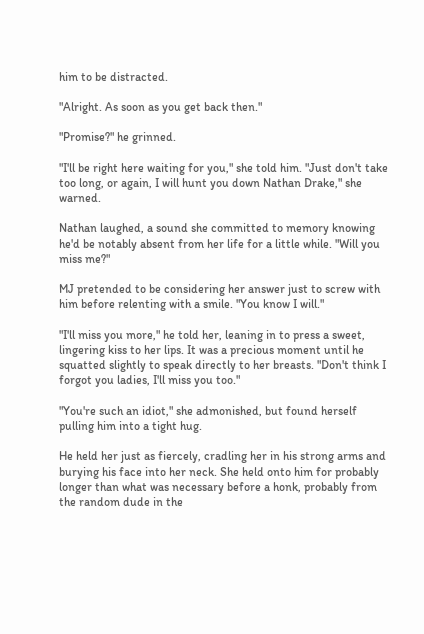him to be distracted.

"Alright. As soon as you get back then."

"Promise?" he grinned.

"I'll be right here waiting for you," she told him. "Just don't take too long, or again, I will hunt you down Nathan Drake," she warned.

Nathan laughed, a sound she committed to memory knowing he'd be notably absent from her life for a little while. "Will you miss me?"

MJ pretended to be considering her answer just to screw with him before relenting with a smile. "You know I will."

"I'll miss you more," he told her, leaning in to press a sweet, lingering kiss to her lips. It was a precious moment until he squatted slightly to speak directly to her breasts. "Don't think I forgot you ladies, I'll miss you too."

"You're such an idiot," she admonished, but found herself pulling him into a tight hug.

He held her just as fiercely, cradling her in his strong arms and burying his face into her neck. She held onto him for probably longer than what was necessary before a honk, probably from the random dude in the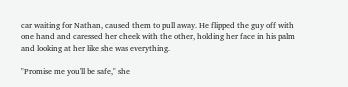car waiting for Nathan, caused them to pull away. He flipped the guy off with one hand and caressed her cheek with the other, holding her face in his palm and looking at her like she was everything.

"Promise me you'll be safe," she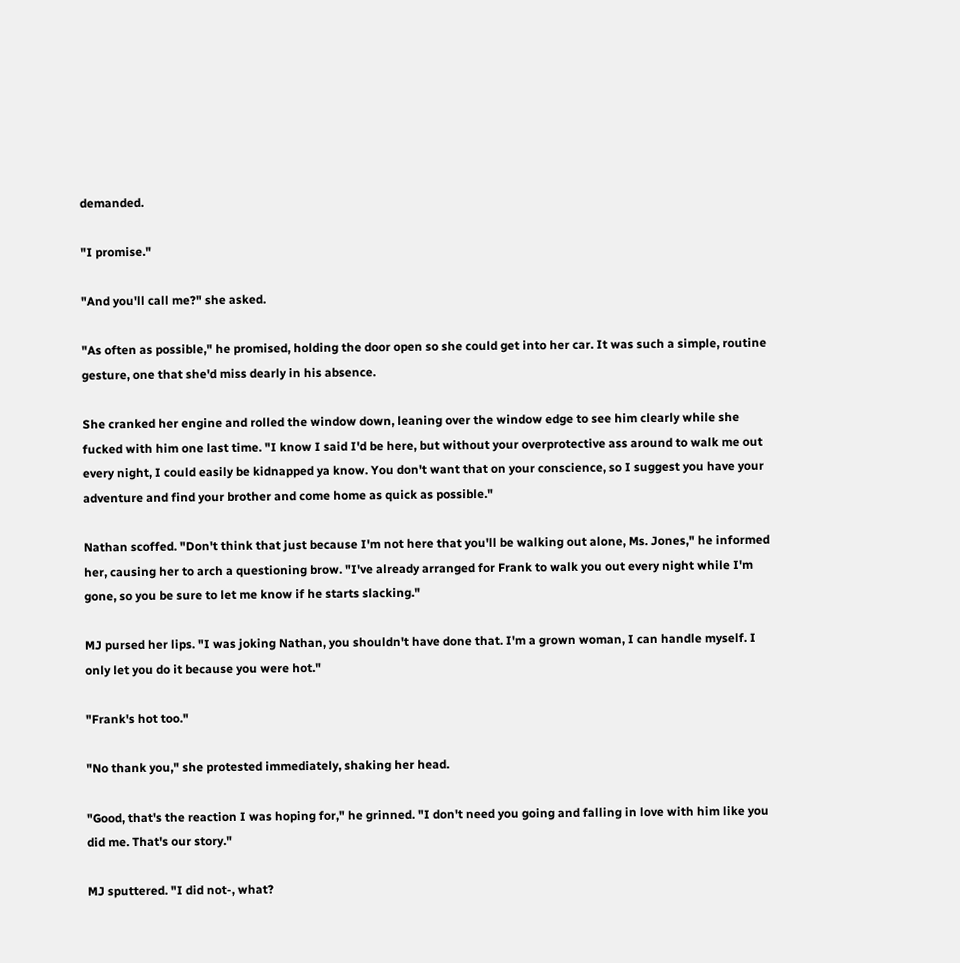demanded.

"I promise."

"And you'll call me?" she asked.

"As often as possible," he promised, holding the door open so she could get into her car. It was such a simple, routine gesture, one that she'd miss dearly in his absence.

She cranked her engine and rolled the window down, leaning over the window edge to see him clearly while she fucked with him one last time. "I know I said I'd be here, but without your overprotective ass around to walk me out every night, I could easily be kidnapped ya know. You don't want that on your conscience, so I suggest you have your adventure and find your brother and come home as quick as possible."

Nathan scoffed. "Don't think that just because I'm not here that you'll be walking out alone, Ms. Jones," he informed her, causing her to arch a questioning brow. "I've already arranged for Frank to walk you out every night while I'm gone, so you be sure to let me know if he starts slacking."

MJ pursed her lips. "I was joking Nathan, you shouldn't have done that. I'm a grown woman, I can handle myself. I only let you do it because you were hot."

"Frank's hot too."

"No thank you," she protested immediately, shaking her head.

"Good, that's the reaction I was hoping for," he grinned. "I don't need you going and falling in love with him like you did me. That's our story."

MJ sputtered. "I did not-, what?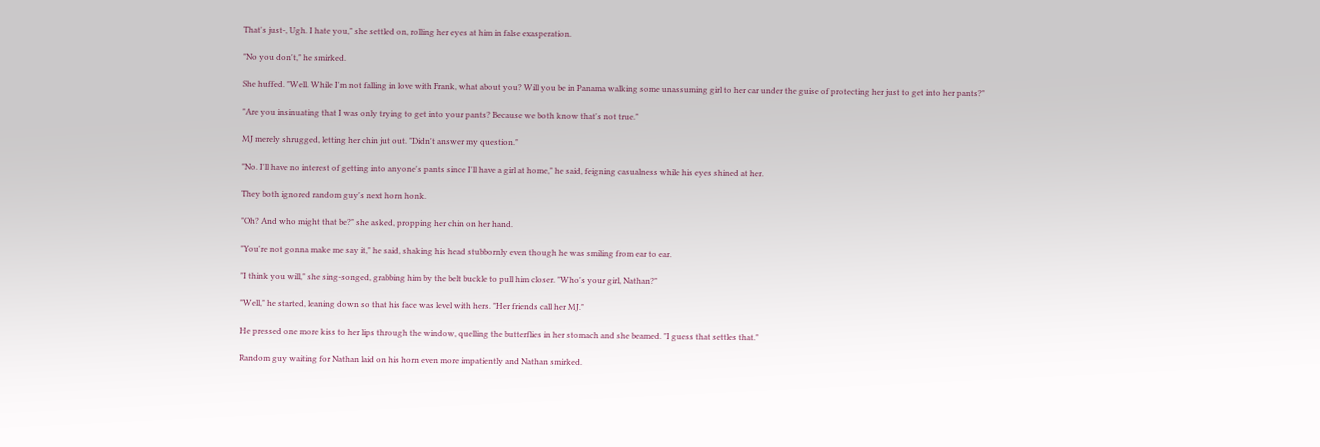That's just-, Ugh. I hate you," she settled on, rolling her eyes at him in false exasperation.

"No you don't," he smirked.

She huffed. "Well. While I'm not falling in love with Frank, what about you? Will you be in Panama walking some unassuming girl to her car under the guise of protecting her just to get into her pants?"

"Are you insinuating that I was only trying to get into your pants? Because we both know that's not true."

MJ merely shrugged, letting her chin jut out. "Didn't answer my question."

"No. I'll have no interest of getting into anyone's pants since I'll have a girl at home," he said, feigning casualness while his eyes shined at her.

They both ignored random guy's next horn honk.

"Oh? And who might that be?" she asked, propping her chin on her hand.

"You're not gonna make me say it," he said, shaking his head stubbornly even though he was smiling from ear to ear.

"I think you will," she sing-songed, grabbing him by the belt buckle to pull him closer. "Who's your girl, Nathan?"

"Well," he started, leaning down so that his face was level with hers. "Her friends call her MJ."

He pressed one more kiss to her lips through the window, quelling the butterflies in her stomach and she beamed. "I guess that settles that."

Random guy waiting for Nathan laid on his horn even more impatiently and Nathan smirked.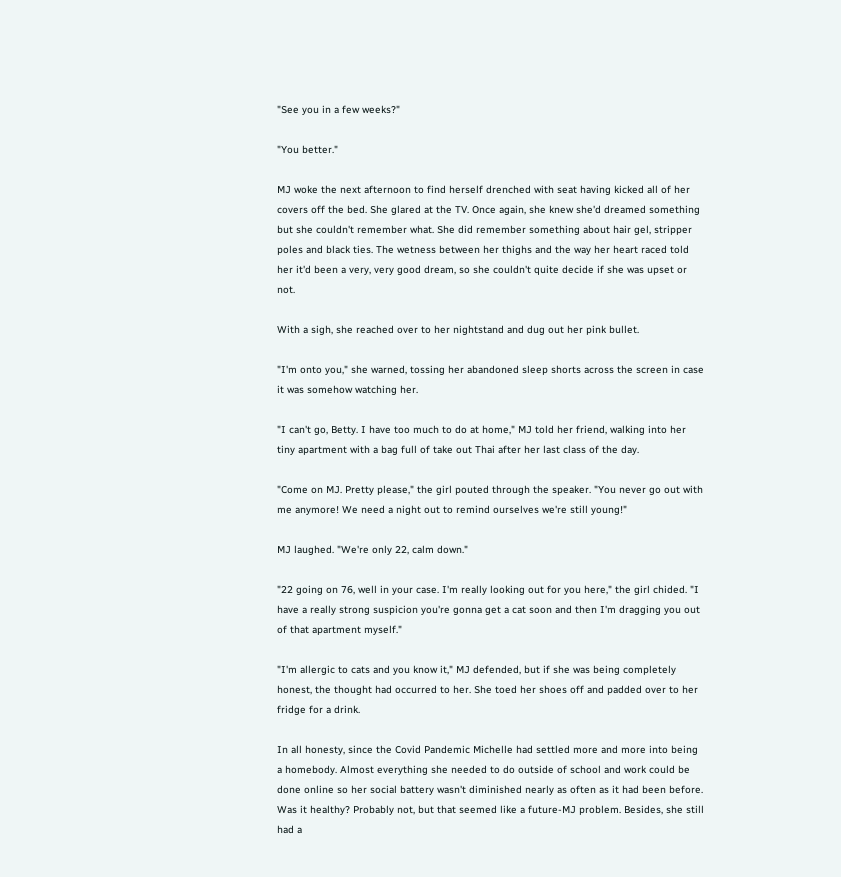"See you in a few weeks?"

"You better."

MJ woke the next afternoon to find herself drenched with seat having kicked all of her covers off the bed. She glared at the TV. Once again, she knew she'd dreamed something but she couldn't remember what. She did remember something about hair gel, stripper poles and black ties. The wetness between her thighs and the way her heart raced told her it'd been a very, very good dream, so she couldn't quite decide if she was upset or not.

With a sigh, she reached over to her nightstand and dug out her pink bullet.

"I'm onto you," she warned, tossing her abandoned sleep shorts across the screen in case it was somehow watching her.

"I can't go, Betty. I have too much to do at home," MJ told her friend, walking into her tiny apartment with a bag full of take out Thai after her last class of the day.

"Come on MJ. Pretty please," the girl pouted through the speaker. "You never go out with me anymore! We need a night out to remind ourselves we're still young!"

MJ laughed. "We're only 22, calm down."

"22 going on 76, well in your case. I'm really looking out for you here," the girl chided. "I have a really strong suspicion you're gonna get a cat soon and then I'm dragging you out of that apartment myself."

"I'm allergic to cats and you know it," MJ defended, but if she was being completely honest, the thought had occurred to her. She toed her shoes off and padded over to her fridge for a drink.

In all honesty, since the Covid Pandemic Michelle had settled more and more into being a homebody. Almost everything she needed to do outside of school and work could be done online so her social battery wasn't diminished nearly as often as it had been before. Was it healthy? Probably not, but that seemed like a future-MJ problem. Besides, she still had a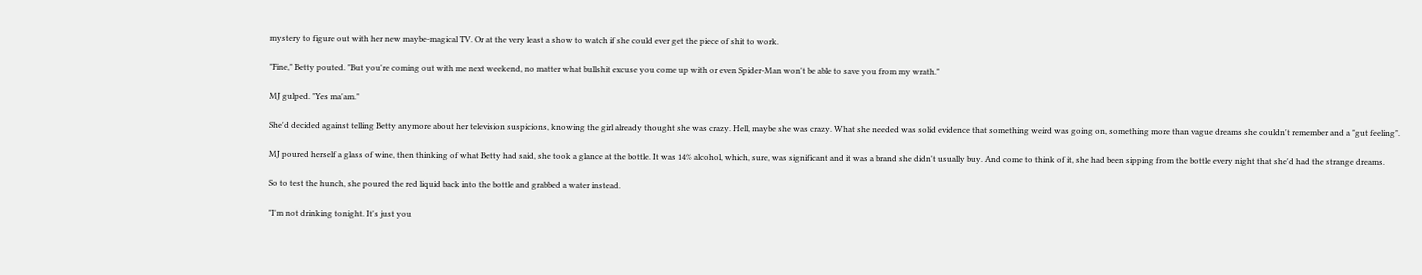mystery to figure out with her new maybe-magical TV. Or at the very least a show to watch if she could ever get the piece of shit to work.

"Fine," Betty pouted. "But you're coming out with me next weekend, no matter what bullshit excuse you come up with or even Spider-Man won't be able to save you from my wrath."

MJ gulped. "Yes ma'am."

She'd decided against telling Betty anymore about her television suspicions, knowing the girl already thought she was crazy. Hell, maybe she was crazy. What she needed was solid evidence that something weird was going on, something more than vague dreams she couldn't remember and a "gut feeling".

MJ poured herself a glass of wine, then thinking of what Betty had said, she took a glance at the bottle. It was 14% alcohol, which, sure, was significant and it was a brand she didn't usually buy. And come to think of it, she had been sipping from the bottle every night that she'd had the strange dreams.

So to test the hunch, she poured the red liquid back into the bottle and grabbed a water instead.

"I'm not drinking tonight. It's just you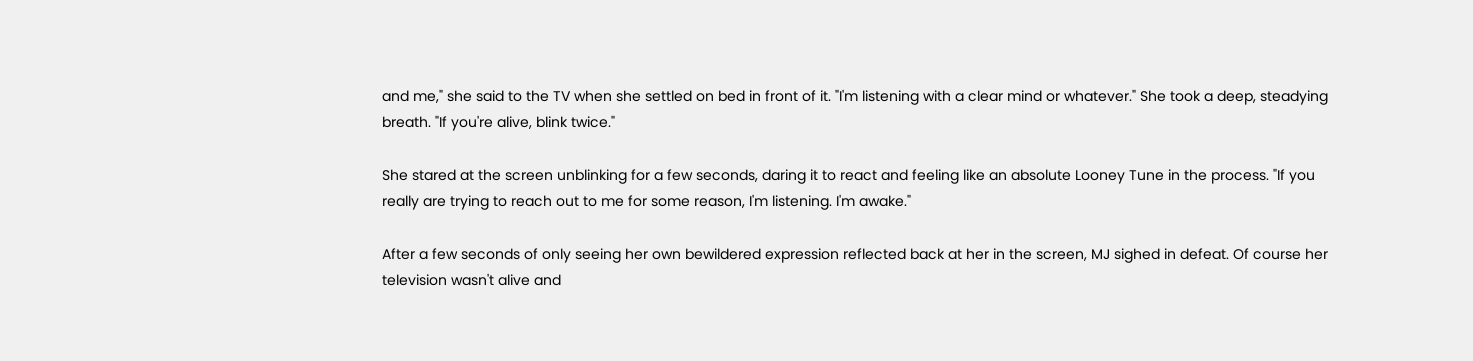and me," she said to the TV when she settled on bed in front of it. "I'm listening with a clear mind or whatever." She took a deep, steadying breath. "If you're alive, blink twice."

She stared at the screen unblinking for a few seconds, daring it to react and feeling like an absolute Looney Tune in the process. "If you really are trying to reach out to me for some reason, I'm listening. I'm awake."

After a few seconds of only seeing her own bewildered expression reflected back at her in the screen, MJ sighed in defeat. Of course her television wasn't alive and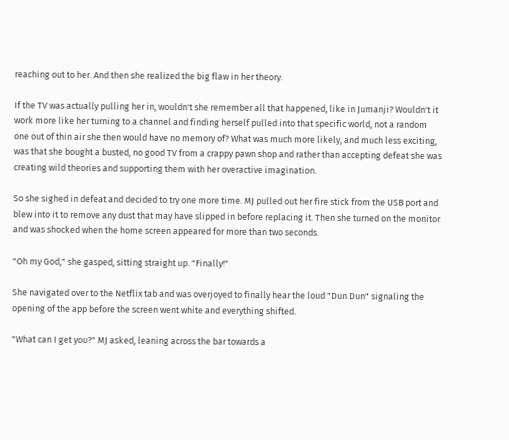reaching out to her. And then she realized the big flaw in her theory.

If the TV was actually pulling her in, wouldn't she remember all that happened, like in Jumanji? Wouldn't it work more like her turning to a channel and finding herself pulled into that specific world, not a random one out of thin air she then would have no memory of? What was much more likely, and much less exciting, was that she bought a busted, no good TV from a crappy pawn shop and rather than accepting defeat she was creating wild theories and supporting them with her overactive imagination.

So she sighed in defeat and decided to try one more time. MJ pulled out her fire stick from the USB port and blew into it to remove any dust that may have slipped in before replacing it. Then she turned on the monitor and was shocked when the home screen appeared for more than two seconds.

"Oh my God," she gasped, sitting straight up. "Finally!"

She navigated over to the Netflix tab and was overjoyed to finally hear the loud "Dun Dun" signaling the opening of the app before the screen went white and everything shifted.

"What can I get you?" MJ asked, leaning across the bar towards a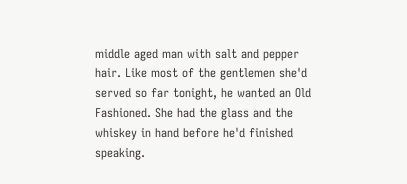middle aged man with salt and pepper hair. Like most of the gentlemen she'd served so far tonight, he wanted an Old Fashioned. She had the glass and the whiskey in hand before he'd finished speaking.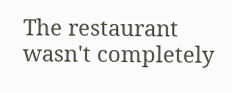The restaurant wasn't completely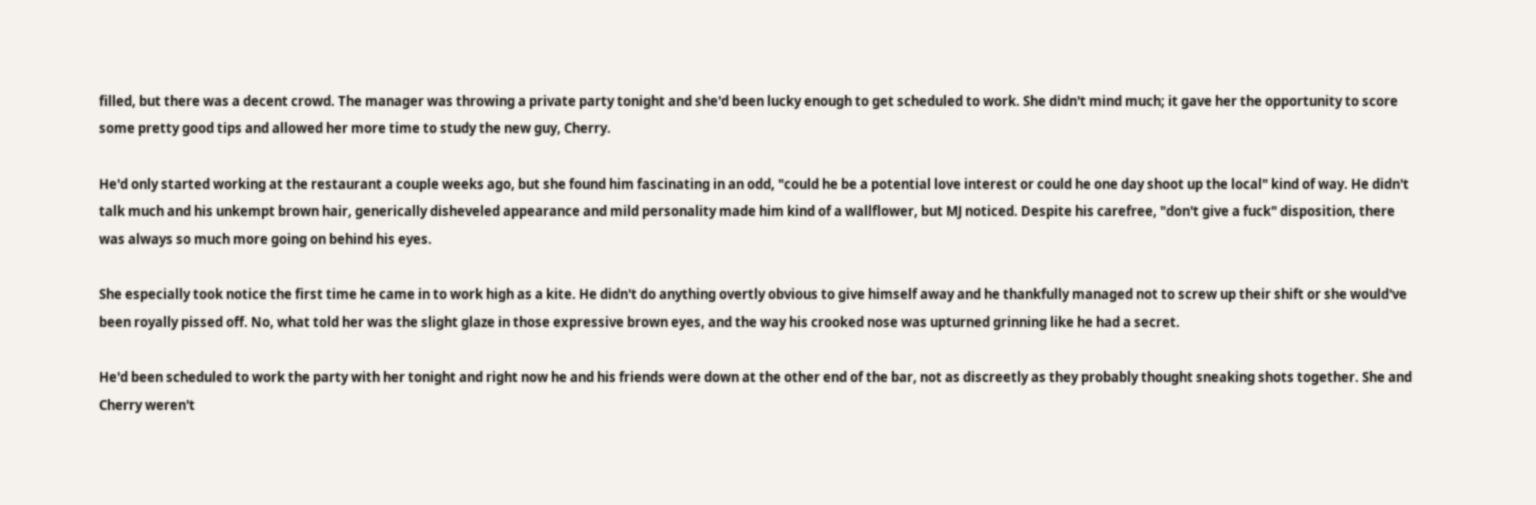filled, but there was a decent crowd. The manager was throwing a private party tonight and she'd been lucky enough to get scheduled to work. She didn't mind much; it gave her the opportunity to score some pretty good tips and allowed her more time to study the new guy, Cherry.

He'd only started working at the restaurant a couple weeks ago, but she found him fascinating in an odd, "could he be a potential love interest or could he one day shoot up the local" kind of way. He didn't talk much and his unkempt brown hair, generically disheveled appearance and mild personality made him kind of a wallflower, but MJ noticed. Despite his carefree, "don't give a fuck" disposition, there was always so much more going on behind his eyes.

She especially took notice the first time he came in to work high as a kite. He didn't do anything overtly obvious to give himself away and he thankfully managed not to screw up their shift or she would've been royally pissed off. No, what told her was the slight glaze in those expressive brown eyes, and the way his crooked nose was upturned grinning like he had a secret.

He'd been scheduled to work the party with her tonight and right now he and his friends were down at the other end of the bar, not as discreetly as they probably thought sneaking shots together. She and Cherry weren't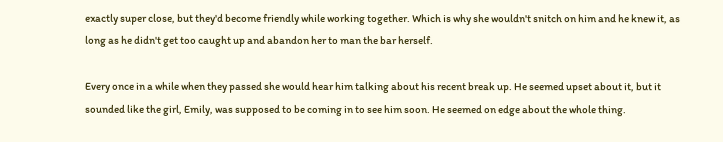exactly super close, but they'd become friendly while working together. Which is why she wouldn't snitch on him and he knew it, as long as he didn't get too caught up and abandon her to man the bar herself.

Every once in a while when they passed she would hear him talking about his recent break up. He seemed upset about it, but it sounded like the girl, Emily, was supposed to be coming in to see him soon. He seemed on edge about the whole thing.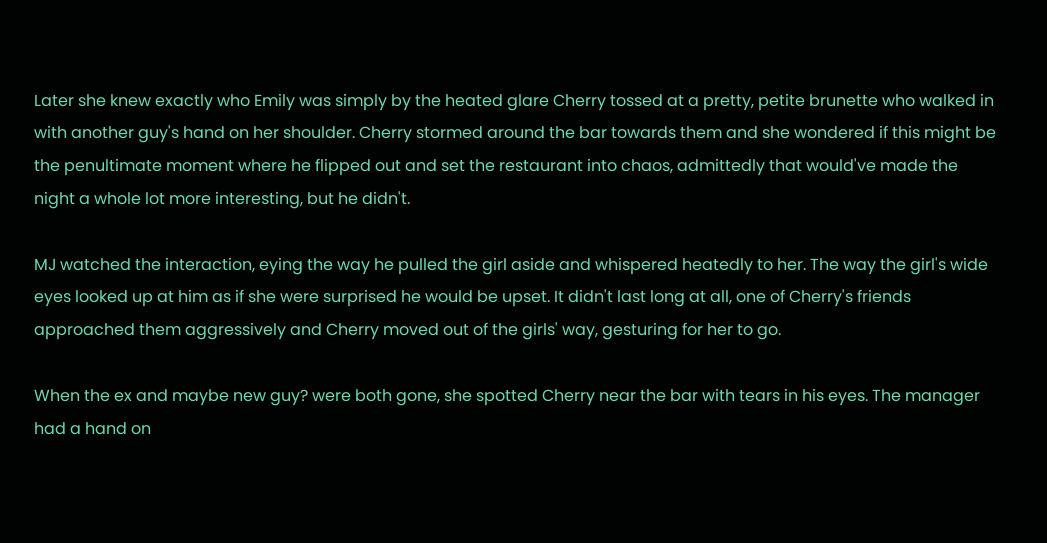Later she knew exactly who Emily was simply by the heated glare Cherry tossed at a pretty, petite brunette who walked in with another guy's hand on her shoulder. Cherry stormed around the bar towards them and she wondered if this might be the penultimate moment where he flipped out and set the restaurant into chaos, admittedly that would've made the night a whole lot more interesting, but he didn't.

MJ watched the interaction, eying the way he pulled the girl aside and whispered heatedly to her. The way the girl's wide eyes looked up at him as if she were surprised he would be upset. It didn't last long at all, one of Cherry's friends approached them aggressively and Cherry moved out of the girls' way, gesturing for her to go.

When the ex and maybe new guy? were both gone, she spotted Cherry near the bar with tears in his eyes. The manager had a hand on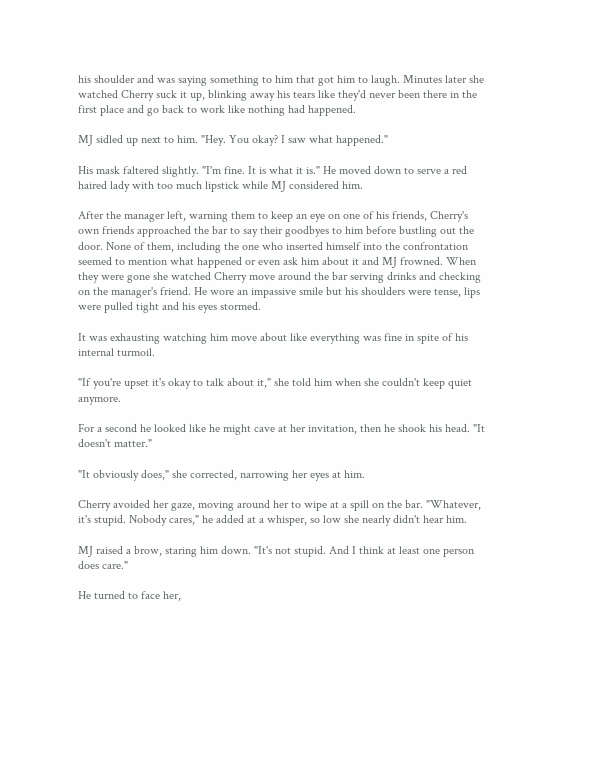his shoulder and was saying something to him that got him to laugh. Minutes later she watched Cherry suck it up, blinking away his tears like they'd never been there in the first place and go back to work like nothing had happened.

MJ sidled up next to him. "Hey. You okay? I saw what happened."

His mask faltered slightly. "I'm fine. It is what it is." He moved down to serve a red haired lady with too much lipstick while MJ considered him.

After the manager left, warning them to keep an eye on one of his friends, Cherry's own friends approached the bar to say their goodbyes to him before bustling out the door. None of them, including the one who inserted himself into the confrontation seemed to mention what happened or even ask him about it and MJ frowned. When they were gone she watched Cherry move around the bar serving drinks and checking on the manager's friend. He wore an impassive smile but his shoulders were tense, lips were pulled tight and his eyes stormed.

It was exhausting watching him move about like everything was fine in spite of his internal turmoil.

"If you're upset it's okay to talk about it," she told him when she couldn't keep quiet anymore.

For a second he looked like he might cave at her invitation, then he shook his head. "It doesn't matter."

"It obviously does," she corrected, narrowing her eyes at him.

Cherry avoided her gaze, moving around her to wipe at a spill on the bar. "Whatever, it's stupid. Nobody cares," he added at a whisper, so low she nearly didn't hear him.

MJ raised a brow, staring him down. "It's not stupid. And I think at least one person does care."

He turned to face her,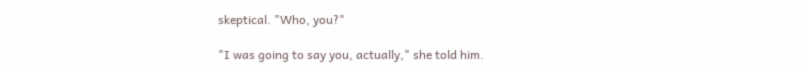skeptical. "Who, you?"

"I was going to say you, actually," she told him.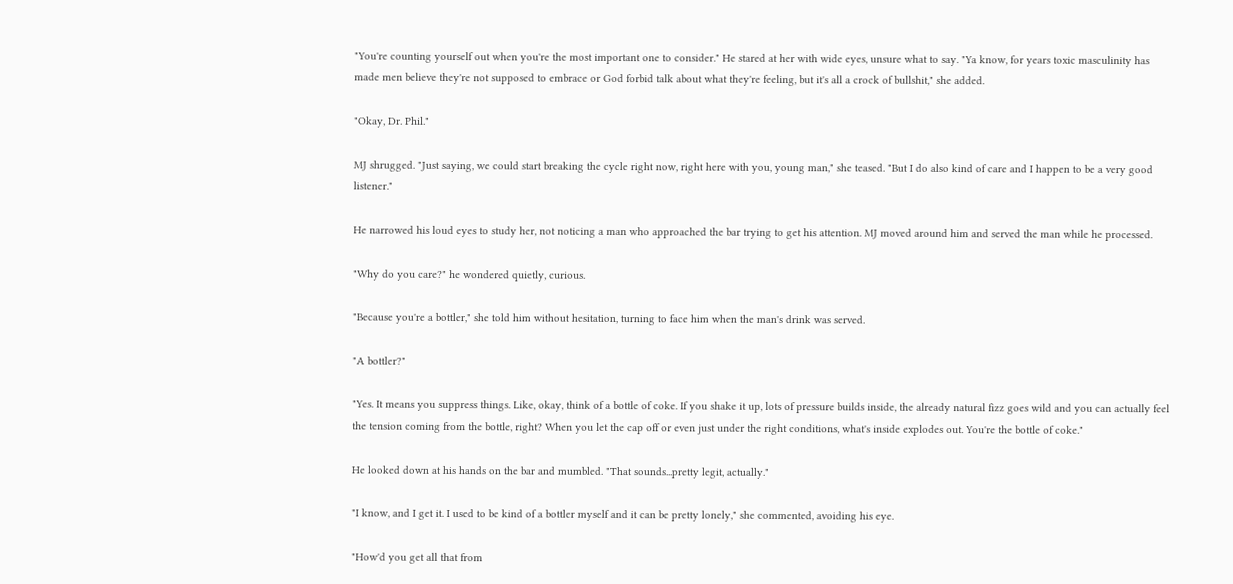"You're counting yourself out when you're the most important one to consider." He stared at her with wide eyes, unsure what to say. "Ya know, for years toxic masculinity has made men believe they're not supposed to embrace or God forbid talk about what they're feeling, but it's all a crock of bullshit," she added.

"Okay, Dr. Phil."

MJ shrugged. "Just saying, we could start breaking the cycle right now, right here with you, young man," she teased. "But I do also kind of care and I happen to be a very good listener."

He narrowed his loud eyes to study her, not noticing a man who approached the bar trying to get his attention. MJ moved around him and served the man while he processed.

"Why do you care?" he wondered quietly, curious.

"Because you're a bottler," she told him without hesitation, turning to face him when the man's drink was served.

"A bottler?"

"Yes. It means you suppress things. Like, okay, think of a bottle of coke. If you shake it up, lots of pressure builds inside, the already natural fizz goes wild and you can actually feel the tension coming from the bottle, right? When you let the cap off or even just under the right conditions, what's inside explodes out. You're the bottle of coke."

He looked down at his hands on the bar and mumbled. "That sounds...pretty legit, actually."

"I know, and I get it. I used to be kind of a bottler myself and it can be pretty lonely," she commented, avoiding his eye.

"How'd you get all that from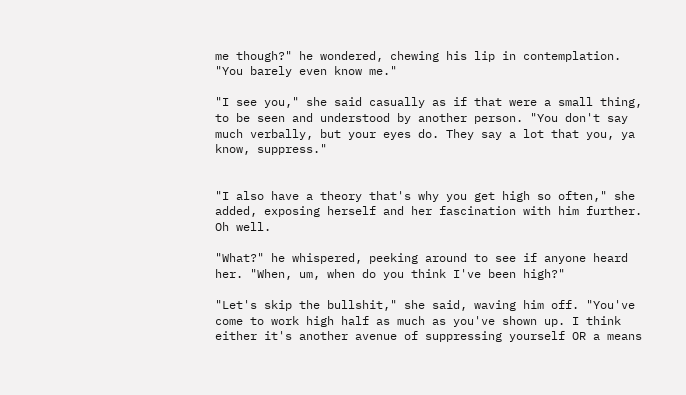me though?" he wondered, chewing his lip in contemplation. "You barely even know me."

"I see you," she said casually as if that were a small thing, to be seen and understood by another person. "You don't say much verbally, but your eyes do. They say a lot that you, ya know, suppress."


"I also have a theory that's why you get high so often," she added, exposing herself and her fascination with him further. Oh well.

"What?" he whispered, peeking around to see if anyone heard her. "When, um, when do you think I've been high?"

"Let's skip the bullshit," she said, waving him off. "You've come to work high half as much as you've shown up. I think either it's another avenue of suppressing yourself OR a means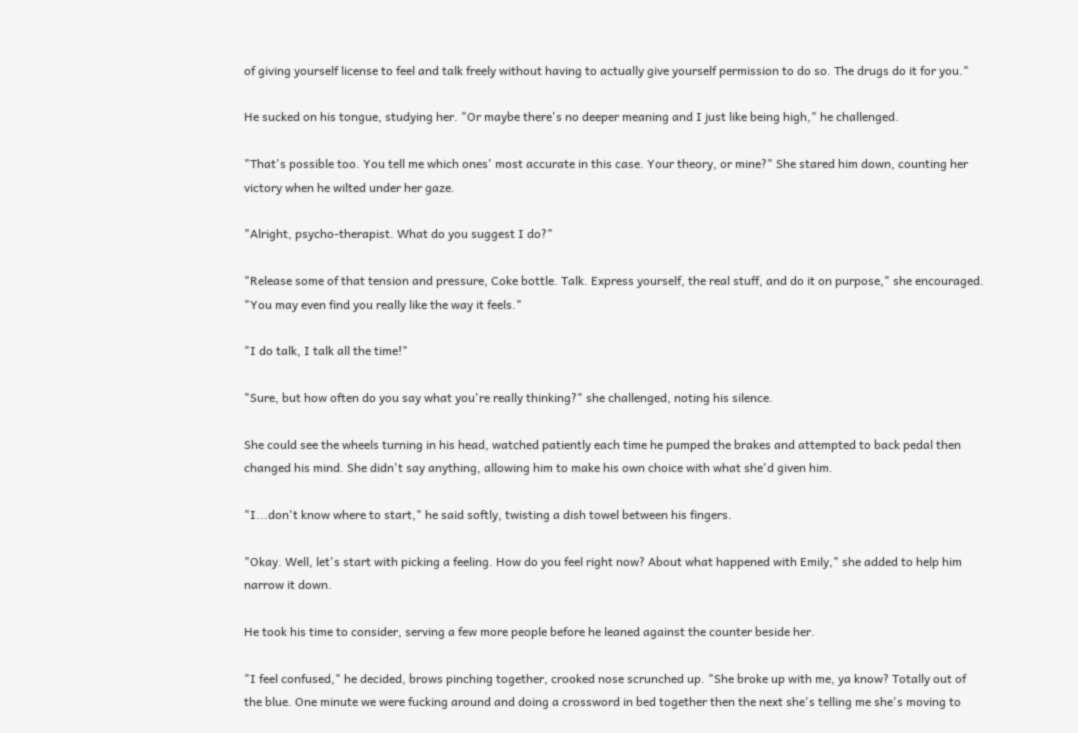of giving yourself license to feel and talk freely without having to actually give yourself permission to do so. The drugs do it for you."

He sucked on his tongue, studying her. "Or maybe there's no deeper meaning and I just like being high," he challenged.

"That's possible too. You tell me which ones' most accurate in this case. Your theory, or mine?" She stared him down, counting her victory when he wilted under her gaze.

"Alright, psycho-therapist. What do you suggest I do?"

"Release some of that tension and pressure, Coke bottle. Talk. Express yourself, the real stuff, and do it on purpose," she encouraged. "You may even find you really like the way it feels."

"I do talk, I talk all the time!"

"Sure, but how often do you say what you're really thinking?" she challenged, noting his silence.

She could see the wheels turning in his head, watched patiently each time he pumped the brakes and attempted to back pedal then changed his mind. She didn't say anything, allowing him to make his own choice with what she'd given him.

"I...don't know where to start," he said softly, twisting a dish towel between his fingers.

"Okay. Well, let's start with picking a feeling. How do you feel right now? About what happened with Emily," she added to help him narrow it down.

He took his time to consider, serving a few more people before he leaned against the counter beside her.

"I feel confused," he decided, brows pinching together, crooked nose scrunched up. "She broke up with me, ya know? Totally out of the blue. One minute we were fucking around and doing a crossword in bed together then the next she's telling me she's moving to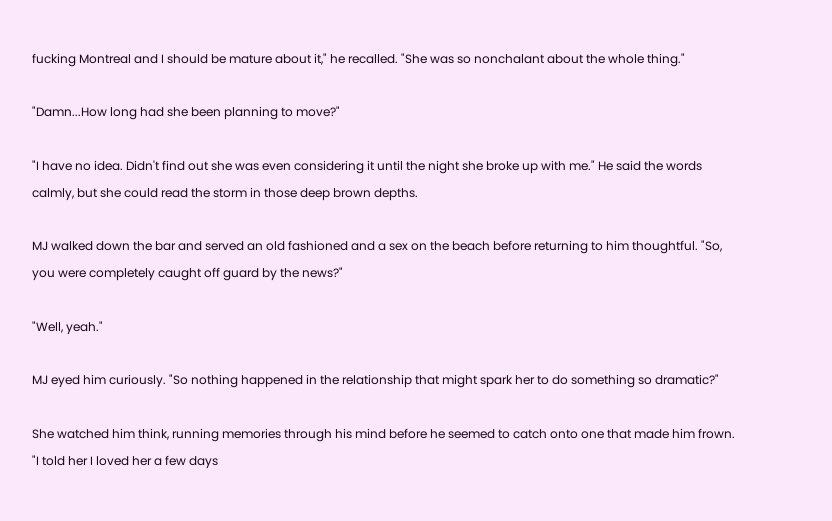fucking Montreal and I should be mature about it," he recalled. "She was so nonchalant about the whole thing."

"Damn...How long had she been planning to move?"

"I have no idea. Didn't find out she was even considering it until the night she broke up with me." He said the words calmly, but she could read the storm in those deep brown depths.

MJ walked down the bar and served an old fashioned and a sex on the beach before returning to him thoughtful. "So, you were completely caught off guard by the news?"

"Well, yeah."

MJ eyed him curiously. "So nothing happened in the relationship that might spark her to do something so dramatic?"

She watched him think, running memories through his mind before he seemed to catch onto one that made him frown. "I told her I loved her a few days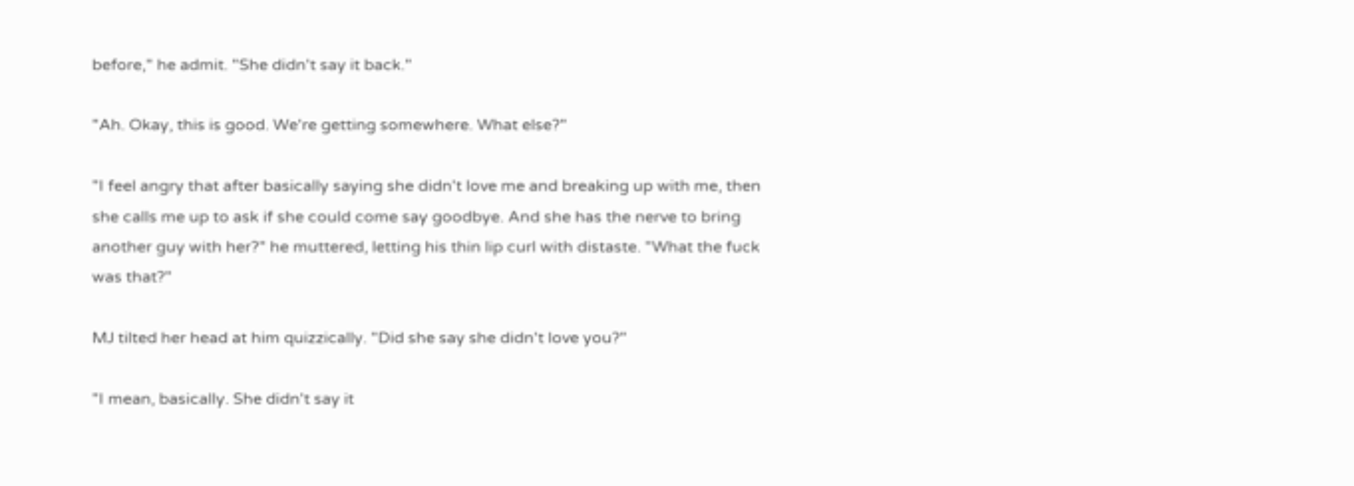before," he admit. "She didn't say it back."

"Ah. Okay, this is good. We're getting somewhere. What else?"

"I feel angry that after basically saying she didn't love me and breaking up with me, then she calls me up to ask if she could come say goodbye. And she has the nerve to bring another guy with her?" he muttered, letting his thin lip curl with distaste. "What the fuck was that?"

MJ tilted her head at him quizzically. "Did she say she didn't love you?"

"I mean, basically. She didn't say it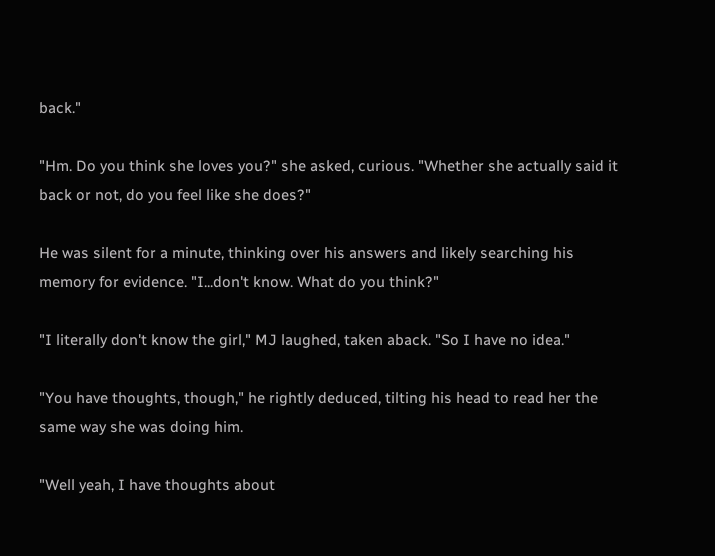back."

"Hm. Do you think she loves you?" she asked, curious. "Whether she actually said it back or not, do you feel like she does?"

He was silent for a minute, thinking over his answers and likely searching his memory for evidence. "I...don't know. What do you think?"

"I literally don't know the girl," MJ laughed, taken aback. "So I have no idea."

"You have thoughts, though," he rightly deduced, tilting his head to read her the same way she was doing him.

"Well yeah, I have thoughts about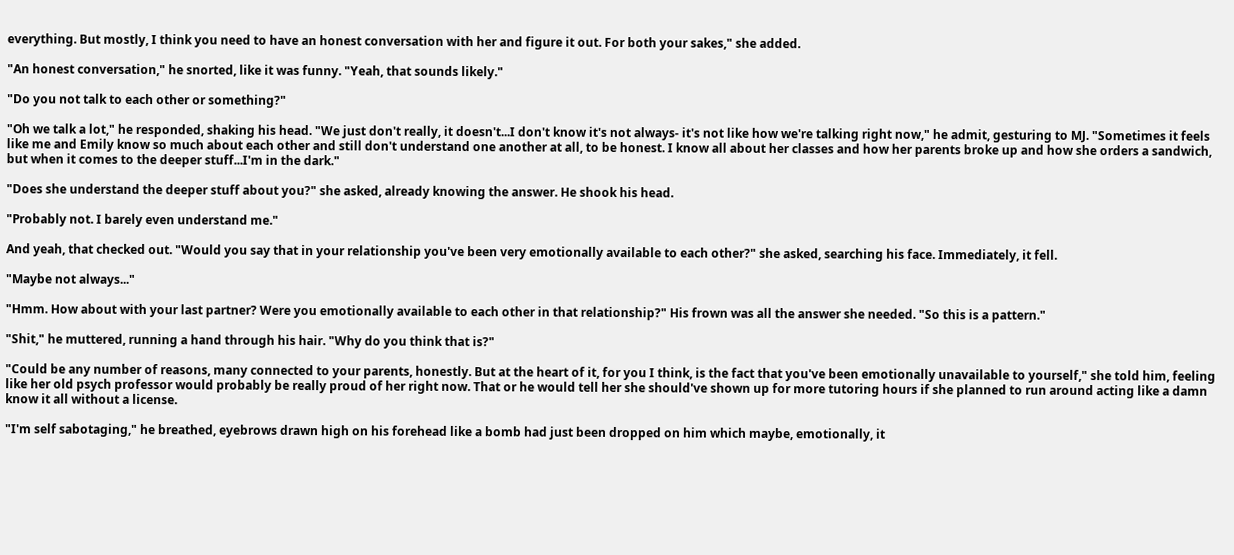everything. But mostly, I think you need to have an honest conversation with her and figure it out. For both your sakes," she added.

"An honest conversation," he snorted, like it was funny. "Yeah, that sounds likely."

"Do you not talk to each other or something?"

"Oh we talk a lot," he responded, shaking his head. "We just don't really, it doesn't...I don't know it's not always- it's not like how we're talking right now," he admit, gesturing to MJ. "Sometimes it feels like me and Emily know so much about each other and still don't understand one another at all, to be honest. I know all about her classes and how her parents broke up and how she orders a sandwich, but when it comes to the deeper stuff...I'm in the dark."

"Does she understand the deeper stuff about you?" she asked, already knowing the answer. He shook his head.

"Probably not. I barely even understand me."

And yeah, that checked out. "Would you say that in your relationship you've been very emotionally available to each other?" she asked, searching his face. Immediately, it fell.

"Maybe not always..."

"Hmm. How about with your last partner? Were you emotionally available to each other in that relationship?" His frown was all the answer she needed. "So this is a pattern."

"Shit," he muttered, running a hand through his hair. "Why do you think that is?"

"Could be any number of reasons, many connected to your parents, honestly. But at the heart of it, for you I think, is the fact that you've been emotionally unavailable to yourself," she told him, feeling like her old psych professor would probably be really proud of her right now. That or he would tell her she should've shown up for more tutoring hours if she planned to run around acting like a damn know it all without a license.

"I'm self sabotaging," he breathed, eyebrows drawn high on his forehead like a bomb had just been dropped on him which maybe, emotionally, it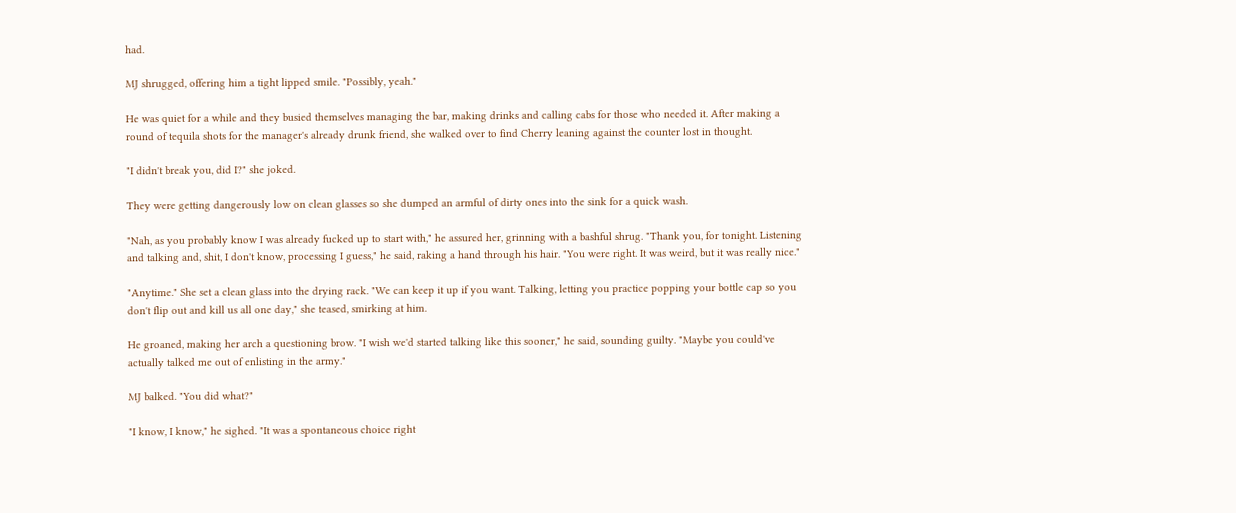had.

MJ shrugged, offering him a tight lipped smile. "Possibly, yeah."

He was quiet for a while and they busied themselves managing the bar, making drinks and calling cabs for those who needed it. After making a round of tequila shots for the manager's already drunk friend, she walked over to find Cherry leaning against the counter lost in thought.

"I didn't break you, did I?" she joked.

They were getting dangerously low on clean glasses so she dumped an armful of dirty ones into the sink for a quick wash.

"Nah, as you probably know I was already fucked up to start with," he assured her, grinning with a bashful shrug. "Thank you, for tonight. Listening and talking and, shit, I don't know, processing I guess," he said, raking a hand through his hair. "You were right. It was weird, but it was really nice."

"Anytime." She set a clean glass into the drying rack. "We can keep it up if you want. Talking, letting you practice popping your bottle cap so you don't flip out and kill us all one day," she teased, smirking at him.

He groaned, making her arch a questioning brow. "I wish we'd started talking like this sooner," he said, sounding guilty. "Maybe you could've actually talked me out of enlisting in the army."

MJ balked. "You did what?"

"I know, I know," he sighed. "It was a spontaneous choice right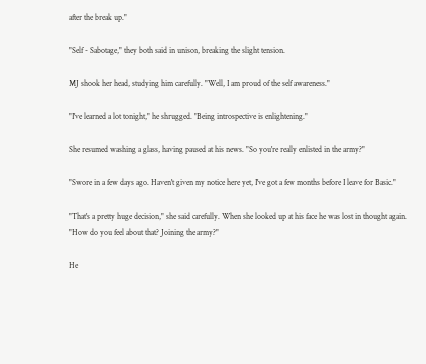after the break up."

"Self - Sabotage," they both said in unison, breaking the slight tension.

MJ shook her head, studying him carefully. "Well, I am proud of the self awareness."

"I've learned a lot tonight," he shrugged. "Being introspective is enlightening."

She resumed washing a glass, having paused at his news. "So you're really enlisted in the army?"

"Swore in a few days ago. Haven't given my notice here yet, I've got a few months before I leave for Basic."

"That's a pretty huge decision," she said carefully. When she looked up at his face he was lost in thought again. "How do you feel about that? Joining the army?"

He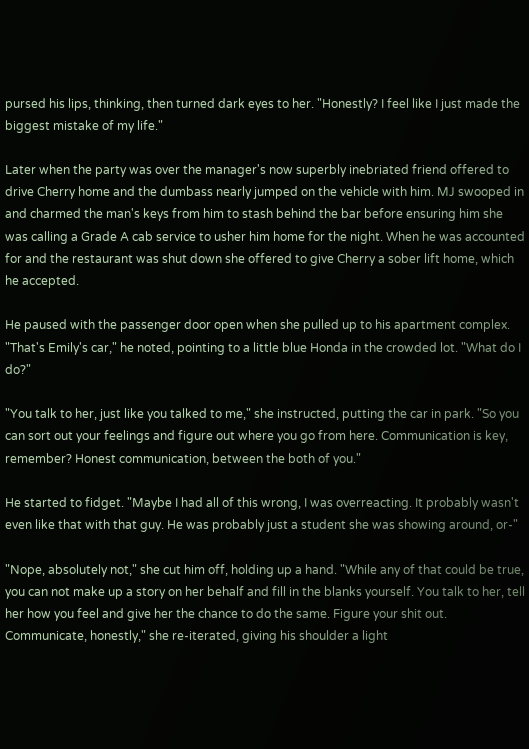pursed his lips, thinking, then turned dark eyes to her. "Honestly? I feel like I just made the biggest mistake of my life."

Later when the party was over the manager's now superbly inebriated friend offered to drive Cherry home and the dumbass nearly jumped on the vehicle with him. MJ swooped in and charmed the man's keys from him to stash behind the bar before ensuring him she was calling a Grade A cab service to usher him home for the night. When he was accounted for and the restaurant was shut down she offered to give Cherry a sober lift home, which he accepted.

He paused with the passenger door open when she pulled up to his apartment complex. "That's Emily's car," he noted, pointing to a little blue Honda in the crowded lot. "What do I do?"

"You talk to her, just like you talked to me," she instructed, putting the car in park. "So you can sort out your feelings and figure out where you go from here. Communication is key, remember? Honest communication, between the both of you."

He started to fidget. "Maybe I had all of this wrong, I was overreacting. It probably wasn't even like that with that guy. He was probably just a student she was showing around, or-"

"Nope, absolutely not," she cut him off, holding up a hand. "While any of that could be true, you can not make up a story on her behalf and fill in the blanks yourself. You talk to her, tell her how you feel and give her the chance to do the same. Figure your shit out. Communicate, honestly," she re-iterated, giving his shoulder a light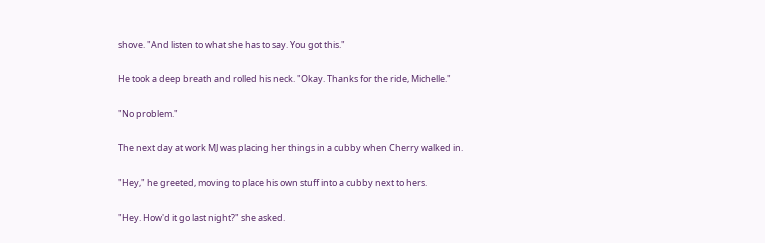shove. "And listen to what she has to say. You got this."

He took a deep breath and rolled his neck. "Okay. Thanks for the ride, Michelle."

"No problem."

The next day at work MJ was placing her things in a cubby when Cherry walked in.

"Hey," he greeted, moving to place his own stuff into a cubby next to hers.

"Hey. How'd it go last night?" she asked.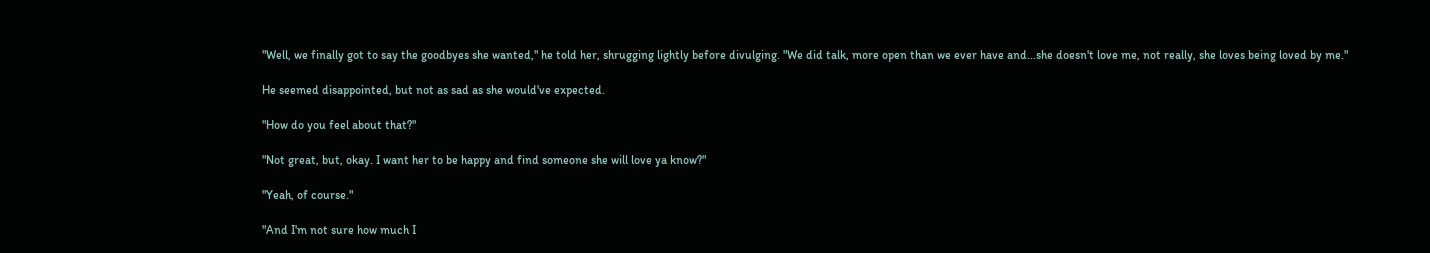"Well, we finally got to say the goodbyes she wanted," he told her, shrugging lightly before divulging. "We did talk, more open than we ever have and...she doesn't love me, not really, she loves being loved by me."

He seemed disappointed, but not as sad as she would've expected.

"How do you feel about that?"

"Not great, but, okay. I want her to be happy and find someone she will love ya know?"

"Yeah, of course."

"And I'm not sure how much I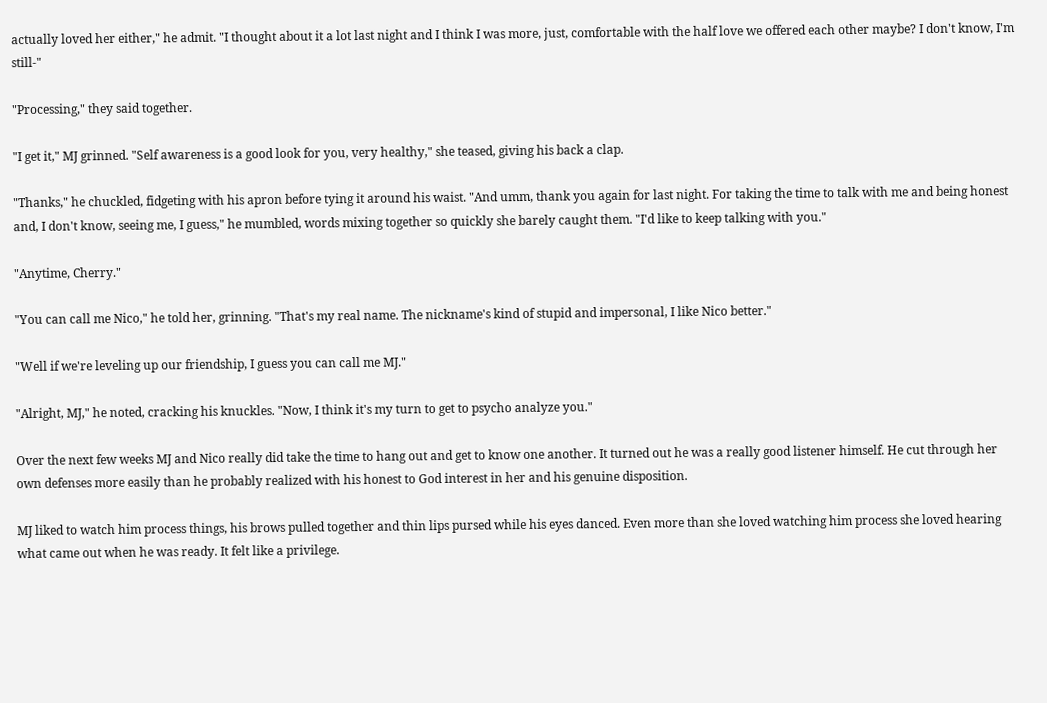actually loved her either," he admit. "I thought about it a lot last night and I think I was more, just, comfortable with the half love we offered each other maybe? I don't know, I'm still-"

"Processing," they said together.

"I get it," MJ grinned. "Self awareness is a good look for you, very healthy," she teased, giving his back a clap.

"Thanks," he chuckled, fidgeting with his apron before tying it around his waist. "And umm, thank you again for last night. For taking the time to talk with me and being honest and, I don't know, seeing me, I guess," he mumbled, words mixing together so quickly she barely caught them. "I'd like to keep talking with you."

"Anytime, Cherry."

"You can call me Nico," he told her, grinning. "That's my real name. The nickname's kind of stupid and impersonal, I like Nico better."

"Well if we're leveling up our friendship, I guess you can call me MJ."

"Alright, MJ," he noted, cracking his knuckles. "Now, I think it's my turn to get to psycho analyze you."

Over the next few weeks MJ and Nico really did take the time to hang out and get to know one another. It turned out he was a really good listener himself. He cut through her own defenses more easily than he probably realized with his honest to God interest in her and his genuine disposition.

MJ liked to watch him process things, his brows pulled together and thin lips pursed while his eyes danced. Even more than she loved watching him process she loved hearing what came out when he was ready. It felt like a privilege.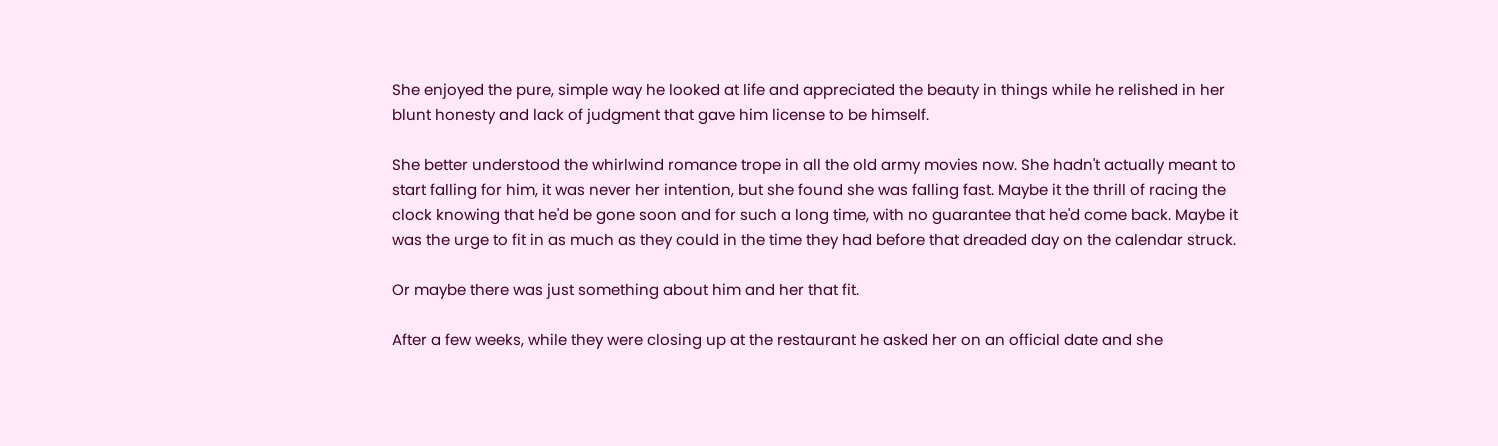She enjoyed the pure, simple way he looked at life and appreciated the beauty in things while he relished in her blunt honesty and lack of judgment that gave him license to be himself.

She better understood the whirlwind romance trope in all the old army movies now. She hadn't actually meant to start falling for him, it was never her intention, but she found she was falling fast. Maybe it the thrill of racing the clock knowing that he'd be gone soon and for such a long time, with no guarantee that he'd come back. Maybe it was the urge to fit in as much as they could in the time they had before that dreaded day on the calendar struck.

Or maybe there was just something about him and her that fit.

After a few weeks, while they were closing up at the restaurant he asked her on an official date and she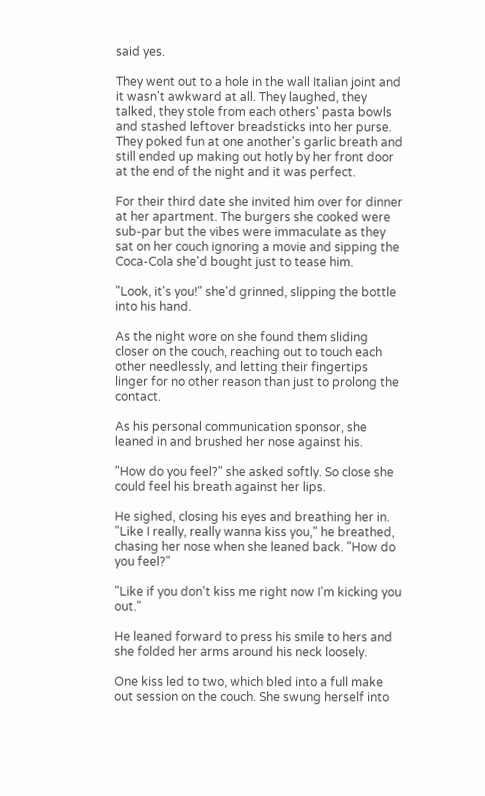said yes.

They went out to a hole in the wall Italian joint and it wasn't awkward at all. They laughed, they talked, they stole from each others' pasta bowls and stashed leftover breadsticks into her purse. They poked fun at one another's garlic breath and still ended up making out hotly by her front door at the end of the night and it was perfect.

For their third date she invited him over for dinner at her apartment. The burgers she cooked were sub-par but the vibes were immaculate as they sat on her couch ignoring a movie and sipping the Coca-Cola she'd bought just to tease him.

"Look, it's you!" she'd grinned, slipping the bottle into his hand.

As the night wore on she found them sliding closer on the couch, reaching out to touch each other needlessly, and letting their fingertips linger for no other reason than just to prolong the contact.

As his personal communication sponsor, she leaned in and brushed her nose against his.

"How do you feel?" she asked softly. So close she could feel his breath against her lips.

He sighed, closing his eyes and breathing her in. "Like I really, really wanna kiss you," he breathed, chasing her nose when she leaned back. "How do you feel?"

"Like if you don't kiss me right now I'm kicking you out."

He leaned forward to press his smile to hers and she folded her arms around his neck loosely.

One kiss led to two, which bled into a full make out session on the couch. She swung herself into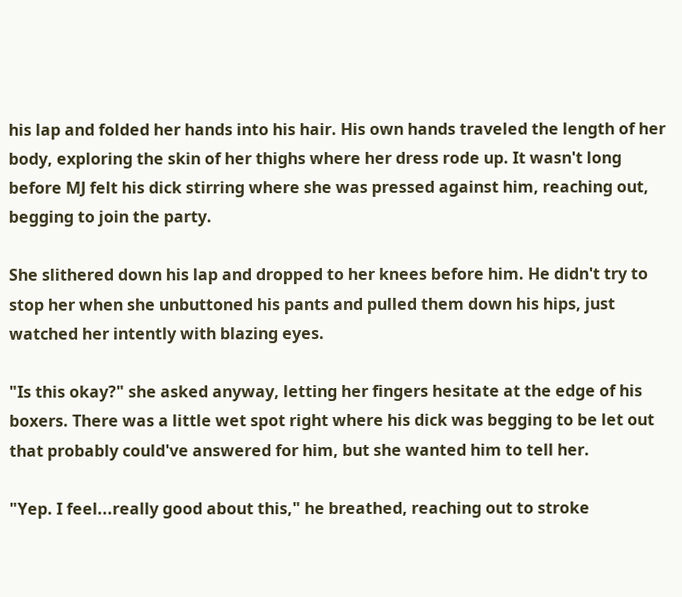his lap and folded her hands into his hair. His own hands traveled the length of her body, exploring the skin of her thighs where her dress rode up. It wasn't long before MJ felt his dick stirring where she was pressed against him, reaching out, begging to join the party.

She slithered down his lap and dropped to her knees before him. He didn't try to stop her when she unbuttoned his pants and pulled them down his hips, just watched her intently with blazing eyes.

"Is this okay?" she asked anyway, letting her fingers hesitate at the edge of his boxers. There was a little wet spot right where his dick was begging to be let out that probably could've answered for him, but she wanted him to tell her.

"Yep. I feel...really good about this," he breathed, reaching out to stroke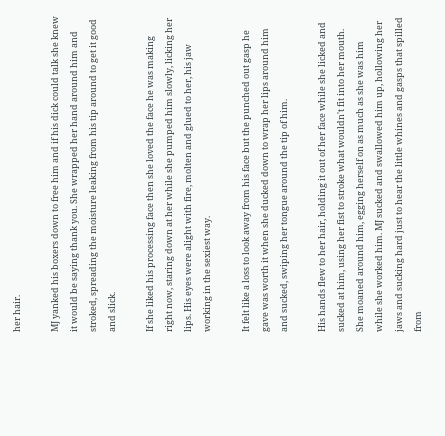her hair.

MJ yanked his boxers down to free him and if his dick could talk she knew it would be saying thank you. She wrapped her hand around him and stroked, spreading the moisture leaking from his tip around to get it good and slick.

If she liked his processing face then she loved the face he was making right now, staring down at her while she pumped him slowly, licking her lips. His eyes were alight with fire, molten and glued to her, his jaw working in the sexiest way.

It felt like a loss to look away from his face but the punched out gasp he gave was worth it when she ducked down to wrap her lips around him and sucked, swiping her tongue around the tip of him.

His hands flew to her hair, holding it out of her face while she licked and sucked at him, using her fist to stroke what wouldn't fit into her mouth. She moaned around him, egging herself on as much as she was him while she worked him. MJ sucked and swallowed him up, hollowing her jaws and sucking hard just to hear the little whines and gasps that spilled from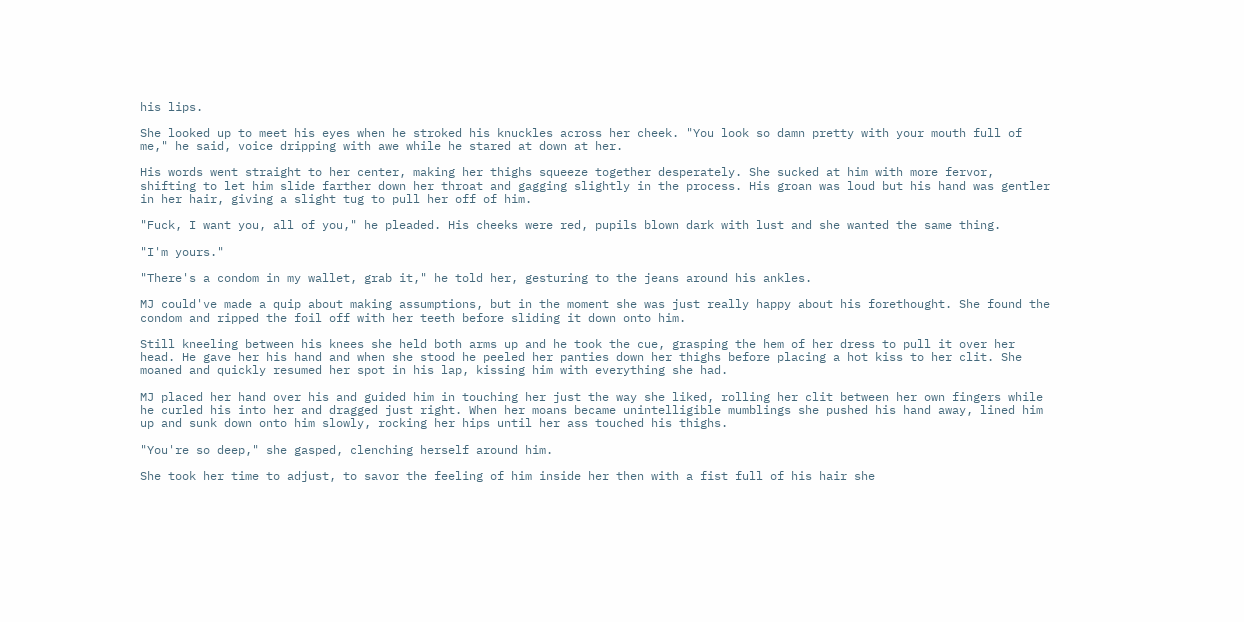his lips.

She looked up to meet his eyes when he stroked his knuckles across her cheek. "You look so damn pretty with your mouth full of me," he said, voice dripping with awe while he stared at down at her.

His words went straight to her center, making her thighs squeeze together desperately. She sucked at him with more fervor, shifting to let him slide farther down her throat and gagging slightly in the process. His groan was loud but his hand was gentler in her hair, giving a slight tug to pull her off of him.

"Fuck, I want you, all of you," he pleaded. His cheeks were red, pupils blown dark with lust and she wanted the same thing.

"I'm yours."

"There's a condom in my wallet, grab it," he told her, gesturing to the jeans around his ankles.

MJ could've made a quip about making assumptions, but in the moment she was just really happy about his forethought. She found the condom and ripped the foil off with her teeth before sliding it down onto him.

Still kneeling between his knees she held both arms up and he took the cue, grasping the hem of her dress to pull it over her head. He gave her his hand and when she stood he peeled her panties down her thighs before placing a hot kiss to her clit. She moaned and quickly resumed her spot in his lap, kissing him with everything she had.

MJ placed her hand over his and guided him in touching her just the way she liked, rolling her clit between her own fingers while he curled his into her and dragged just right. When her moans became unintelligible mumblings she pushed his hand away, lined him up and sunk down onto him slowly, rocking her hips until her ass touched his thighs.

"You're so deep," she gasped, clenching herself around him.

She took her time to adjust, to savor the feeling of him inside her then with a fist full of his hair she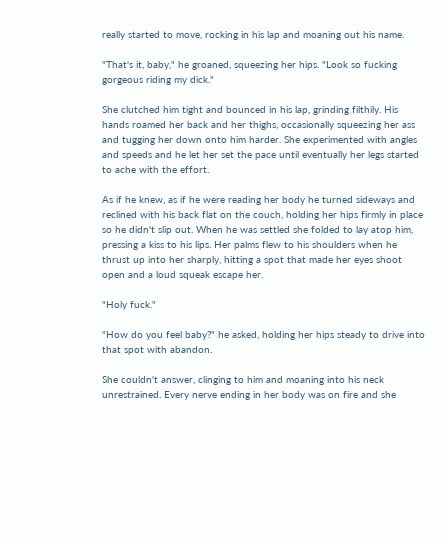really started to move, rocking in his lap and moaning out his name.

"That's it, baby," he groaned, squeezing her hips. "Look so fucking gorgeous riding my dick."

She clutched him tight and bounced in his lap, grinding filthily. His hands roamed her back and her thighs, occasionally squeezing her ass and tugging her down onto him harder. She experimented with angles and speeds and he let her set the pace until eventually her legs started to ache with the effort.

As if he knew, as if he were reading her body he turned sideways and reclined with his back flat on the couch, holding her hips firmly in place so he didn't slip out. When he was settled she folded to lay atop him, pressing a kiss to his lips. Her palms flew to his shoulders when he thrust up into her sharply, hitting a spot that made her eyes shoot open and a loud squeak escape her.

"Holy fuck."

"How do you feel baby?" he asked, holding her hips steady to drive into that spot with abandon.

She couldn't answer, clinging to him and moaning into his neck unrestrained. Every nerve ending in her body was on fire and she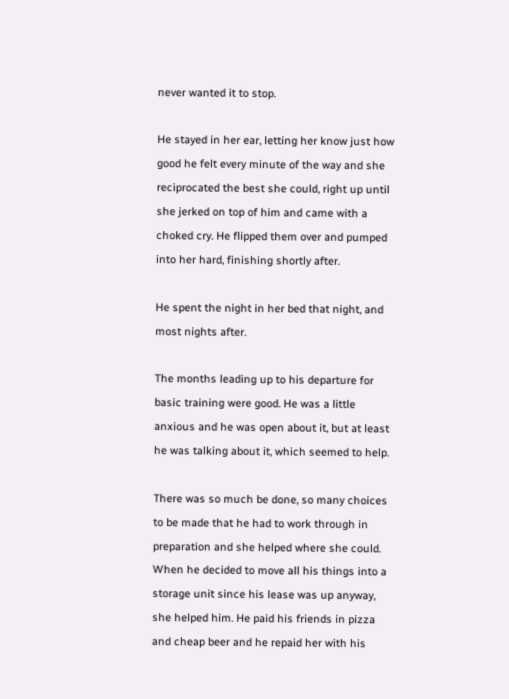never wanted it to stop.

He stayed in her ear, letting her know just how good he felt every minute of the way and she reciprocated the best she could, right up until she jerked on top of him and came with a choked cry. He flipped them over and pumped into her hard, finishing shortly after.

He spent the night in her bed that night, and most nights after.

The months leading up to his departure for basic training were good. He was a little anxious and he was open about it, but at least he was talking about it, which seemed to help.

There was so much be done, so many choices to be made that he had to work through in preparation and she helped where she could. When he decided to move all his things into a storage unit since his lease was up anyway, she helped him. He paid his friends in pizza and cheap beer and he repaid her with his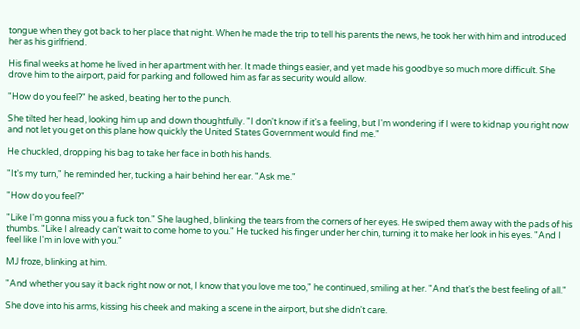tongue when they got back to her place that night. When he made the trip to tell his parents the news, he took her with him and introduced her as his girlfriend.

His final weeks at home he lived in her apartment with her. It made things easier, and yet made his goodbye so much more difficult. She drove him to the airport, paid for parking and followed him as far as security would allow.

"How do you feel?" he asked, beating her to the punch.

She tilted her head, looking him up and down thoughtfully. "I don't know if it's a feeling, but I'm wondering if I were to kidnap you right now and not let you get on this plane how quickly the United States Government would find me."

He chuckled, dropping his bag to take her face in both his hands.

"It's my turn," he reminded her, tucking a hair behind her ear. "Ask me."

"How do you feel?"

"Like I'm gonna miss you a fuck ton." She laughed, blinking the tears from the corners of her eyes. He swiped them away with the pads of his thumbs. "Like I already can't wait to come home to you." He tucked his finger under her chin, turning it to make her look in his eyes. "And I feel like I'm in love with you."

MJ froze, blinking at him.

"And whether you say it back right now or not, I know that you love me too," he continued, smiling at her. "And that's the best feeling of all."

She dove into his arms, kissing his cheek and making a scene in the airport, but she didn't care.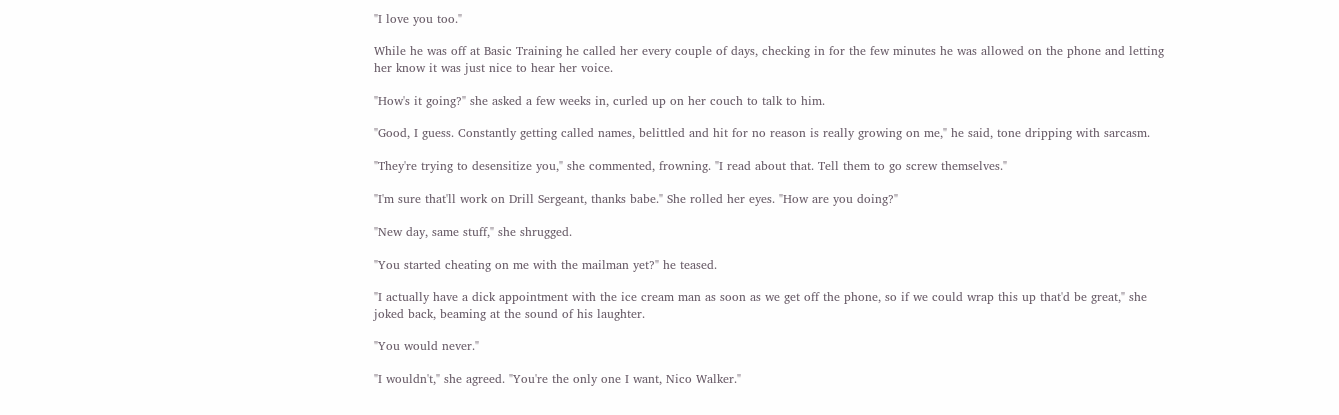"I love you too."

While he was off at Basic Training he called her every couple of days, checking in for the few minutes he was allowed on the phone and letting her know it was just nice to hear her voice.

"How's it going?" she asked a few weeks in, curled up on her couch to talk to him.

"Good, I guess. Constantly getting called names, belittled and hit for no reason is really growing on me," he said, tone dripping with sarcasm.

"They're trying to desensitize you," she commented, frowning. "I read about that. Tell them to go screw themselves."

"I'm sure that'll work on Drill Sergeant, thanks babe." She rolled her eyes. "How are you doing?"

"New day, same stuff," she shrugged.

"You started cheating on me with the mailman yet?" he teased.

"I actually have a dick appointment with the ice cream man as soon as we get off the phone, so if we could wrap this up that'd be great," she joked back, beaming at the sound of his laughter.

"You would never."

"I wouldn't," she agreed. "You're the only one I want, Nico Walker."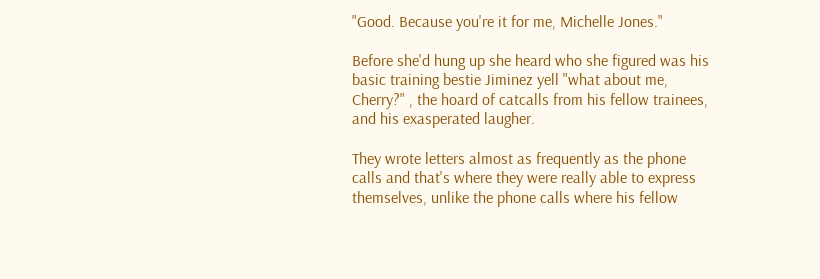"Good. Because you're it for me, Michelle Jones."

Before she'd hung up she heard who she figured was his basic training bestie Jiminez yell "what about me, Cherry?" , the hoard of catcalls from his fellow trainees, and his exasperated laugher.

They wrote letters almost as frequently as the phone calls and that's where they were really able to express themselves, unlike the phone calls where his fellow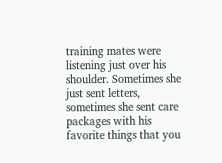training mates were listening just over his shoulder. Sometimes she just sent letters, sometimes she sent care packages with his favorite things that you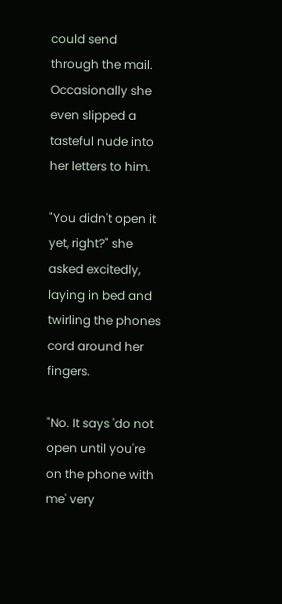could send through the mail. Occasionally she even slipped a tasteful nude into her letters to him.

"You didn't open it yet, right?" she asked excitedly, laying in bed and twirling the phones cord around her fingers.

"No. It says 'do not open until you're on the phone with me' very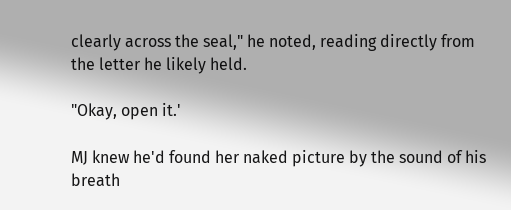clearly across the seal," he noted, reading directly from the letter he likely held.

"Okay, open it.'

MJ knew he'd found her naked picture by the sound of his breath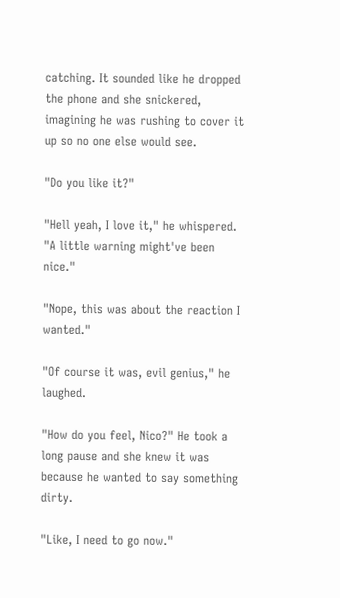catching. It sounded like he dropped the phone and she snickered, imagining he was rushing to cover it up so no one else would see.

"Do you like it?"

"Hell yeah, I love it," he whispered. "A little warning might've been nice."

"Nope, this was about the reaction I wanted."

"Of course it was, evil genius," he laughed.

"How do you feel, Nico?" He took a long pause and she knew it was because he wanted to say something dirty.

"Like, I need to go now."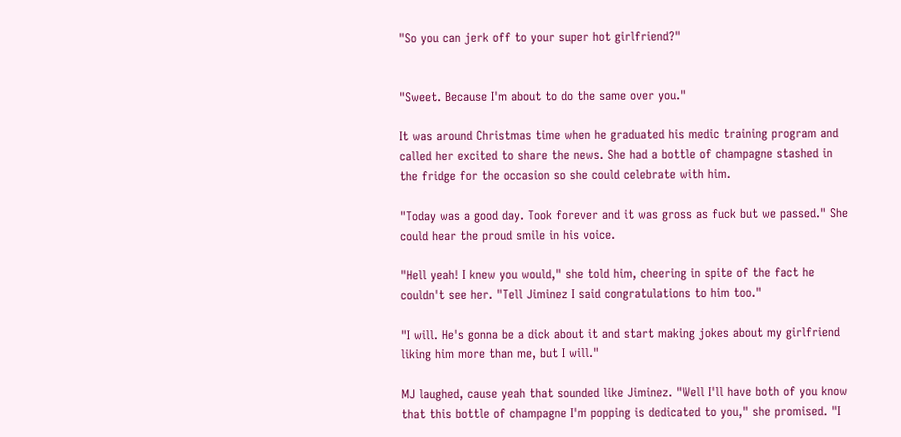"So you can jerk off to your super hot girlfriend?"


"Sweet. Because I'm about to do the same over you."

It was around Christmas time when he graduated his medic training program and called her excited to share the news. She had a bottle of champagne stashed in the fridge for the occasion so she could celebrate with him.

"Today was a good day. Took forever and it was gross as fuck but we passed." She could hear the proud smile in his voice.

"Hell yeah! I knew you would," she told him, cheering in spite of the fact he couldn't see her. "Tell Jiminez I said congratulations to him too."

"I will. He's gonna be a dick about it and start making jokes about my girlfriend liking him more than me, but I will."

MJ laughed, cause yeah that sounded like Jiminez. "Well I'll have both of you know that this bottle of champagne I'm popping is dedicated to you," she promised. "I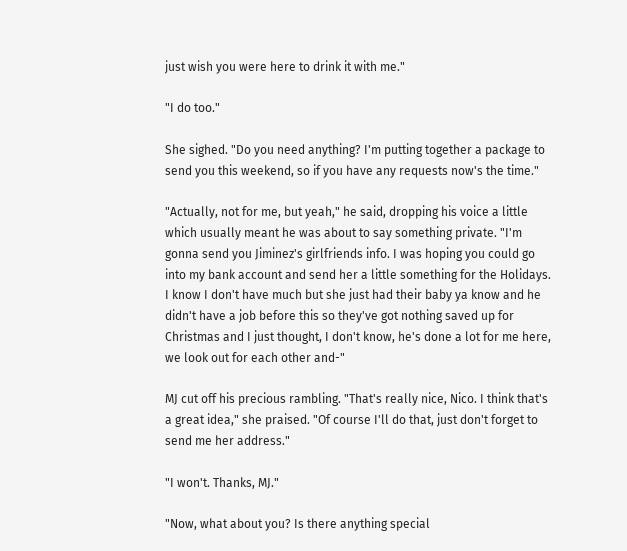just wish you were here to drink it with me."

"I do too."

She sighed. "Do you need anything? I'm putting together a package to send you this weekend, so if you have any requests now's the time."

"Actually, not for me, but yeah," he said, dropping his voice a little which usually meant he was about to say something private. "I'm gonna send you Jiminez's girlfriends info. I was hoping you could go into my bank account and send her a little something for the Holidays. I know I don't have much but she just had their baby ya know and he didn't have a job before this so they've got nothing saved up for Christmas and I just thought, I don't know, he's done a lot for me here, we look out for each other and-"

MJ cut off his precious rambling. "That's really nice, Nico. I think that's a great idea," she praised. "Of course I'll do that, just don't forget to send me her address."

"I won't. Thanks, MJ."

"Now, what about you? Is there anything special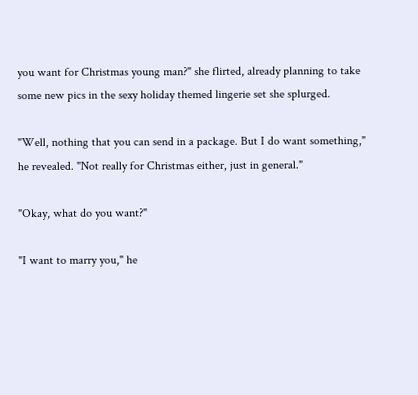you want for Christmas young man?" she flirted, already planning to take some new pics in the sexy holiday themed lingerie set she splurged.

"Well, nothing that you can send in a package. But I do want something," he revealed. "Not really for Christmas either, just in general."

"Okay, what do you want?"

"I want to marry you," he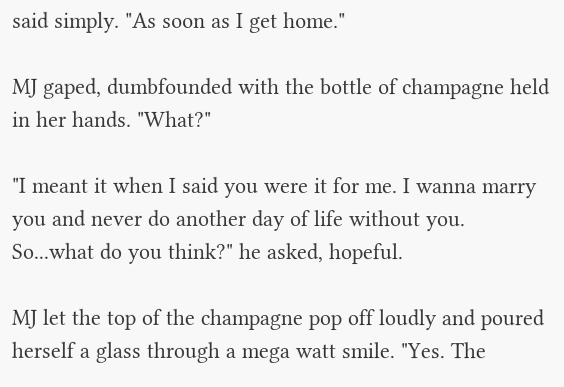said simply. "As soon as I get home."

MJ gaped, dumbfounded with the bottle of champagne held in her hands. "What?"

"I meant it when I said you were it for me. I wanna marry you and never do another day of life without you. So...what do you think?" he asked, hopeful.

MJ let the top of the champagne pop off loudly and poured herself a glass through a mega watt smile. "Yes. The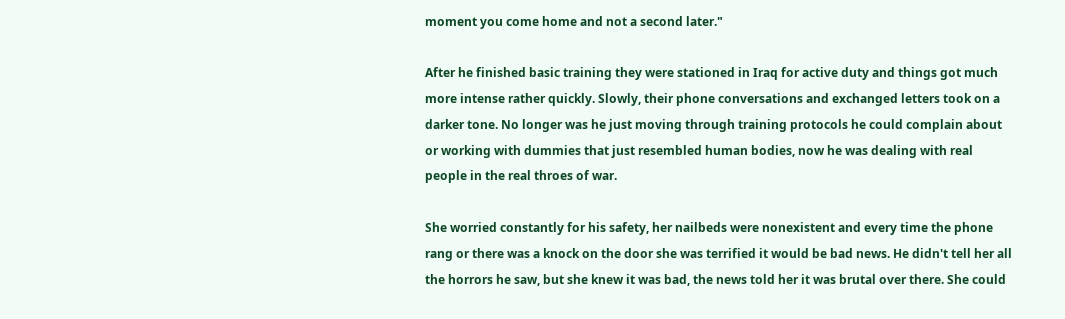moment you come home and not a second later."

After he finished basic training they were stationed in Iraq for active duty and things got much more intense rather quickly. Slowly, their phone conversations and exchanged letters took on a darker tone. No longer was he just moving through training protocols he could complain about or working with dummies that just resembled human bodies, now he was dealing with real people in the real throes of war.

She worried constantly for his safety, her nailbeds were nonexistent and every time the phone rang or there was a knock on the door she was terrified it would be bad news. He didn't tell her all the horrors he saw, but she knew it was bad, the news told her it was brutal over there. She could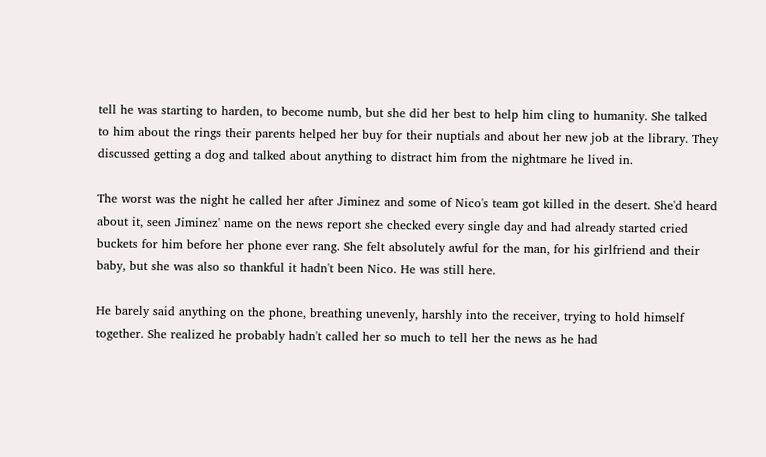tell he was starting to harden, to become numb, but she did her best to help him cling to humanity. She talked to him about the rings their parents helped her buy for their nuptials and about her new job at the library. They discussed getting a dog and talked about anything to distract him from the nightmare he lived in.

The worst was the night he called her after Jiminez and some of Nico's team got killed in the desert. She'd heard about it, seen Jiminez' name on the news report she checked every single day and had already started cried buckets for him before her phone ever rang. She felt absolutely awful for the man, for his girlfriend and their baby, but she was also so thankful it hadn't been Nico. He was still here.

He barely said anything on the phone, breathing unevenly, harshly into the receiver, trying to hold himself together. She realized he probably hadn't called her so much to tell her the news as he had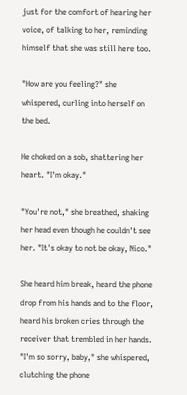just for the comfort of hearing her voice, of talking to her, reminding himself that she was still here too.

"How are you feeling?" she whispered, curling into herself on the bed.

He choked on a sob, shattering her heart. "I'm okay."

"You're not," she breathed, shaking her head even though he couldn't see her. "It's okay to not be okay, Nico."

She heard him break, heard the phone drop from his hands and to the floor, heard his broken cries through the receiver that trembled in her hands. "I'm so sorry, baby," she whispered, clutching the phone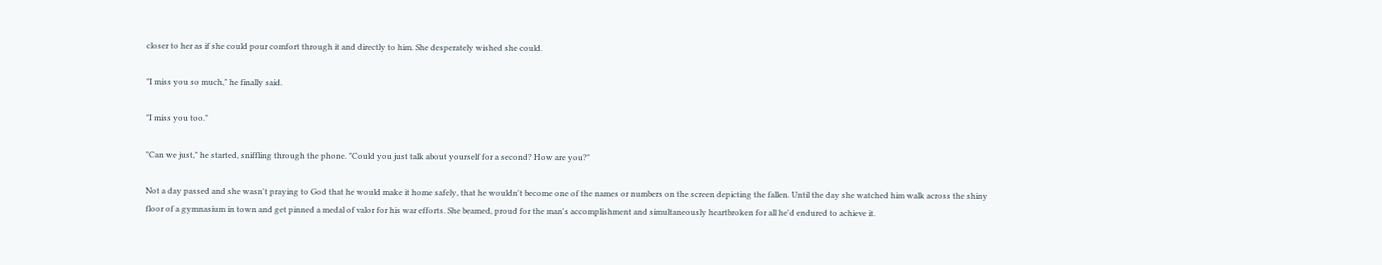closer to her as if she could pour comfort through it and directly to him. She desperately wished she could.

"I miss you so much," he finally said.

"I miss you too."

"Can we just," he started, sniffling through the phone. "Could you just talk about yourself for a second? How are you?"

Not a day passed and she wasn't praying to God that he would make it home safely, that he wouldn't become one of the names or numbers on the screen depicting the fallen. Until the day she watched him walk across the shiny floor of a gymnasium in town and get pinned a medal of valor for his war efforts. She beamed, proud for the man's accomplishment and simultaneously heartbroken for all he'd endured to achieve it.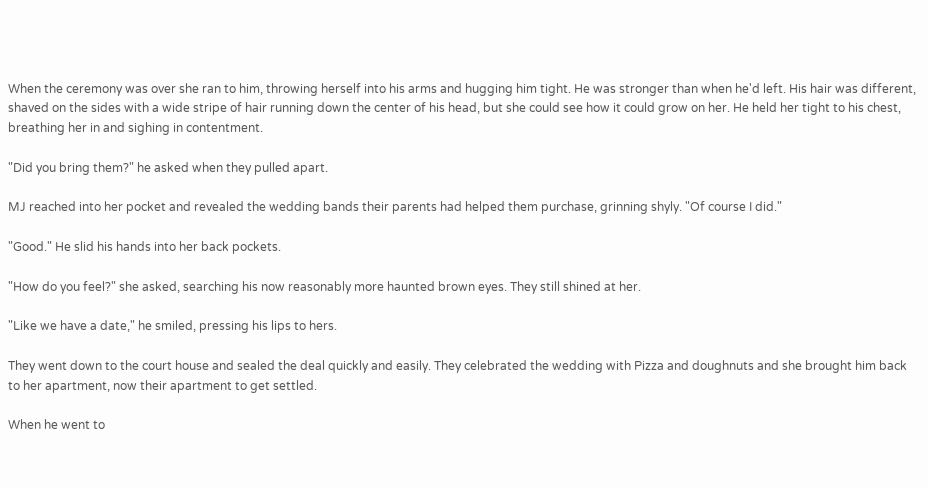When the ceremony was over she ran to him, throwing herself into his arms and hugging him tight. He was stronger than when he'd left. His hair was different, shaved on the sides with a wide stripe of hair running down the center of his head, but she could see how it could grow on her. He held her tight to his chest, breathing her in and sighing in contentment.

"Did you bring them?" he asked when they pulled apart.

MJ reached into her pocket and revealed the wedding bands their parents had helped them purchase, grinning shyly. "Of course I did."

"Good." He slid his hands into her back pockets.

"How do you feel?" she asked, searching his now reasonably more haunted brown eyes. They still shined at her.

"Like we have a date," he smiled, pressing his lips to hers.

They went down to the court house and sealed the deal quickly and easily. They celebrated the wedding with Pizza and doughnuts and she brought him back to her apartment, now their apartment to get settled.

When he went to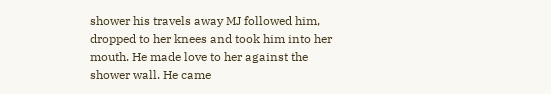shower his travels away MJ followed him, dropped to her knees and took him into her mouth. He made love to her against the shower wall. He came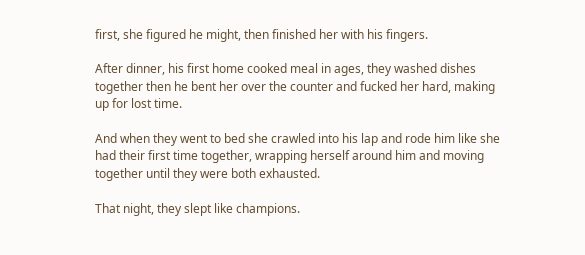first, she figured he might, then finished her with his fingers.

After dinner, his first home cooked meal in ages, they washed dishes together then he bent her over the counter and fucked her hard, making up for lost time.

And when they went to bed she crawled into his lap and rode him like she had their first time together, wrapping herself around him and moving together until they were both exhausted.

That night, they slept like champions.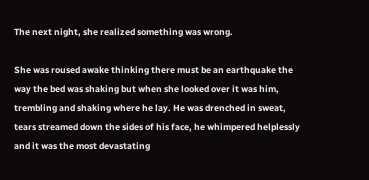The next night, she realized something was wrong.

She was roused awake thinking there must be an earthquake the way the bed was shaking but when she looked over it was him, trembling and shaking where he lay. He was drenched in sweat, tears streamed down the sides of his face, he whimpered helplessly and it was the most devastating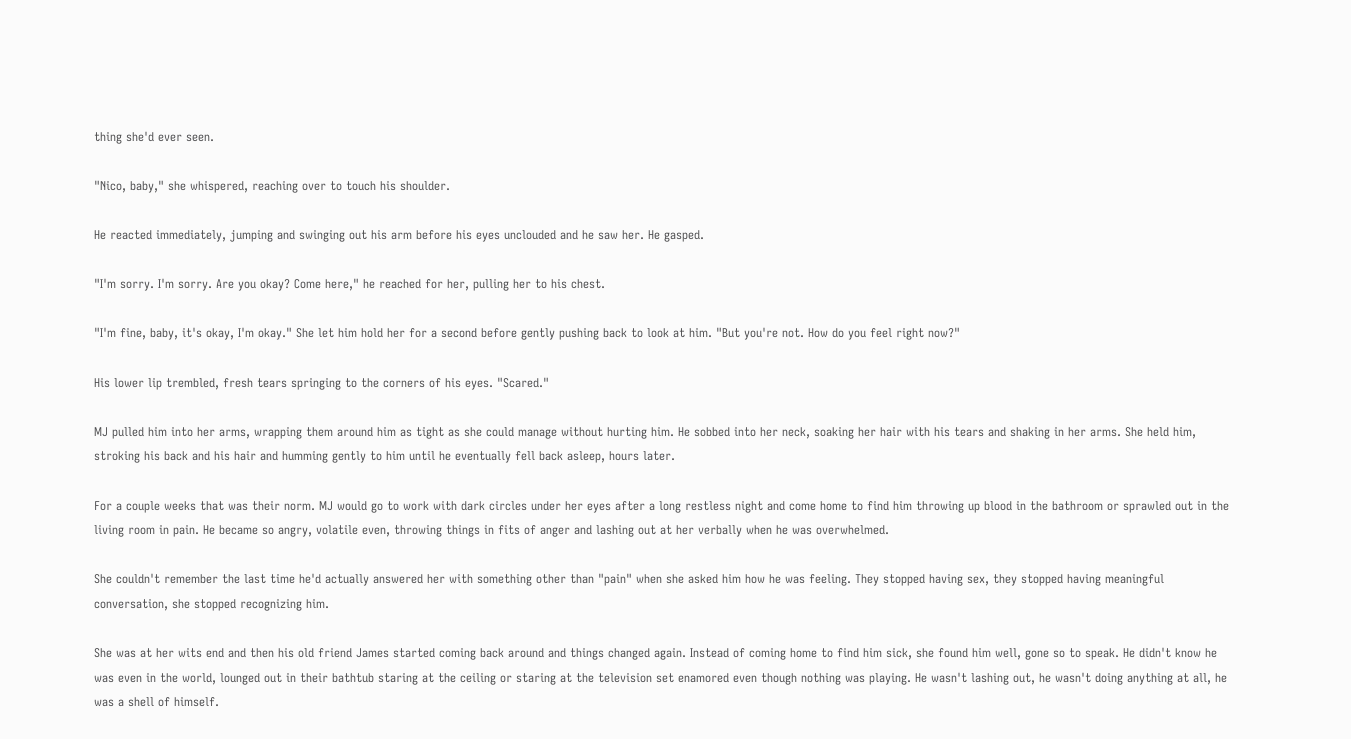thing she'd ever seen.

"Nico, baby," she whispered, reaching over to touch his shoulder.

He reacted immediately, jumping and swinging out his arm before his eyes unclouded and he saw her. He gasped.

"I'm sorry. I'm sorry. Are you okay? Come here," he reached for her, pulling her to his chest.

"I'm fine, baby, it's okay, I'm okay." She let him hold her for a second before gently pushing back to look at him. "But you're not. How do you feel right now?"

His lower lip trembled, fresh tears springing to the corners of his eyes. "Scared."

MJ pulled him into her arms, wrapping them around him as tight as she could manage without hurting him. He sobbed into her neck, soaking her hair with his tears and shaking in her arms. She held him, stroking his back and his hair and humming gently to him until he eventually fell back asleep, hours later.

For a couple weeks that was their norm. MJ would go to work with dark circles under her eyes after a long restless night and come home to find him throwing up blood in the bathroom or sprawled out in the living room in pain. He became so angry, volatile even, throwing things in fits of anger and lashing out at her verbally when he was overwhelmed.

She couldn't remember the last time he'd actually answered her with something other than "pain" when she asked him how he was feeling. They stopped having sex, they stopped having meaningful conversation, she stopped recognizing him.

She was at her wits end and then his old friend James started coming back around and things changed again. Instead of coming home to find him sick, she found him well, gone so to speak. He didn't know he was even in the world, lounged out in their bathtub staring at the ceiling or staring at the television set enamored even though nothing was playing. He wasn't lashing out, he wasn't doing anything at all, he was a shell of himself.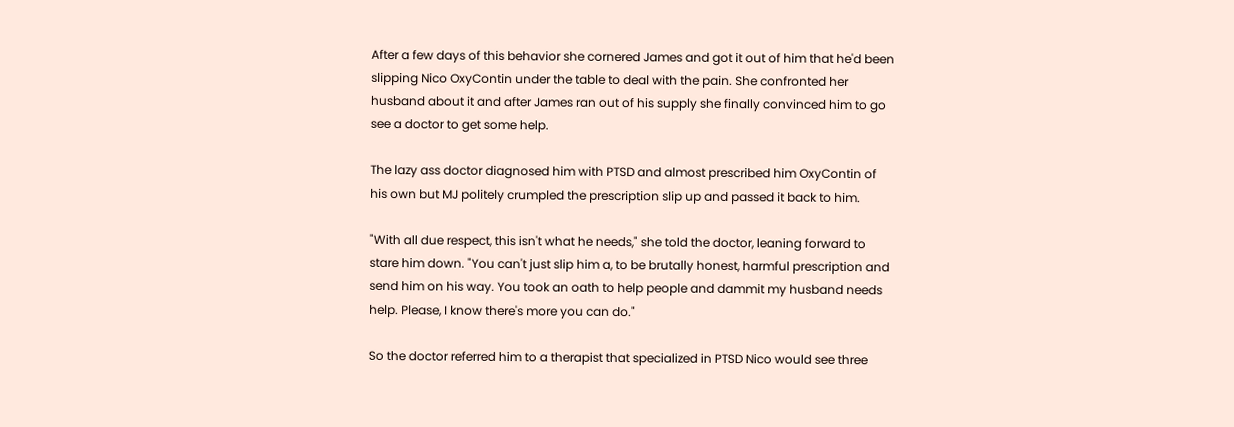After a few days of this behavior she cornered James and got it out of him that he'd been slipping Nico OxyContin under the table to deal with the pain. She confronted her husband about it and after James ran out of his supply she finally convinced him to go see a doctor to get some help.

The lazy ass doctor diagnosed him with PTSD and almost prescribed him OxyContin of his own but MJ politely crumpled the prescription slip up and passed it back to him.

"With all due respect, this isn't what he needs," she told the doctor, leaning forward to stare him down. "You can't just slip him a, to be brutally honest, harmful prescription and send him on his way. You took an oath to help people and dammit my husband needs help. Please, I know there's more you can do."

So the doctor referred him to a therapist that specialized in PTSD Nico would see three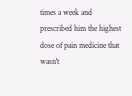times a week and prescribed him the highest dose of pain medicine that wasn't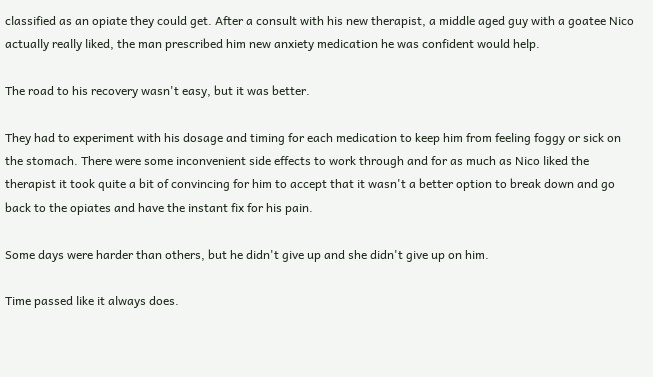classified as an opiate they could get. After a consult with his new therapist, a middle aged guy with a goatee Nico actually really liked, the man prescribed him new anxiety medication he was confident would help.

The road to his recovery wasn't easy, but it was better.

They had to experiment with his dosage and timing for each medication to keep him from feeling foggy or sick on the stomach. There were some inconvenient side effects to work through and for as much as Nico liked the therapist it took quite a bit of convincing for him to accept that it wasn't a better option to break down and go back to the opiates and have the instant fix for his pain.

Some days were harder than others, but he didn't give up and she didn't give up on him.

Time passed like it always does.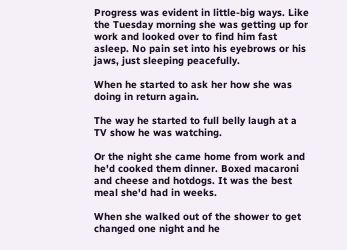Progress was evident in little-big ways. Like the Tuesday morning she was getting up for work and looked over to find him fast asleep. No pain set into his eyebrows or his jaws, just sleeping peacefully.

When he started to ask her how she was doing in return again.

The way he started to full belly laugh at a TV show he was watching.

Or the night she came home from work and he'd cooked them dinner. Boxed macaroni and cheese and hotdogs. It was the best meal she'd had in weeks.

When she walked out of the shower to get changed one night and he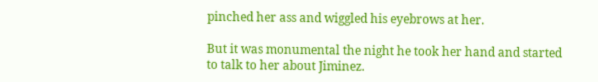pinched her ass and wiggled his eyebrows at her.

But it was monumental the night he took her hand and started to talk to her about Jiminez.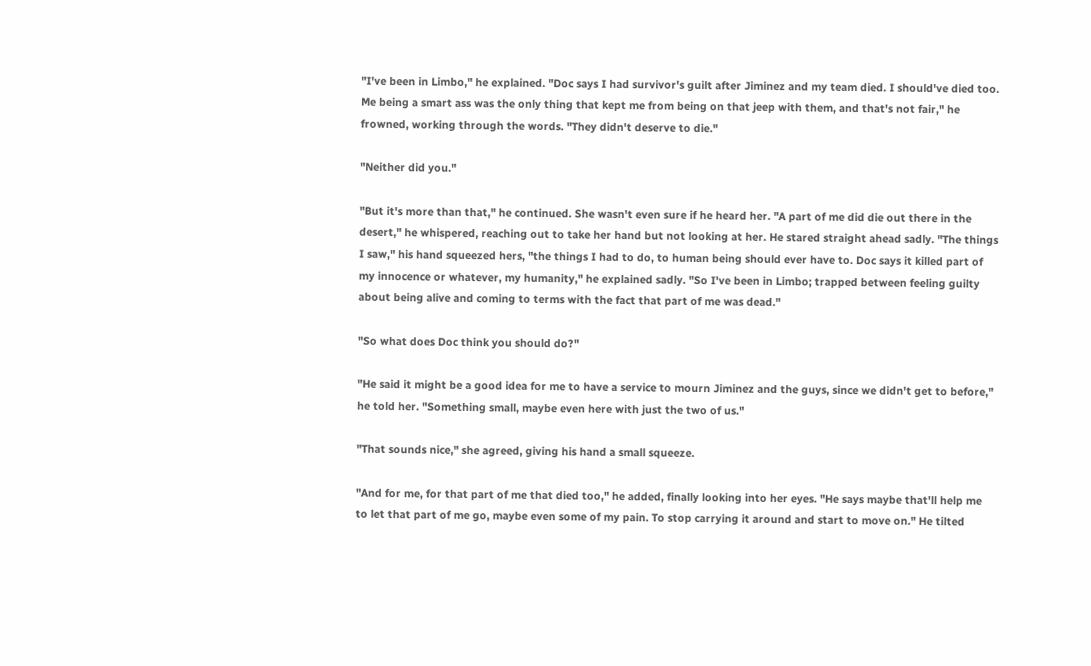"I've been in Limbo," he explained. "Doc says I had survivor's guilt after Jiminez and my team died. I should've died too. Me being a smart ass was the only thing that kept me from being on that jeep with them, and that's not fair," he frowned, working through the words. "They didn't deserve to die."

"Neither did you."

"But it's more than that," he continued. She wasn't even sure if he heard her. "A part of me did die out there in the desert," he whispered, reaching out to take her hand but not looking at her. He stared straight ahead sadly. "The things I saw," his hand squeezed hers, "the things I had to do, to human being should ever have to. Doc says it killed part of my innocence or whatever, my humanity," he explained sadly. "So I've been in Limbo; trapped between feeling guilty about being alive and coming to terms with the fact that part of me was dead."

"So what does Doc think you should do?"

"He said it might be a good idea for me to have a service to mourn Jiminez and the guys, since we didn't get to before," he told her. "Something small, maybe even here with just the two of us."

"That sounds nice," she agreed, giving his hand a small squeeze.

"And for me, for that part of me that died too," he added, finally looking into her eyes. "He says maybe that'll help me to let that part of me go, maybe even some of my pain. To stop carrying it around and start to move on." He tilted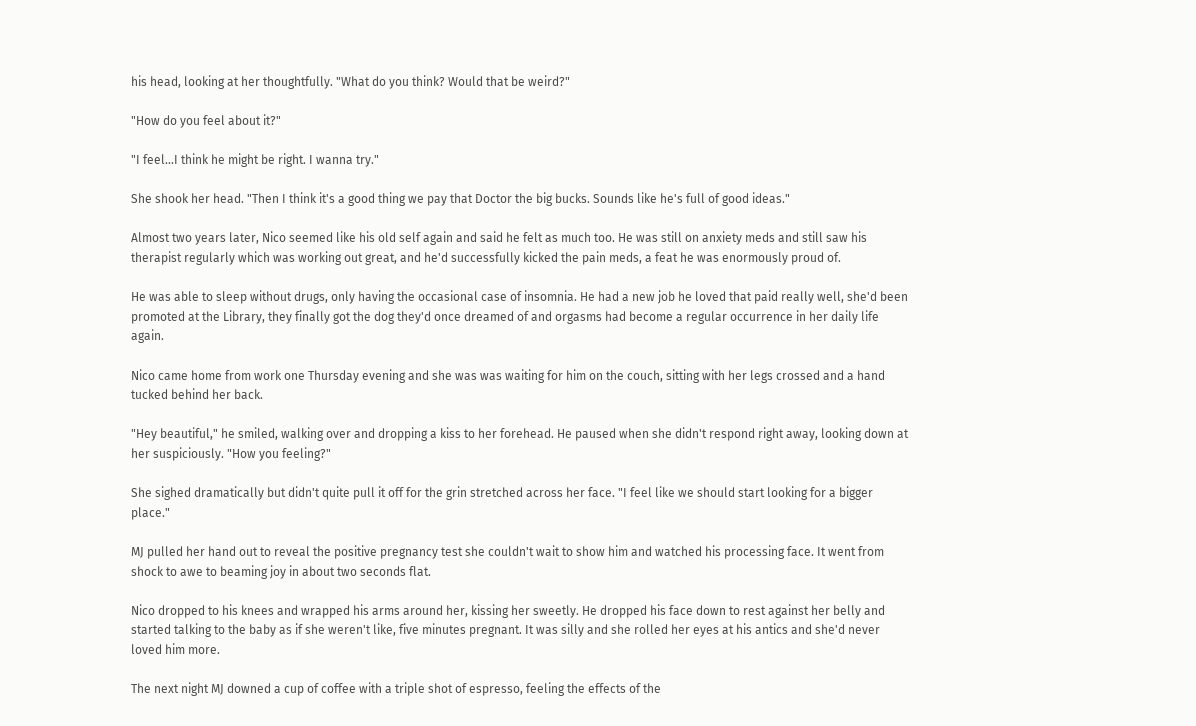his head, looking at her thoughtfully. "What do you think? Would that be weird?"

"How do you feel about it?"

"I feel...I think he might be right. I wanna try."

She shook her head. "Then I think it's a good thing we pay that Doctor the big bucks. Sounds like he's full of good ideas."

Almost two years later, Nico seemed like his old self again and said he felt as much too. He was still on anxiety meds and still saw his therapist regularly which was working out great, and he'd successfully kicked the pain meds, a feat he was enormously proud of.

He was able to sleep without drugs, only having the occasional case of insomnia. He had a new job he loved that paid really well, she'd been promoted at the Library, they finally got the dog they'd once dreamed of and orgasms had become a regular occurrence in her daily life again.

Nico came home from work one Thursday evening and she was was waiting for him on the couch, sitting with her legs crossed and a hand tucked behind her back.

"Hey beautiful," he smiled, walking over and dropping a kiss to her forehead. He paused when she didn't respond right away, looking down at her suspiciously. "How you feeling?"

She sighed dramatically but didn't quite pull it off for the grin stretched across her face. "I feel like we should start looking for a bigger place."

MJ pulled her hand out to reveal the positive pregnancy test she couldn't wait to show him and watched his processing face. It went from shock to awe to beaming joy in about two seconds flat.

Nico dropped to his knees and wrapped his arms around her, kissing her sweetly. He dropped his face down to rest against her belly and started talking to the baby as if she weren't like, five minutes pregnant. It was silly and she rolled her eyes at his antics and she'd never loved him more.

The next night MJ downed a cup of coffee with a triple shot of espresso, feeling the effects of the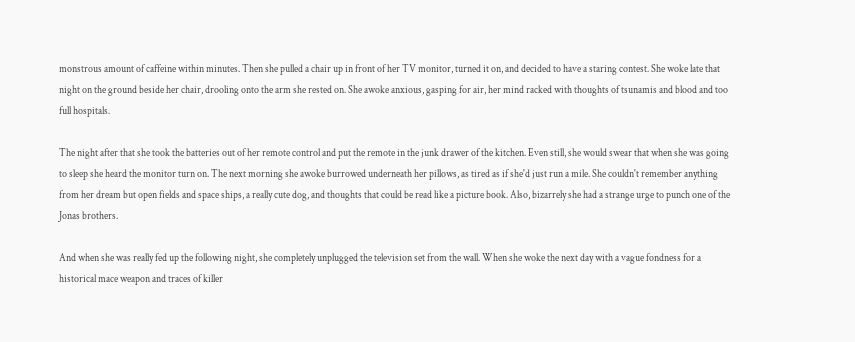monstrous amount of caffeine within minutes. Then she pulled a chair up in front of her TV monitor, turned it on, and decided to have a staring contest. She woke late that night on the ground beside her chair, drooling onto the arm she rested on. She awoke anxious, gasping for air, her mind racked with thoughts of tsunamis and blood and too full hospitals.

The night after that she took the batteries out of her remote control and put the remote in the junk drawer of the kitchen. Even still, she would swear that when she was going to sleep she heard the monitor turn on. The next morning she awoke burrowed underneath her pillows, as tired as if she'd just run a mile. She couldn't remember anything from her dream but open fields and space ships, a really cute dog, and thoughts that could be read like a picture book. Also, bizarrely she had a strange urge to punch one of the Jonas brothers.

And when she was really fed up the following night, she completely unplugged the television set from the wall. When she woke the next day with a vague fondness for a historical mace weapon and traces of killer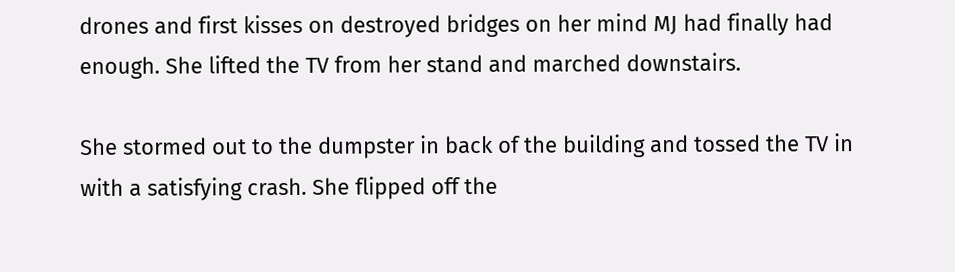drones and first kisses on destroyed bridges on her mind MJ had finally had enough. She lifted the TV from her stand and marched downstairs.

She stormed out to the dumpster in back of the building and tossed the TV in with a satisfying crash. She flipped off the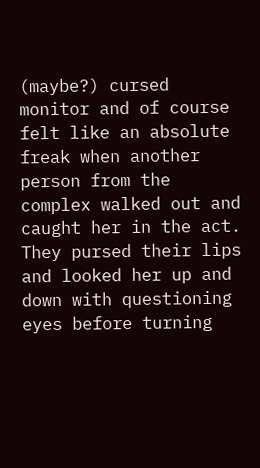(maybe?) cursed monitor and of course felt like an absolute freak when another person from the complex walked out and caught her in the act. They pursed their lips and looked her up and down with questioning eyes before turning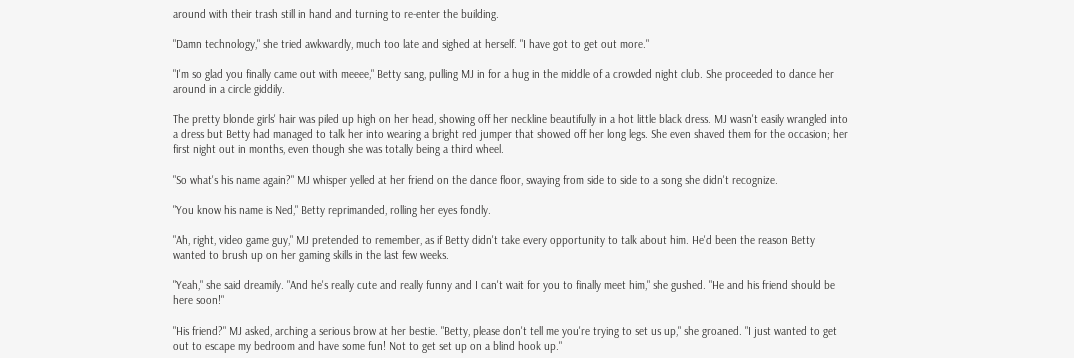around with their trash still in hand and turning to re-enter the building.

"Damn technology," she tried awkwardly, much too late and sighed at herself. "I have got to get out more."

"I'm so glad you finally came out with meeee," Betty sang, pulling MJ in for a hug in the middle of a crowded night club. She proceeded to dance her around in a circle giddily.

The pretty blonde girls' hair was piled up high on her head, showing off her neckline beautifully in a hot little black dress. MJ wasn't easily wrangled into a dress but Betty had managed to talk her into wearing a bright red jumper that showed off her long legs. She even shaved them for the occasion; her first night out in months, even though she was totally being a third wheel.

"So what's his name again?" MJ whisper yelled at her friend on the dance floor, swaying from side to side to a song she didn't recognize.

"You know his name is Ned," Betty reprimanded, rolling her eyes fondly.

"Ah, right, video game guy," MJ pretended to remember, as if Betty didn't take every opportunity to talk about him. He'd been the reason Betty wanted to brush up on her gaming skills in the last few weeks.

"Yeah," she said dreamily. "And he's really cute and really funny and I can't wait for you to finally meet him," she gushed. "He and his friend should be here soon!"

"His friend?" MJ asked, arching a serious brow at her bestie. "Betty, please don't tell me you're trying to set us up," she groaned. "I just wanted to get out to escape my bedroom and have some fun! Not to get set up on a blind hook up."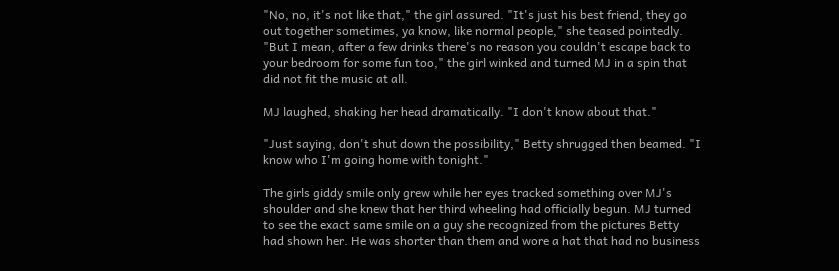"No, no, it's not like that," the girl assured. "It's just his best friend, they go out together sometimes, ya know, like normal people," she teased pointedly. "But I mean, after a few drinks there's no reason you couldn't escape back to your bedroom for some fun too," the girl winked and turned MJ in a spin that did not fit the music at all.

MJ laughed, shaking her head dramatically. "I don't know about that."

"Just saying, don't shut down the possibility," Betty shrugged then beamed. "I know who I'm going home with tonight."

The girls giddy smile only grew while her eyes tracked something over MJ's shoulder and she knew that her third wheeling had officially begun. MJ turned to see the exact same smile on a guy she recognized from the pictures Betty had shown her. He was shorter than them and wore a hat that had no business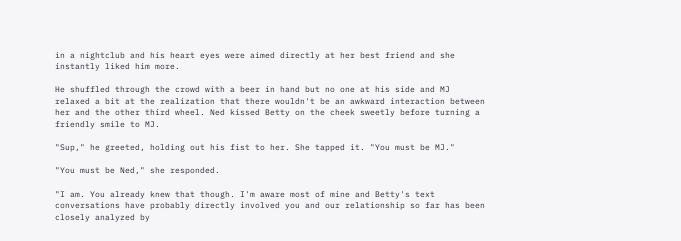in a nightclub and his heart eyes were aimed directly at her best friend and she instantly liked him more.

He shuffled through the crowd with a beer in hand but no one at his side and MJ relaxed a bit at the realization that there wouldn't be an awkward interaction between her and the other third wheel. Ned kissed Betty on the cheek sweetly before turning a friendly smile to MJ.

"Sup," he greeted, holding out his fist to her. She tapped it. "You must be MJ."

"You must be Ned," she responded.

"I am. You already knew that though. I'm aware most of mine and Betty's text conversations have probably directly involved you and our relationship so far has been closely analyzed by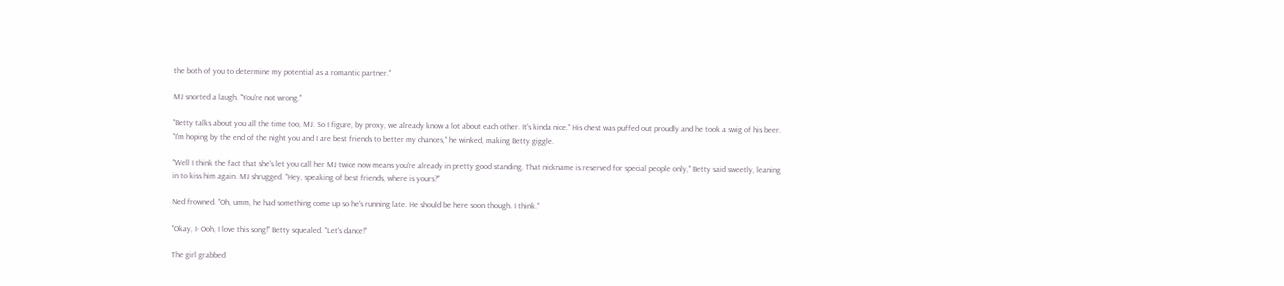the both of you to determine my potential as a romantic partner."

MJ snorted a laugh. "You're not wrong."

"Betty talks about you all the time too, MJ. So I figure, by proxy, we already know a lot about each other. It's kinda nice." His chest was puffed out proudly and he took a swig of his beer. "I'm hoping by the end of the night you and I are best friends to better my chances," he winked, making Betty giggle.

"Well I think the fact that she's let you call her MJ twice now means you're already in pretty good standing. That nickname is reserved for special people only," Betty said sweetly, leaning in to kiss him again. MJ shrugged. "Hey, speaking of best friends, where is yours?"

Ned frowned. "Oh, umm, he had something come up so he's running late. He should be here soon though. I think."

"Okay, I- Ooh, I love this song!" Betty squealed. "Let's dance!"

The girl grabbed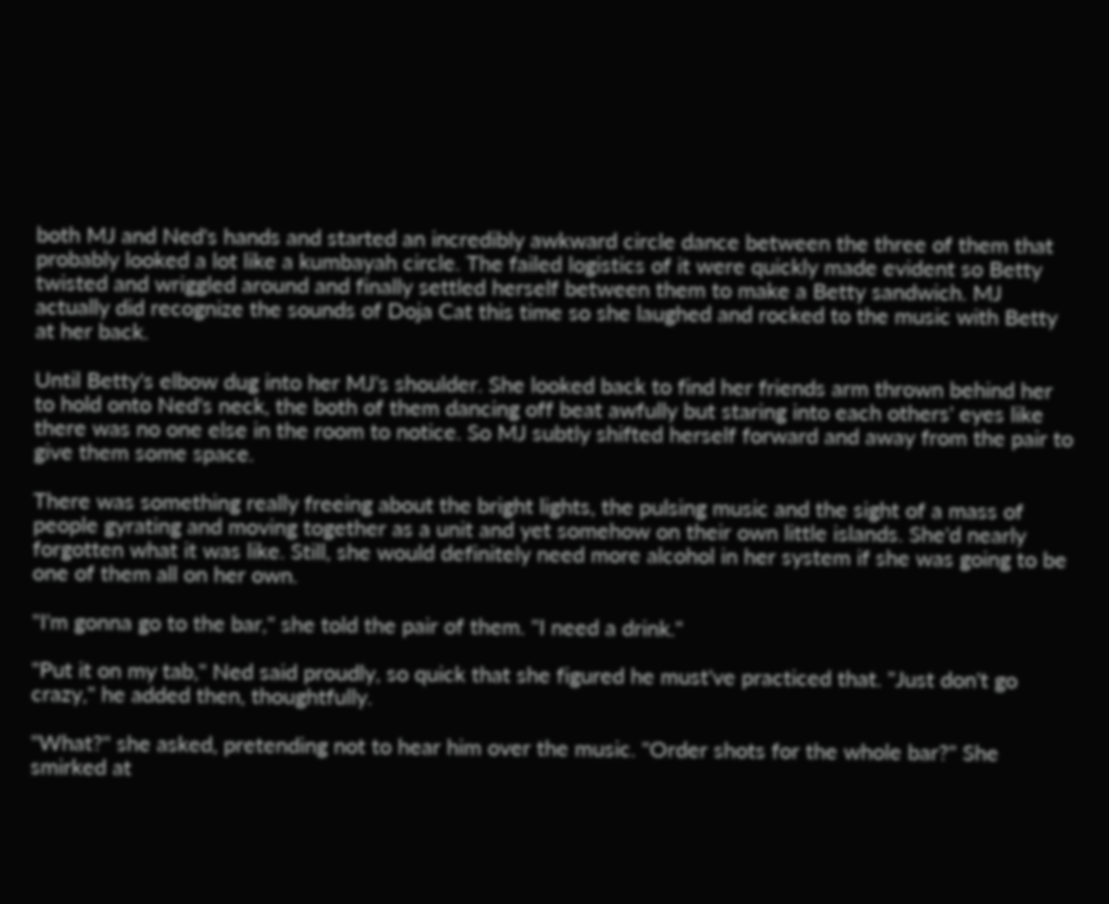both MJ and Ned's hands and started an incredibly awkward circle dance between the three of them that probably looked a lot like a kumbayah circle. The failed logistics of it were quickly made evident so Betty twisted and wriggled around and finally settled herself between them to make a Betty sandwich. MJ actually did recognize the sounds of Doja Cat this time so she laughed and rocked to the music with Betty at her back.

Until Betty's elbow dug into her MJ's shoulder. She looked back to find her friends arm thrown behind her to hold onto Ned's neck, the both of them dancing off beat awfully but staring into each others' eyes like there was no one else in the room to notice. So MJ subtly shifted herself forward and away from the pair to give them some space.

There was something really freeing about the bright lights, the pulsing music and the sight of a mass of people gyrating and moving together as a unit and yet somehow on their own little islands. She'd nearly forgotten what it was like. Still, she would definitely need more alcohol in her system if she was going to be one of them all on her own.

"I'm gonna go to the bar," she told the pair of them. "I need a drink."

"Put it on my tab," Ned said proudly, so quick that she figured he must've practiced that. "Just don't go crazy," he added then, thoughtfully.

"What?" she asked, pretending not to hear him over the music. "Order shots for the whole bar?" She smirked at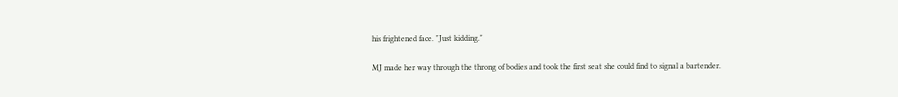his frightened face. "Just kidding."

MJ made her way through the throng of bodies and took the first seat she could find to signal a bartender.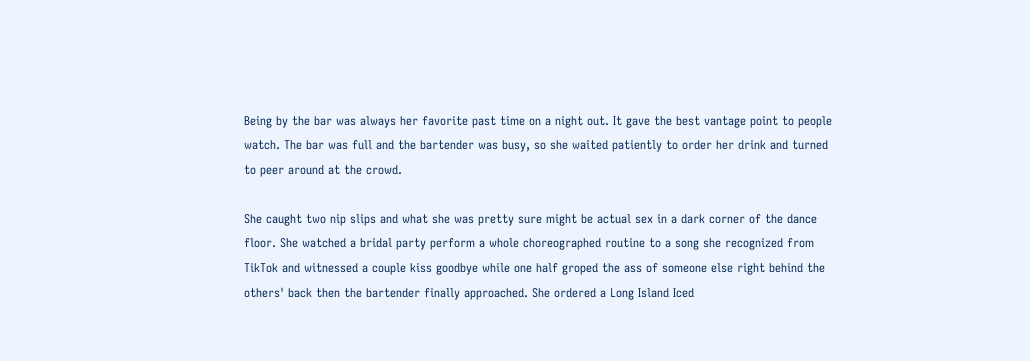Being by the bar was always her favorite past time on a night out. It gave the best vantage point to people watch. The bar was full and the bartender was busy, so she waited patiently to order her drink and turned to peer around at the crowd.

She caught two nip slips and what she was pretty sure might be actual sex in a dark corner of the dance floor. She watched a bridal party perform a whole choreographed routine to a song she recognized from TikTok and witnessed a couple kiss goodbye while one half groped the ass of someone else right behind the others' back then the bartender finally approached. She ordered a Long Island Iced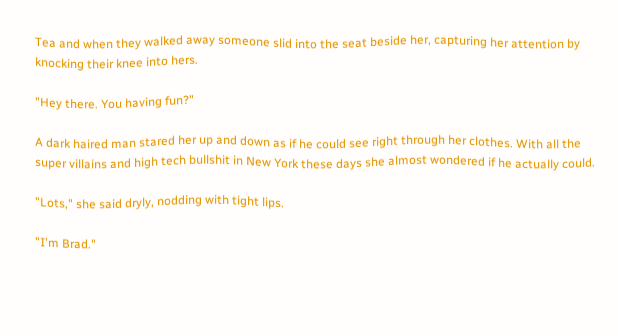Tea and when they walked away someone slid into the seat beside her, capturing her attention by knocking their knee into hers.

"Hey there. You having fun?"

A dark haired man stared her up and down as if he could see right through her clothes. With all the super villains and high tech bullshit in New York these days she almost wondered if he actually could.

"Lots," she said dryly, nodding with tight lips.

"I'm Brad."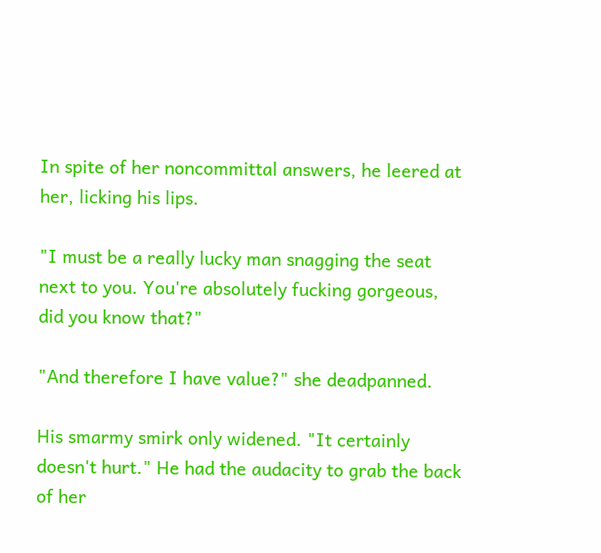In spite of her noncommittal answers, he leered at her, licking his lips.

"I must be a really lucky man snagging the seat next to you. You're absolutely fucking gorgeous, did you know that?"

"And therefore I have value?" she deadpanned.

His smarmy smirk only widened. "It certainly doesn't hurt." He had the audacity to grab the back of her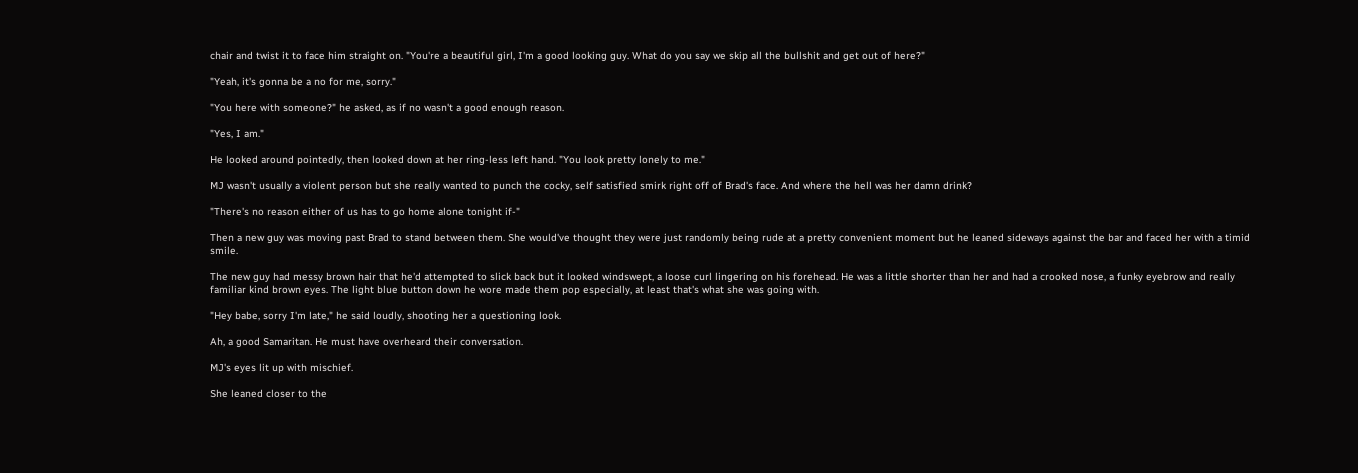chair and twist it to face him straight on. "You're a beautiful girl, I'm a good looking guy. What do you say we skip all the bullshit and get out of here?"

"Yeah, it's gonna be a no for me, sorry."

"You here with someone?" he asked, as if no wasn't a good enough reason.

"Yes, I am."

He looked around pointedly, then looked down at her ring-less left hand. "You look pretty lonely to me."

MJ wasn't usually a violent person but she really wanted to punch the cocky, self satisfied smirk right off of Brad's face. And where the hell was her damn drink?

"There's no reason either of us has to go home alone tonight if-"

Then a new guy was moving past Brad to stand between them. She would've thought they were just randomly being rude at a pretty convenient moment but he leaned sideways against the bar and faced her with a timid smile.

The new guy had messy brown hair that he'd attempted to slick back but it looked windswept, a loose curl lingering on his forehead. He was a little shorter than her and had a crooked nose, a funky eyebrow and really familiar kind brown eyes. The light blue button down he wore made them pop especially, at least that's what she was going with.

"Hey babe, sorry I'm late," he said loudly, shooting her a questioning look.

Ah, a good Samaritan. He must have overheard their conversation.

MJ's eyes lit up with mischief.

She leaned closer to the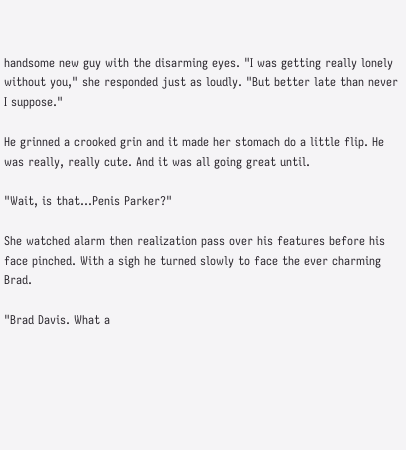handsome new guy with the disarming eyes. "I was getting really lonely without you," she responded just as loudly. "But better late than never I suppose."

He grinned a crooked grin and it made her stomach do a little flip. He was really, really cute. And it was all going great until.

"Wait, is that...Penis Parker?"

She watched alarm then realization pass over his features before his face pinched. With a sigh he turned slowly to face the ever charming Brad.

"Brad Davis. What a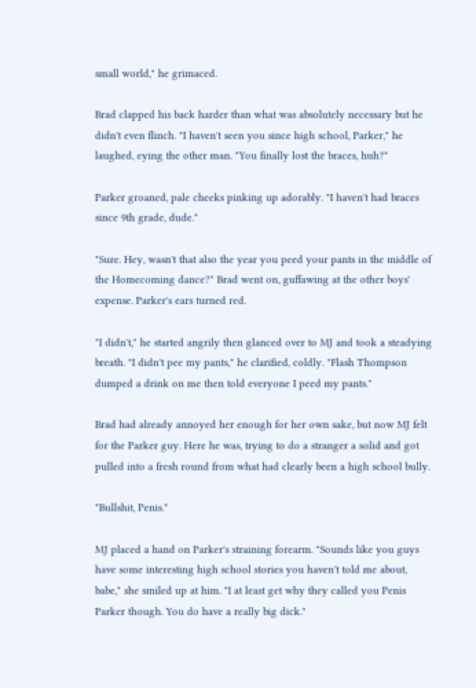small world," he grimaced.

Brad clapped his back harder than what was absolutely necessary but he didn't even flinch. "I haven't seen you since high school, Parker," he laughed, eying the other man. "You finally lost the braces, huh?"

Parker groaned, pale cheeks pinking up adorably. "I haven't had braces since 9th grade, dude."

"Sure. Hey, wasn't that also the year you peed your pants in the middle of the Homecoming dance?" Brad went on, guffawing at the other boys' expense. Parker's ears turned red.

"I didn't," he started angrily then glanced over to MJ and took a steadying breath. "I didn't pee my pants," he clarified, coldly. "Flash Thompson dumped a drink on me then told everyone I peed my pants."

Brad had already annoyed her enough for her own sake, but now MJ felt for the Parker guy. Here he was, trying to do a stranger a solid and got pulled into a fresh round from what had clearly been a high school bully.

"Bullshit, Penis."

MJ placed a hand on Parker's straining forearm. "Sounds like you guys have some interesting high school stories you haven't told me about, babe," she smiled up at him. "I at least get why they called you Penis Parker though. You do have a really big dick."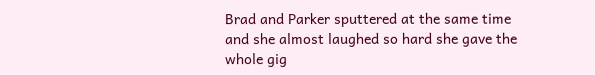Brad and Parker sputtered at the same time and she almost laughed so hard she gave the whole gig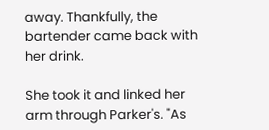away. Thankfully, the bartender came back with her drink.

She took it and linked her arm through Parker's. "As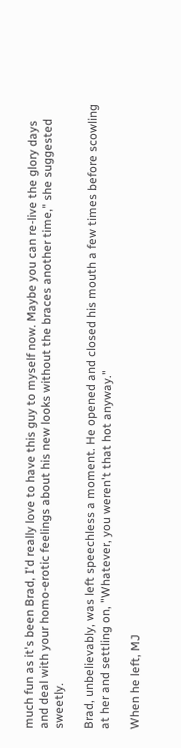much fun as it's been Brad, I'd really love to have this guy to myself now. Maybe you can re-live the glory days and deal with your homo-erotic feelings about his new looks without the braces another time," she suggested sweetly.

Brad, unbelievably, was left speechless a moment. He opened and closed his mouth a few times before scowling at her and settling on, "Whatever, you weren't that hot anyway."

When he left, MJ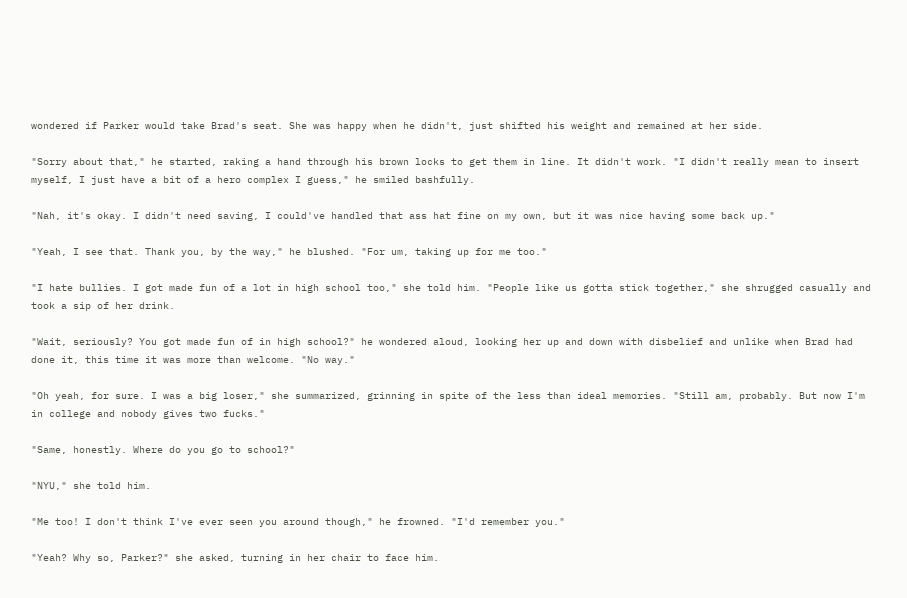wondered if Parker would take Brad's seat. She was happy when he didn't, just shifted his weight and remained at her side.

"Sorry about that," he started, raking a hand through his brown locks to get them in line. It didn't work. "I didn't really mean to insert myself, I just have a bit of a hero complex I guess," he smiled bashfully.

"Nah, it's okay. I didn't need saving, I could've handled that ass hat fine on my own, but it was nice having some back up."

"Yeah, I see that. Thank you, by the way," he blushed. "For um, taking up for me too."

"I hate bullies. I got made fun of a lot in high school too," she told him. "People like us gotta stick together," she shrugged casually and took a sip of her drink.

"Wait, seriously? You got made fun of in high school?" he wondered aloud, looking her up and down with disbelief and unlike when Brad had done it, this time it was more than welcome. "No way."

"Oh yeah, for sure. I was a big loser," she summarized, grinning in spite of the less than ideal memories. "Still am, probably. But now I'm in college and nobody gives two fucks."

"Same, honestly. Where do you go to school?"

"NYU," she told him.

"Me too! I don't think I've ever seen you around though," he frowned. "I'd remember you."

"Yeah? Why so, Parker?" she asked, turning in her chair to face him.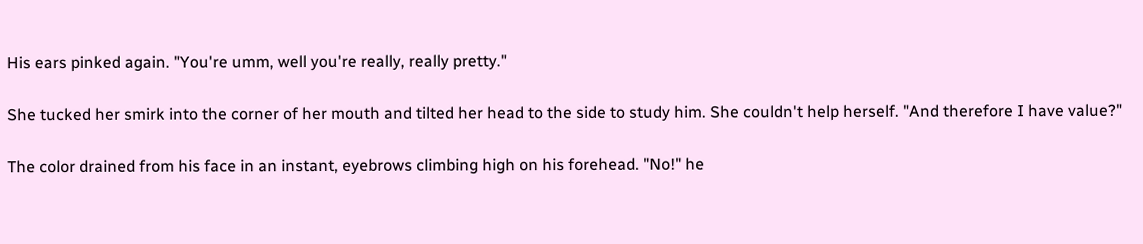His ears pinked again. "You're umm, well you're really, really pretty."

She tucked her smirk into the corner of her mouth and tilted her head to the side to study him. She couldn't help herself. "And therefore I have value?"

The color drained from his face in an instant, eyebrows climbing high on his forehead. "No!" he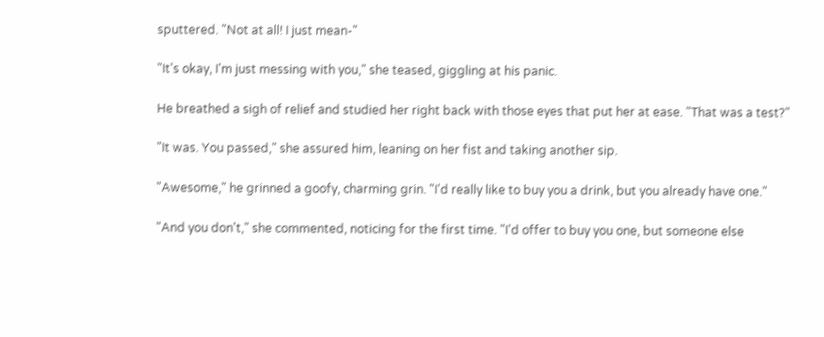sputtered. "Not at all! I just mean-"

"It's okay, I'm just messing with you," she teased, giggling at his panic.

He breathed a sigh of relief and studied her right back with those eyes that put her at ease. "That was a test?"

"It was. You passed," she assured him, leaning on her fist and taking another sip.

"Awesome," he grinned a goofy, charming grin. "I'd really like to buy you a drink, but you already have one."

"And you don't," she commented, noticing for the first time. "I'd offer to buy you one, but someone else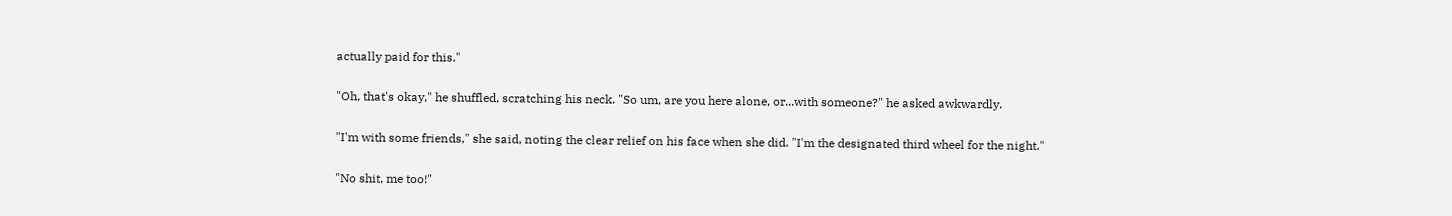actually paid for this."

"Oh, that's okay," he shuffled, scratching his neck. "So um, are you here alone, or...with someone?" he asked awkwardly.

"I'm with some friends," she said, noting the clear relief on his face when she did. "I'm the designated third wheel for the night."

"No shit, me too!"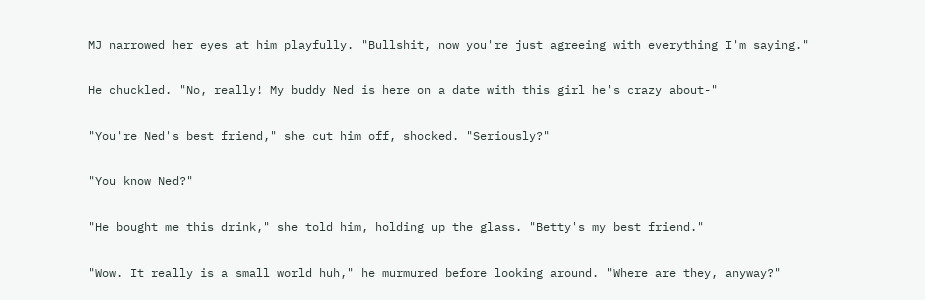MJ narrowed her eyes at him playfully. "Bullshit, now you're just agreeing with everything I'm saying."

He chuckled. "No, really! My buddy Ned is here on a date with this girl he's crazy about-"

"You're Ned's best friend," she cut him off, shocked. "Seriously?"

"You know Ned?"

"He bought me this drink," she told him, holding up the glass. "Betty's my best friend."

"Wow. It really is a small world huh," he murmured before looking around. "Where are they, anyway?"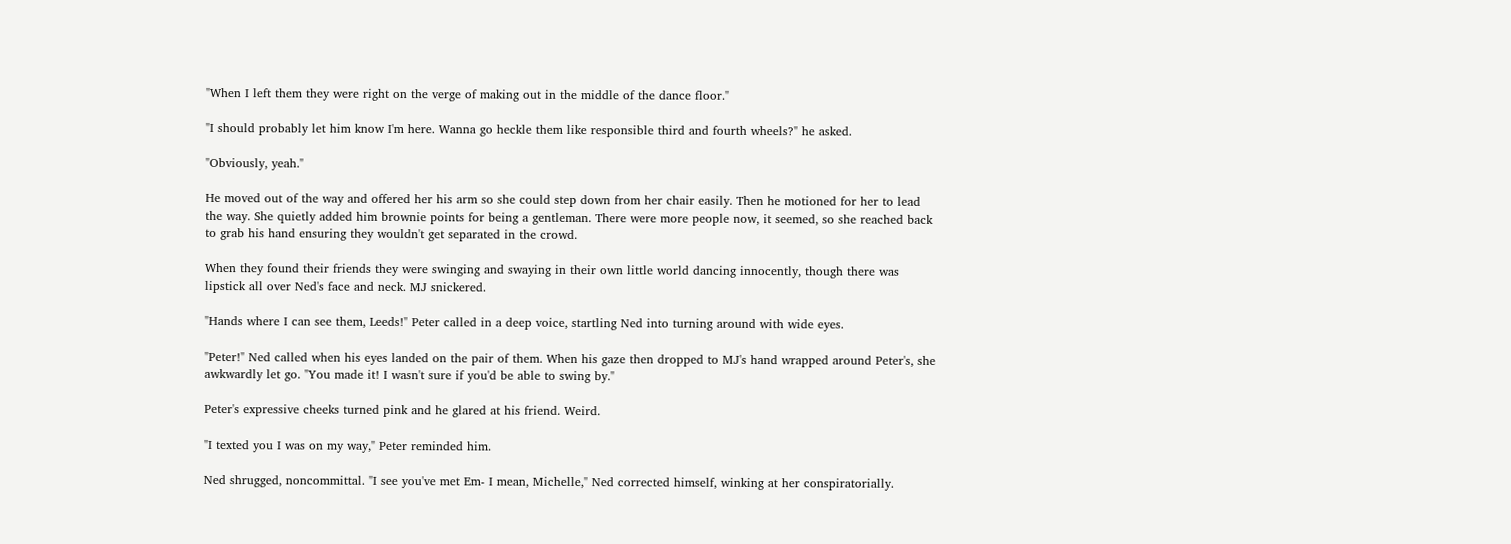"When I left them they were right on the verge of making out in the middle of the dance floor."

"I should probably let him know I'm here. Wanna go heckle them like responsible third and fourth wheels?" he asked.

"Obviously, yeah."

He moved out of the way and offered her his arm so she could step down from her chair easily. Then he motioned for her to lead the way. She quietly added him brownie points for being a gentleman. There were more people now, it seemed, so she reached back to grab his hand ensuring they wouldn't get separated in the crowd.

When they found their friends they were swinging and swaying in their own little world dancing innocently, though there was lipstick all over Ned's face and neck. MJ snickered.

"Hands where I can see them, Leeds!" Peter called in a deep voice, startling Ned into turning around with wide eyes.

"Peter!" Ned called when his eyes landed on the pair of them. When his gaze then dropped to MJ's hand wrapped around Peter's, she awkwardly let go. "You made it! I wasn't sure if you'd be able to swing by."

Peter's expressive cheeks turned pink and he glared at his friend. Weird.

"I texted you I was on my way," Peter reminded him.

Ned shrugged, noncommittal. "I see you've met Em- I mean, Michelle," Ned corrected himself, winking at her conspiratorially.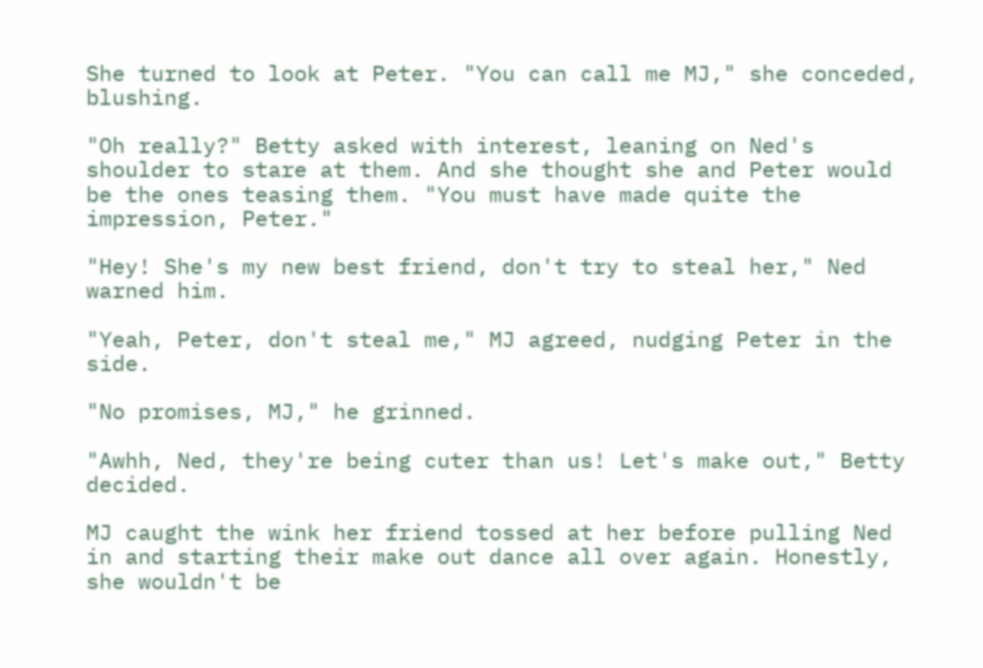She turned to look at Peter. "You can call me MJ," she conceded, blushing.

"Oh really?" Betty asked with interest, leaning on Ned's shoulder to stare at them. And she thought she and Peter would be the ones teasing them. "You must have made quite the impression, Peter."

"Hey! She's my new best friend, don't try to steal her," Ned warned him.

"Yeah, Peter, don't steal me," MJ agreed, nudging Peter in the side.

"No promises, MJ," he grinned.

"Awhh, Ned, they're being cuter than us! Let's make out," Betty decided.

MJ caught the wink her friend tossed at her before pulling Ned in and starting their make out dance all over again. Honestly, she wouldn't be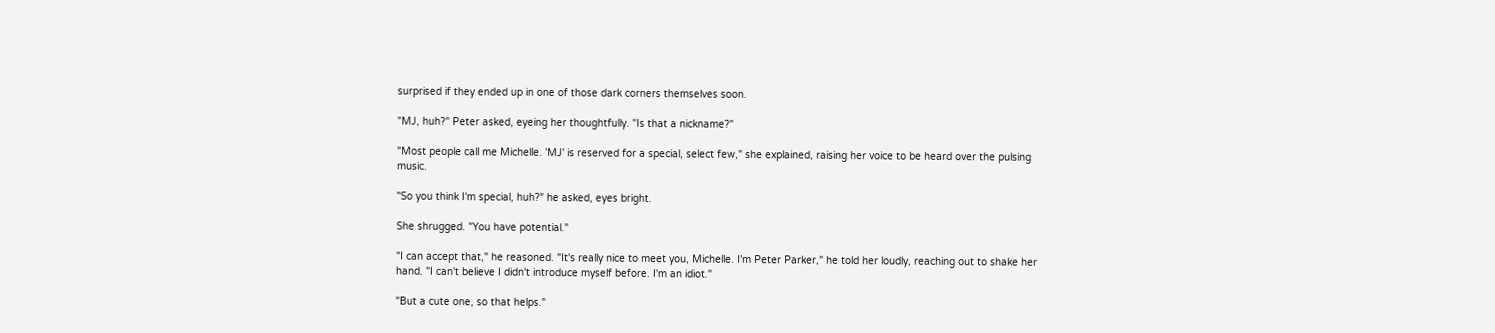surprised if they ended up in one of those dark corners themselves soon.

"MJ, huh?" Peter asked, eyeing her thoughtfully. "Is that a nickname?"

"Most people call me Michelle. 'MJ' is reserved for a special, select few," she explained, raising her voice to be heard over the pulsing music.

"So you think I'm special, huh?" he asked, eyes bright.

She shrugged. "You have potential."

"I can accept that," he reasoned. "It's really nice to meet you, Michelle. I'm Peter Parker," he told her loudly, reaching out to shake her hand. "I can't believe I didn't introduce myself before. I'm an idiot."

"But a cute one, so that helps."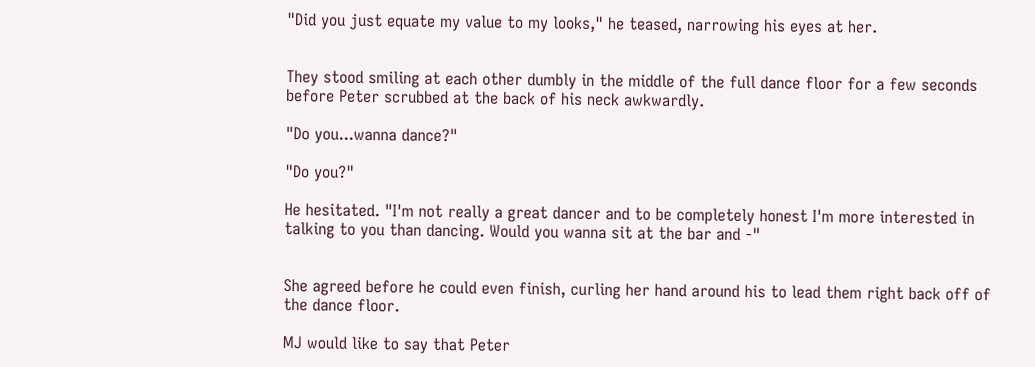"Did you just equate my value to my looks," he teased, narrowing his eyes at her.


They stood smiling at each other dumbly in the middle of the full dance floor for a few seconds before Peter scrubbed at the back of his neck awkwardly.

"Do you...wanna dance?"

"Do you?"

He hesitated. "I'm not really a great dancer and to be completely honest I'm more interested in talking to you than dancing. Would you wanna sit at the bar and -"


She agreed before he could even finish, curling her hand around his to lead them right back off of the dance floor.

MJ would like to say that Peter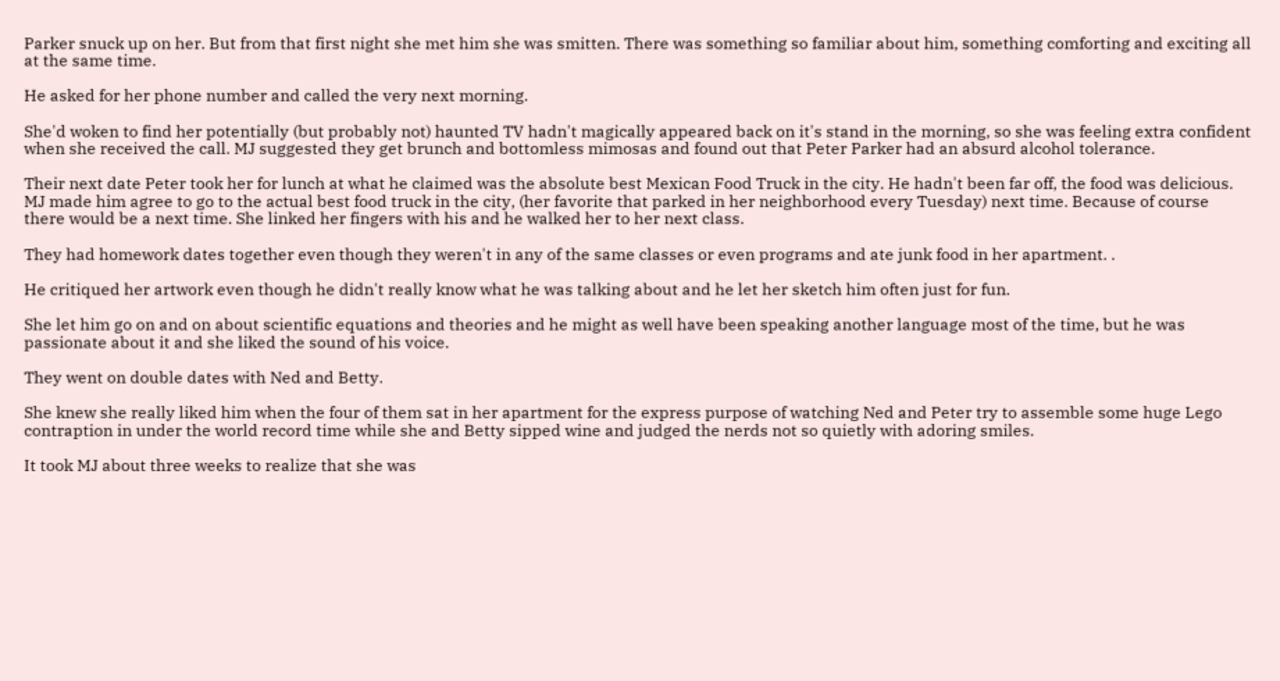Parker snuck up on her. But from that first night she met him she was smitten. There was something so familiar about him, something comforting and exciting all at the same time.

He asked for her phone number and called the very next morning.

She'd woken to find her potentially (but probably not) haunted TV hadn't magically appeared back on it's stand in the morning, so she was feeling extra confident when she received the call. MJ suggested they get brunch and bottomless mimosas and found out that Peter Parker had an absurd alcohol tolerance.

Their next date Peter took her for lunch at what he claimed was the absolute best Mexican Food Truck in the city. He hadn't been far off, the food was delicious. MJ made him agree to go to the actual best food truck in the city, (her favorite that parked in her neighborhood every Tuesday) next time. Because of course there would be a next time. She linked her fingers with his and he walked her to her next class.

They had homework dates together even though they weren't in any of the same classes or even programs and ate junk food in her apartment. .

He critiqued her artwork even though he didn't really know what he was talking about and he let her sketch him often just for fun.

She let him go on and on about scientific equations and theories and he might as well have been speaking another language most of the time, but he was passionate about it and she liked the sound of his voice.

They went on double dates with Ned and Betty.

She knew she really liked him when the four of them sat in her apartment for the express purpose of watching Ned and Peter try to assemble some huge Lego contraption in under the world record time while she and Betty sipped wine and judged the nerds not so quietly with adoring smiles.

It took MJ about three weeks to realize that she was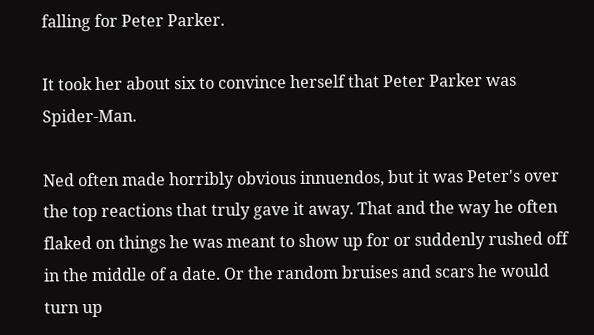falling for Peter Parker.

It took her about six to convince herself that Peter Parker was Spider-Man.

Ned often made horribly obvious innuendos, but it was Peter's over the top reactions that truly gave it away. That and the way he often flaked on things he was meant to show up for or suddenly rushed off in the middle of a date. Or the random bruises and scars he would turn up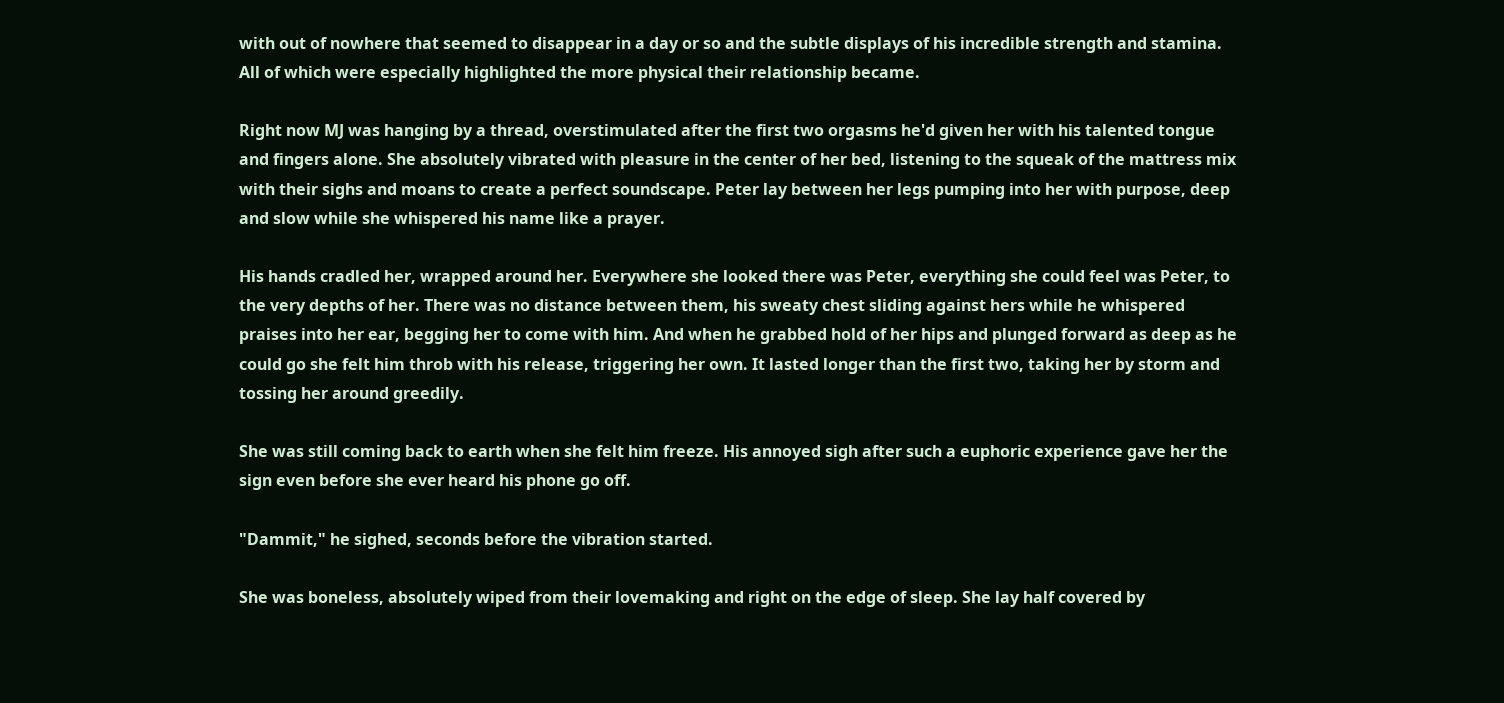with out of nowhere that seemed to disappear in a day or so and the subtle displays of his incredible strength and stamina. All of which were especially highlighted the more physical their relationship became.

Right now MJ was hanging by a thread, overstimulated after the first two orgasms he'd given her with his talented tongue and fingers alone. She absolutely vibrated with pleasure in the center of her bed, listening to the squeak of the mattress mix with their sighs and moans to create a perfect soundscape. Peter lay between her legs pumping into her with purpose, deep and slow while she whispered his name like a prayer.

His hands cradled her, wrapped around her. Everywhere she looked there was Peter, everything she could feel was Peter, to the very depths of her. There was no distance between them, his sweaty chest sliding against hers while he whispered praises into her ear, begging her to come with him. And when he grabbed hold of her hips and plunged forward as deep as he could go she felt him throb with his release, triggering her own. It lasted longer than the first two, taking her by storm and tossing her around greedily.

She was still coming back to earth when she felt him freeze. His annoyed sigh after such a euphoric experience gave her the sign even before she ever heard his phone go off.

"Dammit," he sighed, seconds before the vibration started.

She was boneless, absolutely wiped from their lovemaking and right on the edge of sleep. She lay half covered by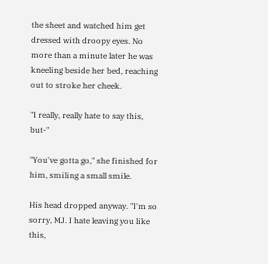the sheet and watched him get dressed with droopy eyes. No more than a minute later he was kneeling beside her bed, reaching out to stroke her cheek.

"I really, really hate to say this, but-"

"You've gotta go," she finished for him, smiling a small smile.

His head dropped anyway. "I'm so sorry, MJ. I hate leaving you like this,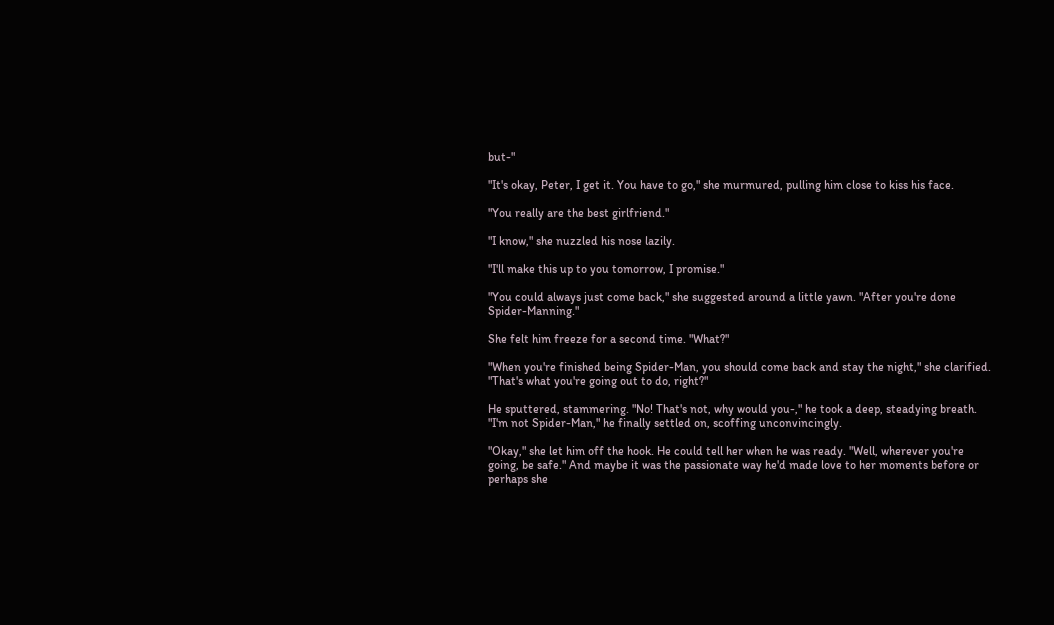but-"

"It's okay, Peter, I get it. You have to go," she murmured, pulling him close to kiss his face.

"You really are the best girlfriend."

"I know," she nuzzled his nose lazily.

"I'll make this up to you tomorrow, I promise."

"You could always just come back," she suggested around a little yawn. "After you're done Spider-Manning."

She felt him freeze for a second time. "What?"

"When you're finished being Spider-Man, you should come back and stay the night," she clarified. "That's what you're going out to do, right?"

He sputtered, stammering. "No! That's not, why would you-," he took a deep, steadying breath. "I'm not Spider-Man," he finally settled on, scoffing unconvincingly.

"Okay," she let him off the hook. He could tell her when he was ready. "Well, wherever you're going, be safe." And maybe it was the passionate way he'd made love to her moments before or perhaps she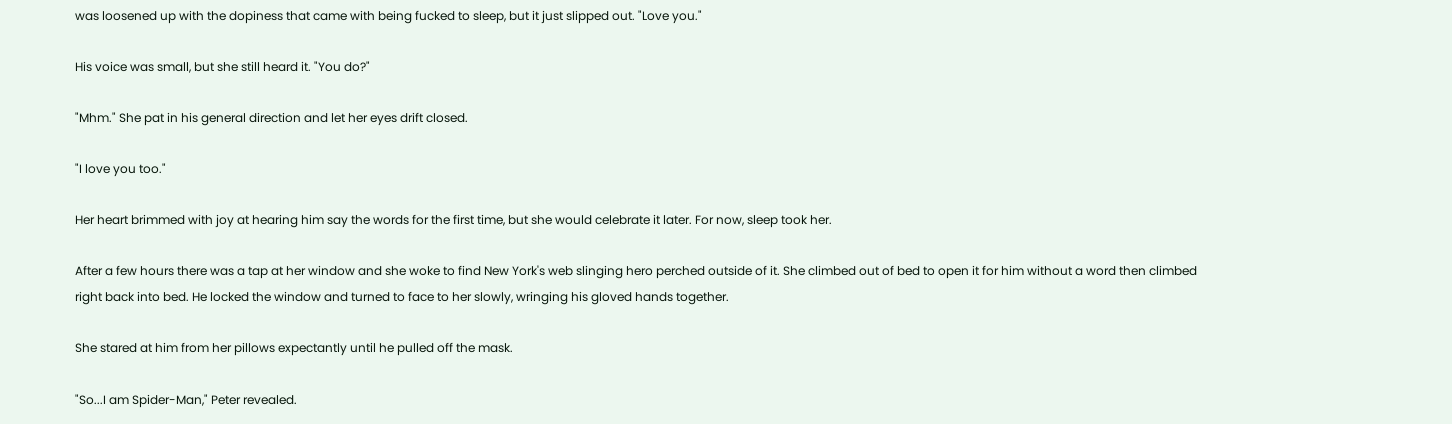was loosened up with the dopiness that came with being fucked to sleep, but it just slipped out. "Love you."

His voice was small, but she still heard it. "You do?"

"Mhm." She pat in his general direction and let her eyes drift closed.

"I love you too."

Her heart brimmed with joy at hearing him say the words for the first time, but she would celebrate it later. For now, sleep took her.

After a few hours there was a tap at her window and she woke to find New York's web slinging hero perched outside of it. She climbed out of bed to open it for him without a word then climbed right back into bed. He locked the window and turned to face to her slowly, wringing his gloved hands together.

She stared at him from her pillows expectantly until he pulled off the mask.

"So...I am Spider-Man," Peter revealed.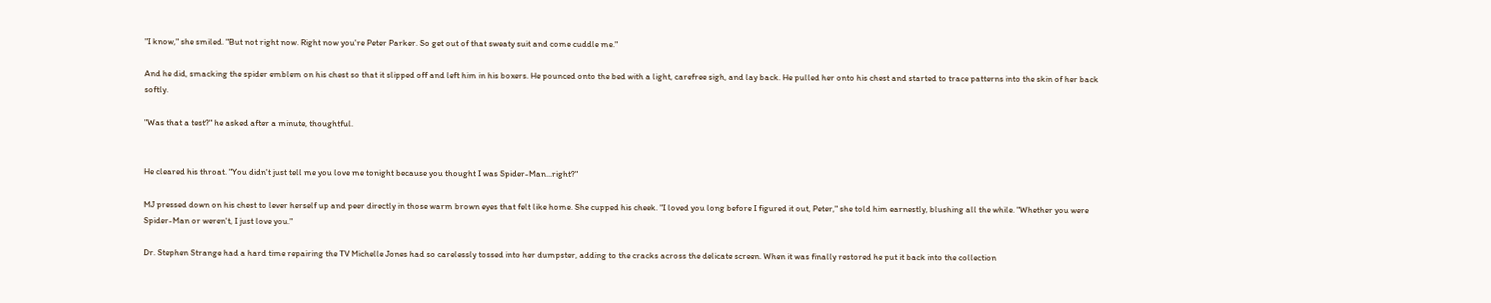"I know," she smiled. "But not right now. Right now you're Peter Parker. So get out of that sweaty suit and come cuddle me."

And he did, smacking the spider emblem on his chest so that it slipped off and left him in his boxers. He pounced onto the bed with a light, carefree sigh, and lay back. He pulled her onto his chest and started to trace patterns into the skin of her back softly.

"Was that a test?" he asked after a minute, thoughtful.


He cleared his throat. "You didn't just tell me you love me tonight because you thought I was Spider-Man...right?"

MJ pressed down on his chest to lever herself up and peer directly in those warm brown eyes that felt like home. She cupped his cheek. "I loved you long before I figured it out, Peter," she told him earnestly, blushing all the while. "Whether you were Spider-Man or weren't, I just love you."

Dr. Stephen Strange had a hard time repairing the TV Michelle Jones had so carelessly tossed into her dumpster, adding to the cracks across the delicate screen. When it was finally restored he put it back into the collection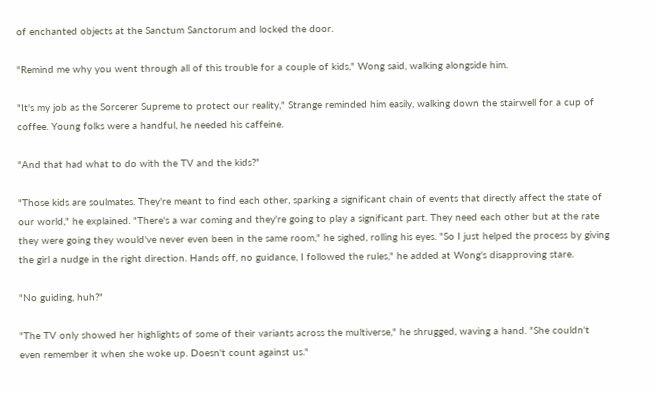of enchanted objects at the Sanctum Sanctorum and locked the door.

"Remind me why you went through all of this trouble for a couple of kids," Wong said, walking alongside him.

"It's my job as the Sorcerer Supreme to protect our reality," Strange reminded him easily, walking down the stairwell for a cup of coffee. Young folks were a handful, he needed his caffeine.

"And that had what to do with the TV and the kids?"

"Those kids are soulmates. They're meant to find each other, sparking a significant chain of events that directly affect the state of our world," he explained. "There's a war coming and they're going to play a significant part. They need each other but at the rate they were going they would've never even been in the same room," he sighed, rolling his eyes. "So I just helped the process by giving the girl a nudge in the right direction. Hands off, no guidance, I followed the rules," he added at Wong's disapproving stare.

"No guiding, huh?"

"The TV only showed her highlights of some of their variants across the multiverse," he shrugged, waving a hand. "She couldn't even remember it when she woke up. Doesn't count against us."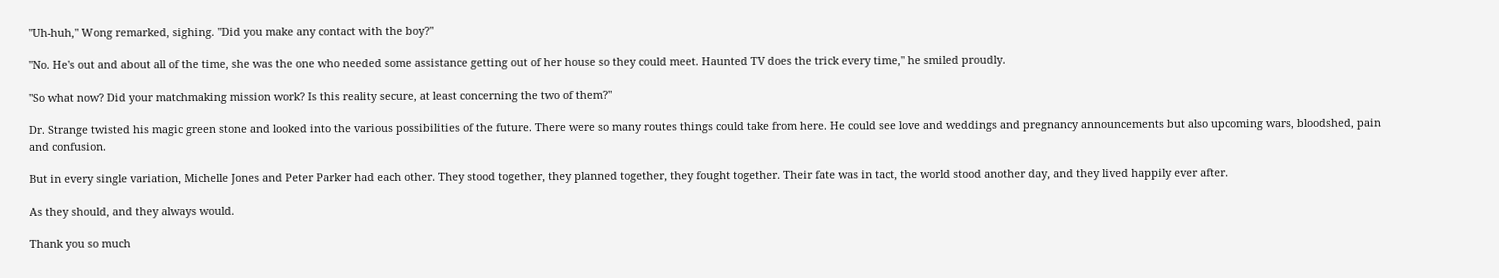"Uh-huh," Wong remarked, sighing. "Did you make any contact with the boy?"

"No. He's out and about all of the time, she was the one who needed some assistance getting out of her house so they could meet. Haunted TV does the trick every time," he smiled proudly.

"So what now? Did your matchmaking mission work? Is this reality secure, at least concerning the two of them?"

Dr. Strange twisted his magic green stone and looked into the various possibilities of the future. There were so many routes things could take from here. He could see love and weddings and pregnancy announcements but also upcoming wars, bloodshed, pain and confusion.

But in every single variation, Michelle Jones and Peter Parker had each other. They stood together, they planned together, they fought together. Their fate was in tact, the world stood another day, and they lived happily ever after.

As they should, and they always would.

Thank you so much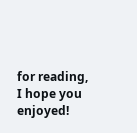for reading, I hope you enjoyed!